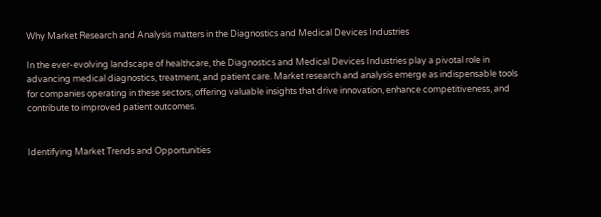Why Market Research and Analysis matters in the Diagnostics and Medical Devices Industries

In the ever-evolving landscape of healthcare, the Diagnostics and Medical Devices Industries play a pivotal role in advancing medical diagnostics, treatment, and patient care. Market research and analysis emerge as indispensable tools for companies operating in these sectors, offering valuable insights that drive innovation, enhance competitiveness, and contribute to improved patient outcomes.


Identifying Market Trends and Opportunities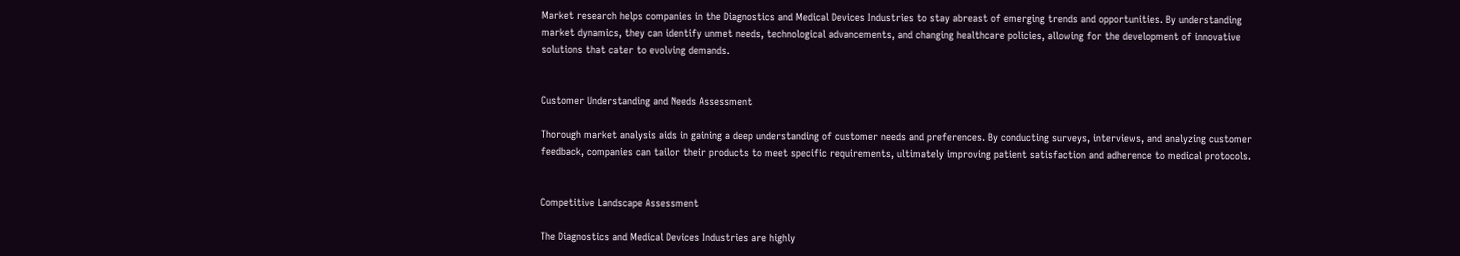Market research helps companies in the Diagnostics and Medical Devices Industries to stay abreast of emerging trends and opportunities. By understanding market dynamics, they can identify unmet needs, technological advancements, and changing healthcare policies, allowing for the development of innovative solutions that cater to evolving demands.


Customer Understanding and Needs Assessment

Thorough market analysis aids in gaining a deep understanding of customer needs and preferences. By conducting surveys, interviews, and analyzing customer feedback, companies can tailor their products to meet specific requirements, ultimately improving patient satisfaction and adherence to medical protocols.


Competitive Landscape Assessment

The Diagnostics and Medical Devices Industries are highly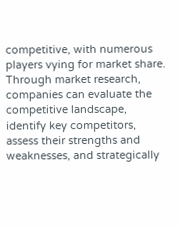competitive, with numerous players vying for market share. Through market research, companies can evaluate the competitive landscape, identify key competitors, assess their strengths and weaknesses, and strategically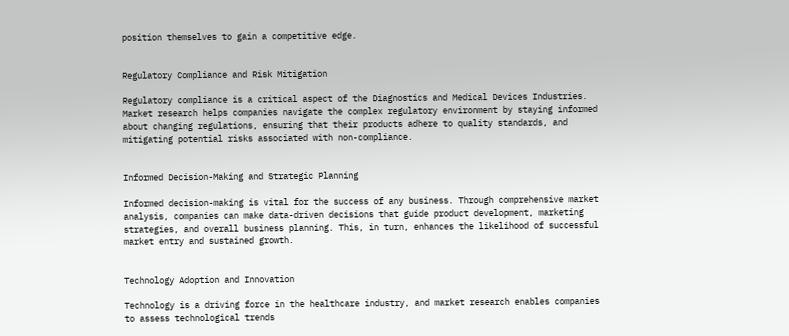position themselves to gain a competitive edge.


Regulatory Compliance and Risk Mitigation

Regulatory compliance is a critical aspect of the Diagnostics and Medical Devices Industries. Market research helps companies navigate the complex regulatory environment by staying informed about changing regulations, ensuring that their products adhere to quality standards, and mitigating potential risks associated with non-compliance.


Informed Decision-Making and Strategic Planning

Informed decision-making is vital for the success of any business. Through comprehensive market analysis, companies can make data-driven decisions that guide product development, marketing strategies, and overall business planning. This, in turn, enhances the likelihood of successful market entry and sustained growth.


Technology Adoption and Innovation

Technology is a driving force in the healthcare industry, and market research enables companies to assess technological trends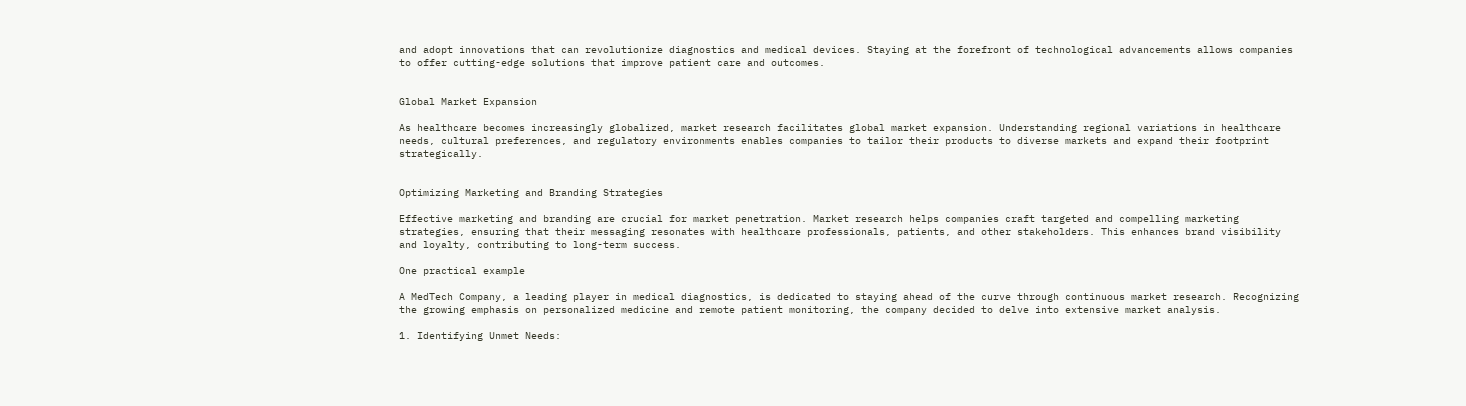and adopt innovations that can revolutionize diagnostics and medical devices. Staying at the forefront of technological advancements allows companies to offer cutting-edge solutions that improve patient care and outcomes.


Global Market Expansion

As healthcare becomes increasingly globalized, market research facilitates global market expansion. Understanding regional variations in healthcare needs, cultural preferences, and regulatory environments enables companies to tailor their products to diverse markets and expand their footprint strategically.


Optimizing Marketing and Branding Strategies

Effective marketing and branding are crucial for market penetration. Market research helps companies craft targeted and compelling marketing strategies, ensuring that their messaging resonates with healthcare professionals, patients, and other stakeholders. This enhances brand visibility and loyalty, contributing to long-term success.

One practical example

A MedTech Company, a leading player in medical diagnostics, is dedicated to staying ahead of the curve through continuous market research. Recognizing the growing emphasis on personalized medicine and remote patient monitoring, the company decided to delve into extensive market analysis.

1. Identifying Unmet Needs: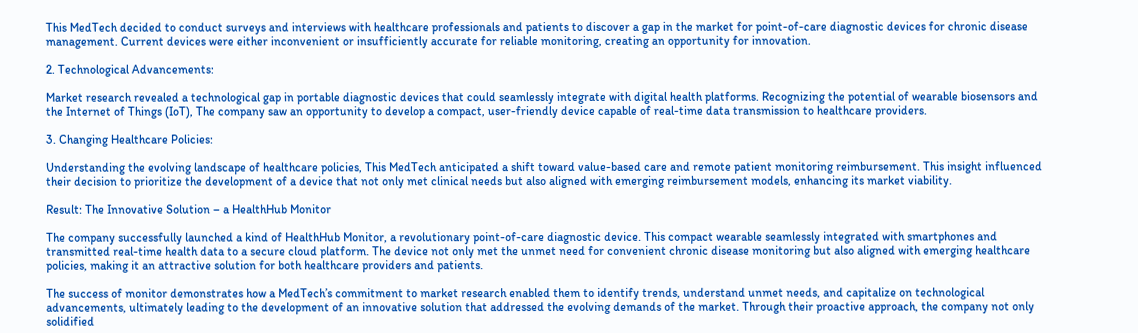This MedTech decided to conduct surveys and interviews with healthcare professionals and patients to discover a gap in the market for point-of-care diagnostic devices for chronic disease management. Current devices were either inconvenient or insufficiently accurate for reliable monitoring, creating an opportunity for innovation.

2. Technological Advancements:

Market research revealed a technological gap in portable diagnostic devices that could seamlessly integrate with digital health platforms. Recognizing the potential of wearable biosensors and the Internet of Things (IoT), The company saw an opportunity to develop a compact, user-friendly device capable of real-time data transmission to healthcare providers.

3. Changing Healthcare Policies:

Understanding the evolving landscape of healthcare policies, This MedTech anticipated a shift toward value-based care and remote patient monitoring reimbursement. This insight influenced their decision to prioritize the development of a device that not only met clinical needs but also aligned with emerging reimbursement models, enhancing its market viability.

Result: The Innovative Solution – a HealthHub Monitor

The company successfully launched a kind of HealthHub Monitor, a revolutionary point-of-care diagnostic device. This compact wearable seamlessly integrated with smartphones and transmitted real-time health data to a secure cloud platform. The device not only met the unmet need for convenient chronic disease monitoring but also aligned with emerging healthcare policies, making it an attractive solution for both healthcare providers and patients.

The success of monitor demonstrates how a MedTech’s commitment to market research enabled them to identify trends, understand unmet needs, and capitalize on technological advancements, ultimately leading to the development of an innovative solution that addressed the evolving demands of the market. Through their proactive approach, the company not only solidified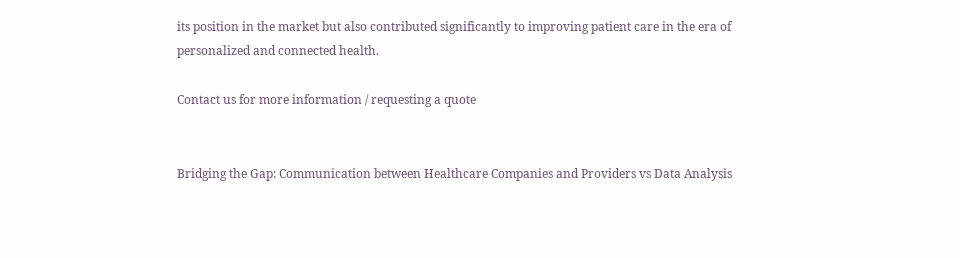its position in the market but also contributed significantly to improving patient care in the era of personalized and connected health.

Contact us for more information / requesting a quote


Bridging the Gap: Communication between Healthcare Companies and Providers vs Data Analysis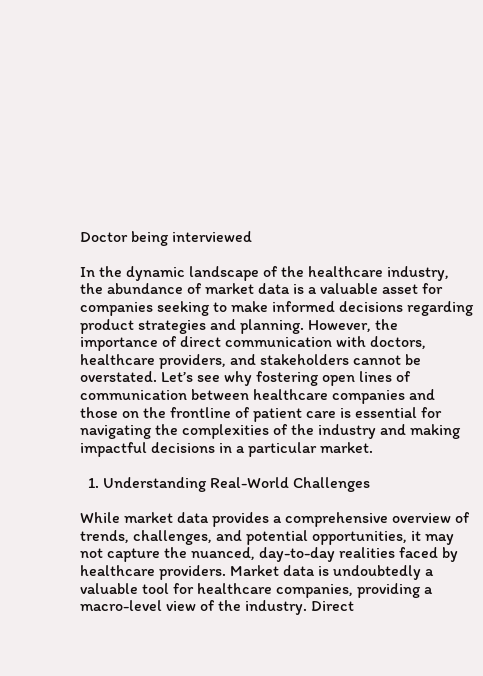Doctor being interviewed

In the dynamic landscape of the healthcare industry, the abundance of market data is a valuable asset for companies seeking to make informed decisions regarding product strategies and planning. However, the importance of direct communication with doctors, healthcare providers, and stakeholders cannot be overstated. Let’s see why fostering open lines of communication between healthcare companies and those on the frontline of patient care is essential for navigating the complexities of the industry and making impactful decisions in a particular market.

  1. Understanding Real-World Challenges

While market data provides a comprehensive overview of trends, challenges, and potential opportunities, it may not capture the nuanced, day-to-day realities faced by healthcare providers. Market data is undoubtedly a valuable tool for healthcare companies, providing a macro-level view of the industry. Direct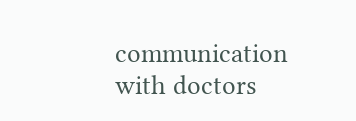communication with doctors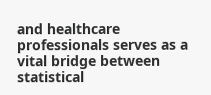and healthcare professionals serves as a vital bridge between statistical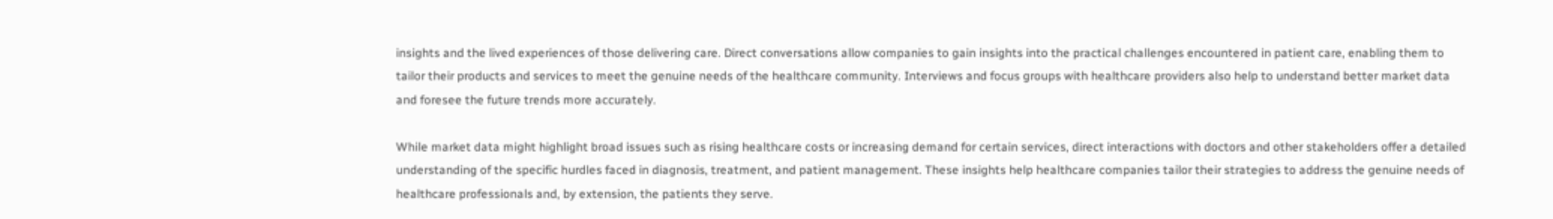insights and the lived experiences of those delivering care. Direct conversations allow companies to gain insights into the practical challenges encountered in patient care, enabling them to tailor their products and services to meet the genuine needs of the healthcare community. Interviews and focus groups with healthcare providers also help to understand better market data and foresee the future trends more accurately.

While market data might highlight broad issues such as rising healthcare costs or increasing demand for certain services, direct interactions with doctors and other stakeholders offer a detailed understanding of the specific hurdles faced in diagnosis, treatment, and patient management. These insights help healthcare companies tailor their strategies to address the genuine needs of healthcare professionals and, by extension, the patients they serve.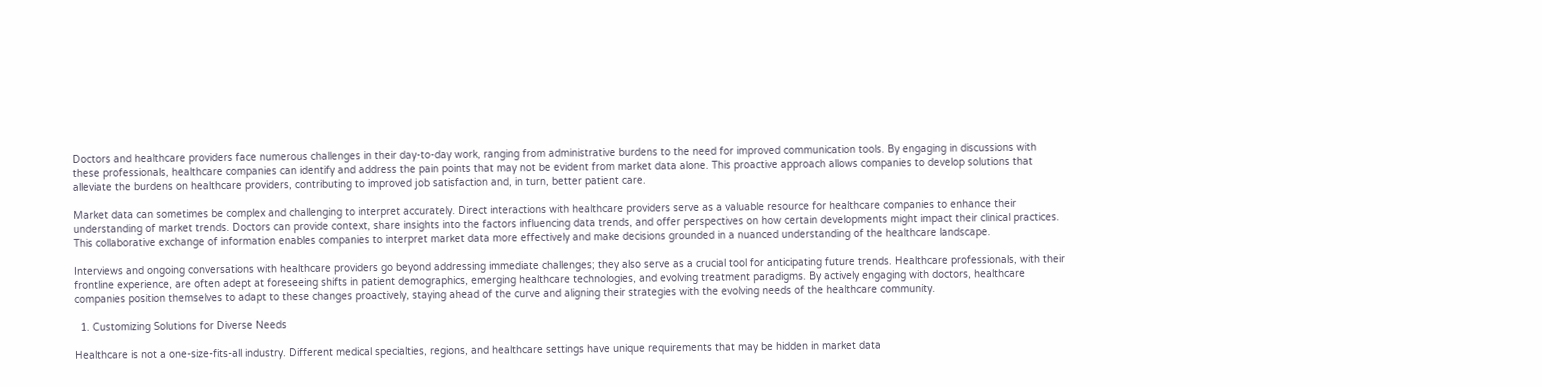Doctors and healthcare providers face numerous challenges in their day-to-day work, ranging from administrative burdens to the need for improved communication tools. By engaging in discussions with these professionals, healthcare companies can identify and address the pain points that may not be evident from market data alone. This proactive approach allows companies to develop solutions that alleviate the burdens on healthcare providers, contributing to improved job satisfaction and, in turn, better patient care.

Market data can sometimes be complex and challenging to interpret accurately. Direct interactions with healthcare providers serve as a valuable resource for healthcare companies to enhance their understanding of market trends. Doctors can provide context, share insights into the factors influencing data trends, and offer perspectives on how certain developments might impact their clinical practices. This collaborative exchange of information enables companies to interpret market data more effectively and make decisions grounded in a nuanced understanding of the healthcare landscape.

Interviews and ongoing conversations with healthcare providers go beyond addressing immediate challenges; they also serve as a crucial tool for anticipating future trends. Healthcare professionals, with their frontline experience, are often adept at foreseeing shifts in patient demographics, emerging healthcare technologies, and evolving treatment paradigms. By actively engaging with doctors, healthcare companies position themselves to adapt to these changes proactively, staying ahead of the curve and aligning their strategies with the evolving needs of the healthcare community.

  1. Customizing Solutions for Diverse Needs

Healthcare is not a one-size-fits-all industry. Different medical specialties, regions, and healthcare settings have unique requirements that may be hidden in market data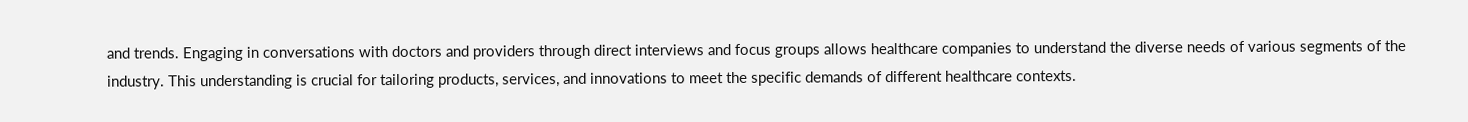and trends. Engaging in conversations with doctors and providers through direct interviews and focus groups allows healthcare companies to understand the diverse needs of various segments of the industry. This understanding is crucial for tailoring products, services, and innovations to meet the specific demands of different healthcare contexts.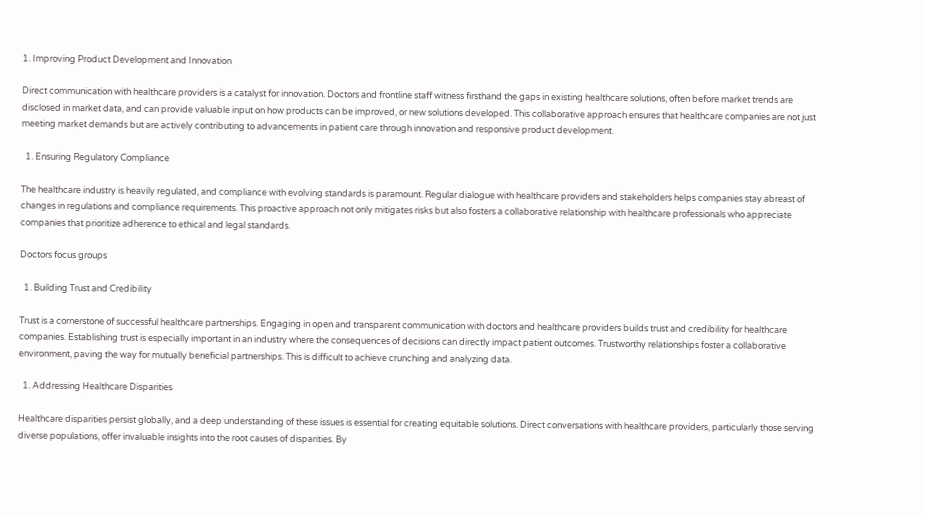1. Improving Product Development and Innovation

Direct communication with healthcare providers is a catalyst for innovation. Doctors and frontline staff witness firsthand the gaps in existing healthcare solutions, often before market trends are disclosed in market data, and can provide valuable input on how products can be improved, or new solutions developed. This collaborative approach ensures that healthcare companies are not just meeting market demands but are actively contributing to advancements in patient care through innovation and responsive product development.

  1. Ensuring Regulatory Compliance

The healthcare industry is heavily regulated, and compliance with evolving standards is paramount. Regular dialogue with healthcare providers and stakeholders helps companies stay abreast of changes in regulations and compliance requirements. This proactive approach not only mitigates risks but also fosters a collaborative relationship with healthcare professionals who appreciate companies that prioritize adherence to ethical and legal standards.

Doctors focus groups

  1. Building Trust and Credibility

Trust is a cornerstone of successful healthcare partnerships. Engaging in open and transparent communication with doctors and healthcare providers builds trust and credibility for healthcare companies. Establishing trust is especially important in an industry where the consequences of decisions can directly impact patient outcomes. Trustworthy relationships foster a collaborative environment, paving the way for mutually beneficial partnerships. This is difficult to achieve crunching and analyzing data.

  1. Addressing Healthcare Disparities

Healthcare disparities persist globally, and a deep understanding of these issues is essential for creating equitable solutions. Direct conversations with healthcare providers, particularly those serving diverse populations, offer invaluable insights into the root causes of disparities. By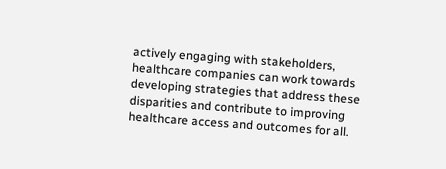actively engaging with stakeholders, healthcare companies can work towards developing strategies that address these disparities and contribute to improving healthcare access and outcomes for all.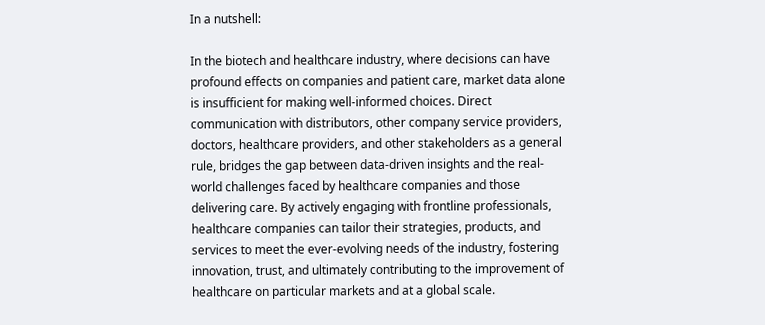In a nutshell:

In the biotech and healthcare industry, where decisions can have profound effects on companies and patient care, market data alone is insufficient for making well-informed choices. Direct communication with distributors, other company service providers, doctors, healthcare providers, and other stakeholders as a general rule, bridges the gap between data-driven insights and the real-world challenges faced by healthcare companies and those delivering care. By actively engaging with frontline professionals, healthcare companies can tailor their strategies, products, and services to meet the ever-evolving needs of the industry, fostering innovation, trust, and ultimately contributing to the improvement of healthcare on particular markets and at a global scale.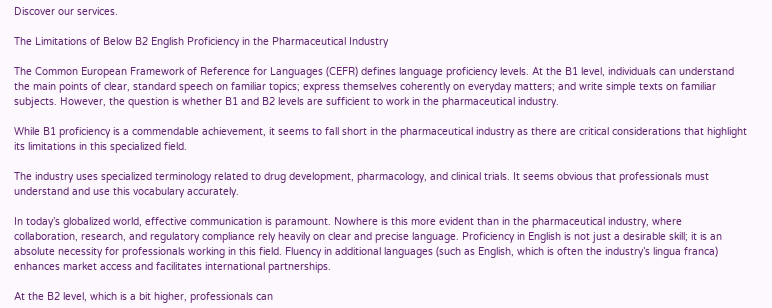Discover our services.

The Limitations of Below B2 English Proficiency in the Pharmaceutical Industry

The Common European Framework of Reference for Languages (CEFR) defines language proficiency levels. At the B1 level, individuals can understand the main points of clear, standard speech on familiar topics; express themselves coherently on everyday matters; and write simple texts on familiar subjects. However, the question is whether B1 and B2 levels are sufficient to work in the pharmaceutical industry.

While B1 proficiency is a commendable achievement, it seems to fall short in the pharmaceutical industry as there are critical considerations that highlight its limitations in this specialized field.

The industry uses specialized terminology related to drug development, pharmacology, and clinical trials. It seems obvious that professionals must understand and use this vocabulary accurately.

In today’s globalized world, effective communication is paramount. Nowhere is this more evident than in the pharmaceutical industry, where collaboration, research, and regulatory compliance rely heavily on clear and precise language. Proficiency in English is not just a desirable skill; it is an absolute necessity for professionals working in this field. Fluency in additional languages (such as English, which is often the industry’s lingua franca) enhances market access and facilitates international partnerships.

At the B2 level, which is a bit higher, professionals can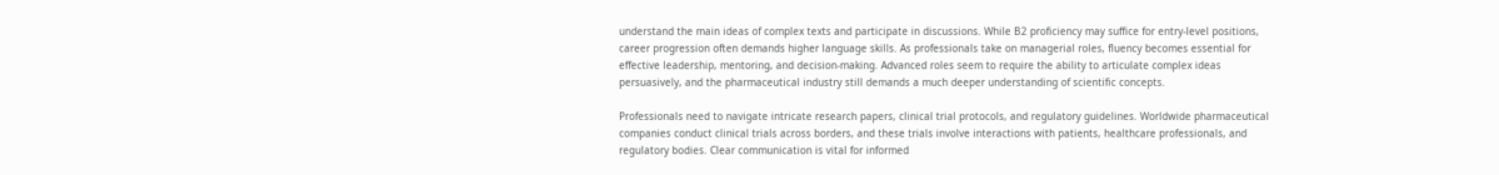understand the main ideas of complex texts and participate in discussions. While B2 proficiency may suffice for entry-level positions, career progression often demands higher language skills. As professionals take on managerial roles, fluency becomes essential for effective leadership, mentoring, and decision-making. Advanced roles seem to require the ability to articulate complex ideas persuasively, and the pharmaceutical industry still demands a much deeper understanding of scientific concepts.

Professionals need to navigate intricate research papers, clinical trial protocols, and regulatory guidelines. Worldwide pharmaceutical companies conduct clinical trials across borders, and these trials involve interactions with patients, healthcare professionals, and regulatory bodies. Clear communication is vital for informed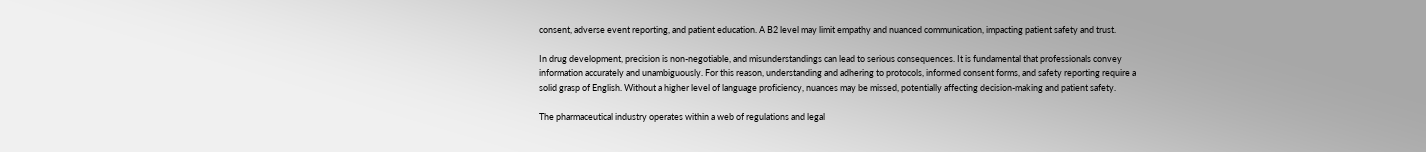consent, adverse event reporting, and patient education. A B2 level may limit empathy and nuanced communication, impacting patient safety and trust.

In drug development, precision is non-negotiable, and misunderstandings can lead to serious consequences. It is fundamental that professionals convey information accurately and unambiguously. For this reason, understanding and adhering to protocols, informed consent forms, and safety reporting require a solid grasp of English. Without a higher level of language proficiency, nuances may be missed, potentially affecting decision-making and patient safety.

The pharmaceutical industry operates within a web of regulations and legal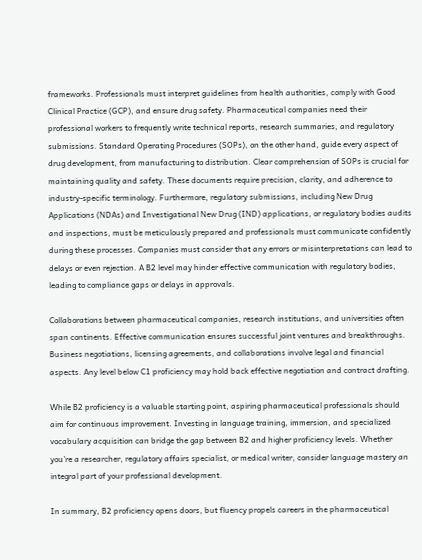frameworks. Professionals must interpret guidelines from health authorities, comply with Good Clinical Practice (GCP), and ensure drug safety. Pharmaceutical companies need their professional workers to frequently write technical reports, research summaries, and regulatory submissions. Standard Operating Procedures (SOPs), on the other hand, guide every aspect of drug development, from manufacturing to distribution. Clear comprehension of SOPs is crucial for maintaining quality and safety. These documents require precision, clarity, and adherence to industry-specific terminology. Furthermore, regulatory submissions, including New Drug Applications (NDAs) and Investigational New Drug (IND) applications, or regulatory bodies audits and inspections, must be meticulously prepared and professionals must communicate confidently during these processes. Companies must consider that any errors or misinterpretations can lead to delays or even rejection. A B2 level may hinder effective communication with regulatory bodies, leading to compliance gaps or delays in approvals.

Collaborations between pharmaceutical companies, research institutions, and universities often span continents. Effective communication ensures successful joint ventures and breakthroughs. Business negotiations, licensing agreements, and collaborations involve legal and financial aspects. Any level below C1 proficiency may hold back effective negotiation and contract drafting.

While B2 proficiency is a valuable starting point, aspiring pharmaceutical professionals should aim for continuous improvement. Investing in language training, immersion, and specialized vocabulary acquisition can bridge the gap between B2 and higher proficiency levels. Whether you’re a researcher, regulatory affairs specialist, or medical writer, consider language mastery an integral part of your professional development.

In summary, B2 proficiency opens doors, but fluency propels careers in the pharmaceutical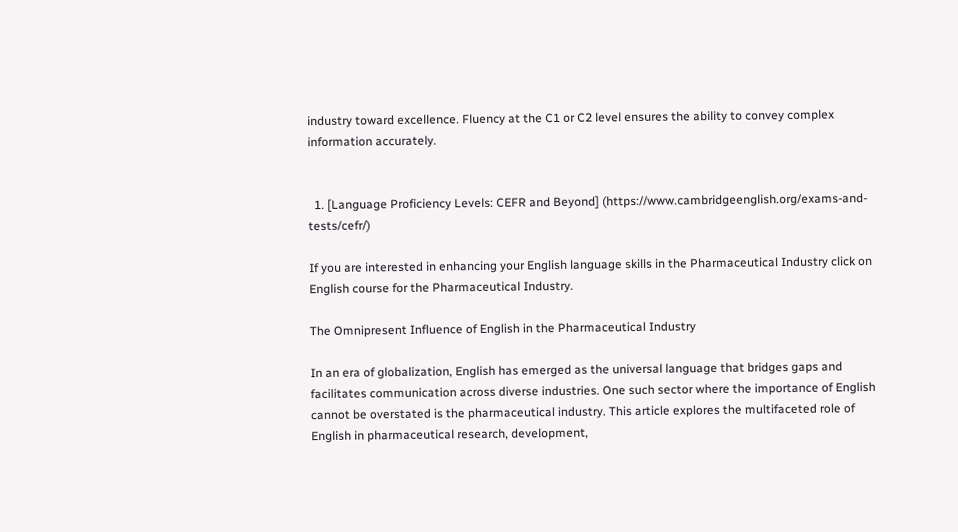industry toward excellence. Fluency at the C1 or C2 level ensures the ability to convey complex information accurately.


  1. [Language Proficiency Levels: CEFR and Beyond] (https://www.cambridgeenglish.org/exams-and-tests/cefr/)

If you are interested in enhancing your English language skills in the Pharmaceutical Industry click on English course for the Pharmaceutical Industry.

The Omnipresent Influence of English in the Pharmaceutical Industry

In an era of globalization, English has emerged as the universal language that bridges gaps and facilitates communication across diverse industries. One such sector where the importance of English cannot be overstated is the pharmaceutical industry. This article explores the multifaceted role of English in pharmaceutical research, development,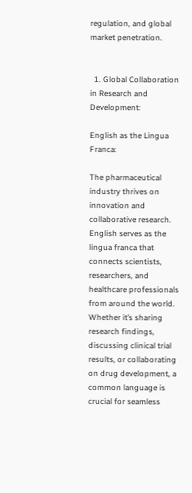regulation, and global market penetration.


  1. Global Collaboration in Research and Development:

English as the Lingua Franca:

The pharmaceutical industry thrives on innovation and collaborative research. English serves as the lingua franca that connects scientists, researchers, and healthcare professionals from around the world. Whether it’s sharing research findings, discussing clinical trial results, or collaborating on drug development, a common language is crucial for seamless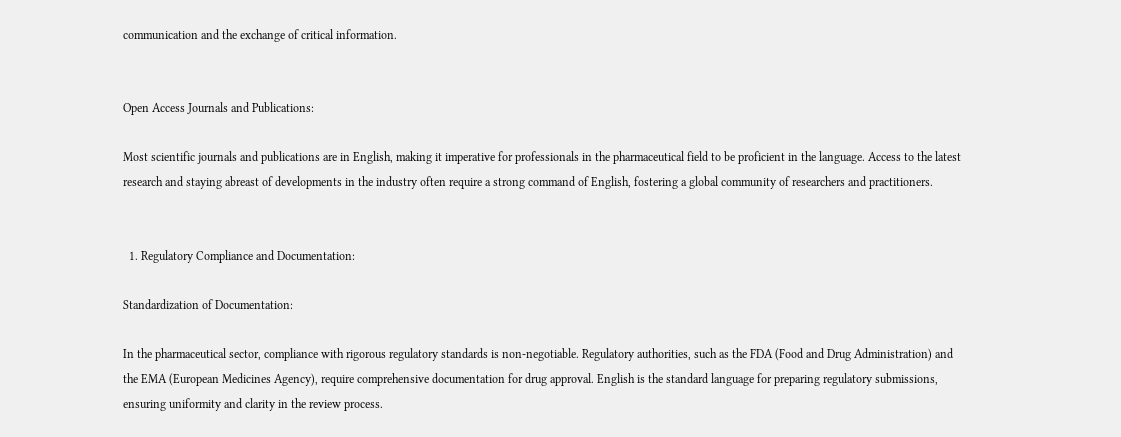communication and the exchange of critical information.


Open Access Journals and Publications:

Most scientific journals and publications are in English, making it imperative for professionals in the pharmaceutical field to be proficient in the language. Access to the latest research and staying abreast of developments in the industry often require a strong command of English, fostering a global community of researchers and practitioners.


  1. Regulatory Compliance and Documentation:

Standardization of Documentation:

In the pharmaceutical sector, compliance with rigorous regulatory standards is non-negotiable. Regulatory authorities, such as the FDA (Food and Drug Administration) and the EMA (European Medicines Agency), require comprehensive documentation for drug approval. English is the standard language for preparing regulatory submissions, ensuring uniformity and clarity in the review process.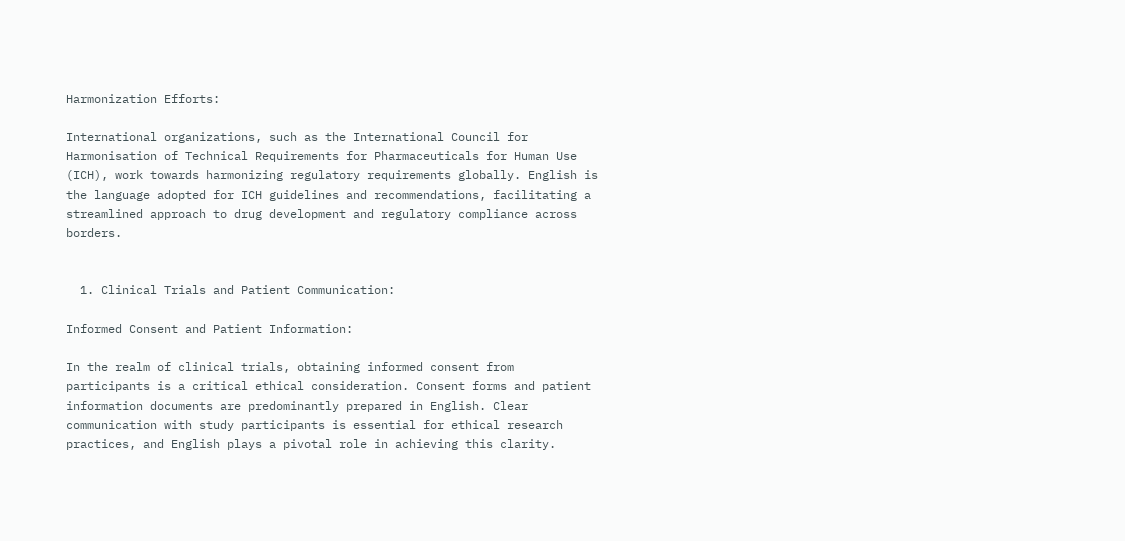Harmonization Efforts:

International organizations, such as the International Council for Harmonisation of Technical Requirements for Pharmaceuticals for Human Use (ICH), work towards harmonizing regulatory requirements globally. English is the language adopted for ICH guidelines and recommendations, facilitating a streamlined approach to drug development and regulatory compliance across borders.


  1. Clinical Trials and Patient Communication:

Informed Consent and Patient Information:

In the realm of clinical trials, obtaining informed consent from participants is a critical ethical consideration. Consent forms and patient information documents are predominantly prepared in English. Clear communication with study participants is essential for ethical research practices, and English plays a pivotal role in achieving this clarity.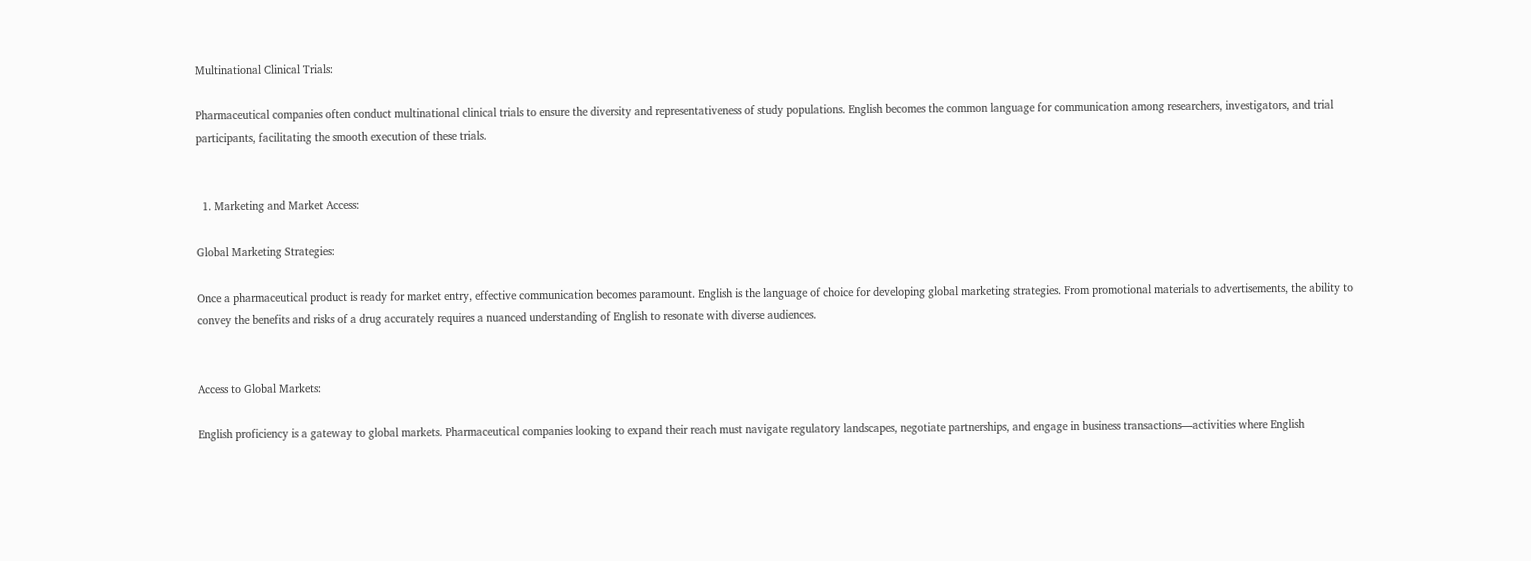Multinational Clinical Trials:

Pharmaceutical companies often conduct multinational clinical trials to ensure the diversity and representativeness of study populations. English becomes the common language for communication among researchers, investigators, and trial participants, facilitating the smooth execution of these trials.


  1. Marketing and Market Access:

Global Marketing Strategies:

Once a pharmaceutical product is ready for market entry, effective communication becomes paramount. English is the language of choice for developing global marketing strategies. From promotional materials to advertisements, the ability to convey the benefits and risks of a drug accurately requires a nuanced understanding of English to resonate with diverse audiences.


Access to Global Markets:

English proficiency is a gateway to global markets. Pharmaceutical companies looking to expand their reach must navigate regulatory landscapes, negotiate partnerships, and engage in business transactions—activities where English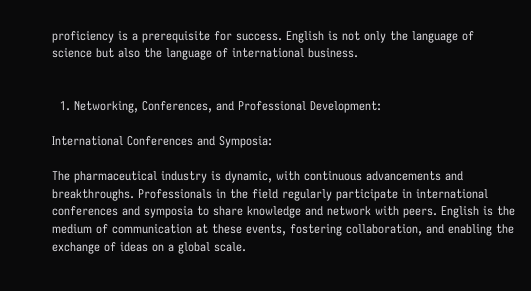proficiency is a prerequisite for success. English is not only the language of science but also the language of international business.


  1. Networking, Conferences, and Professional Development:

International Conferences and Symposia:

The pharmaceutical industry is dynamic, with continuous advancements and breakthroughs. Professionals in the field regularly participate in international conferences and symposia to share knowledge and network with peers. English is the medium of communication at these events, fostering collaboration, and enabling the exchange of ideas on a global scale.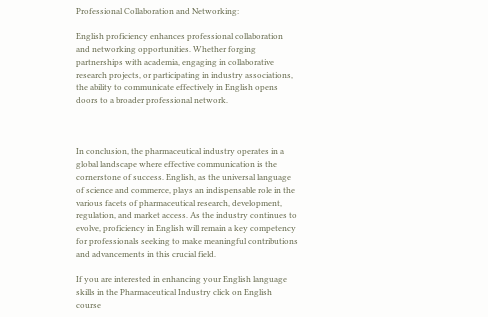Professional Collaboration and Networking:

English proficiency enhances professional collaboration and networking opportunities. Whether forging partnerships with academia, engaging in collaborative research projects, or participating in industry associations, the ability to communicate effectively in English opens doors to a broader professional network.



In conclusion, the pharmaceutical industry operates in a global landscape where effective communication is the cornerstone of success. English, as the universal language of science and commerce, plays an indispensable role in the various facets of pharmaceutical research, development, regulation, and market access. As the industry continues to evolve, proficiency in English will remain a key competency for professionals seeking to make meaningful contributions and advancements in this crucial field.

If you are interested in enhancing your English language skills in the Pharmaceutical Industry click on English course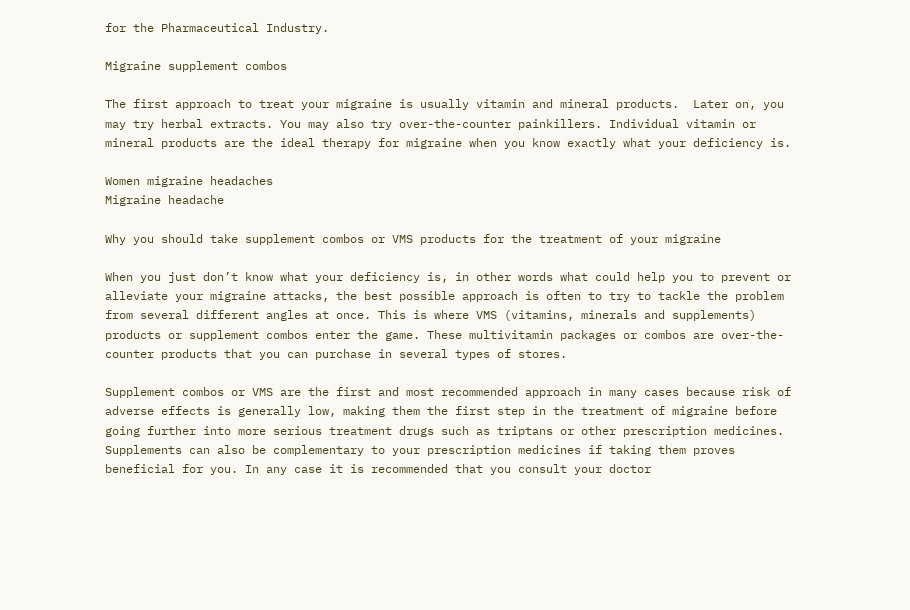for the Pharmaceutical Industry.

Migraine supplement combos

The first approach to treat your migraine is usually vitamin and mineral products.  Later on, you may try herbal extracts. You may also try over-the-counter painkillers. Individual vitamin or mineral products are the ideal therapy for migraine when you know exactly what your deficiency is.

Women migraine headaches
Migraine headache

Why you should take supplement combos or VMS products for the treatment of your migraine

When you just don’t know what your deficiency is, in other words what could help you to prevent or alleviate your migraine attacks, the best possible approach is often to try to tackle the problem from several different angles at once. This is where VMS (vitamins, minerals and supplements) products or supplement combos enter the game. These multivitamin packages or combos are over-the-counter products that you can purchase in several types of stores.

Supplement combos or VMS are the first and most recommended approach in many cases because risk of adverse effects is generally low, making them the first step in the treatment of migraine before going further into more serious treatment drugs such as triptans or other prescription medicines. Supplements can also be complementary to your prescription medicines if taking them proves beneficial for you. In any case it is recommended that you consult your doctor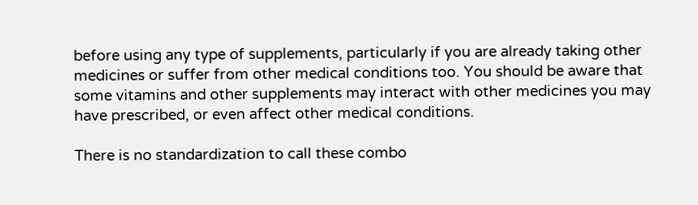before using any type of supplements, particularly if you are already taking other medicines or suffer from other medical conditions too. You should be aware that some vitamins and other supplements may interact with other medicines you may have prescribed, or even affect other medical conditions.

There is no standardization to call these combo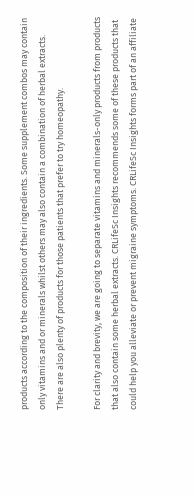products according to the composition of their ingredients. Some supplement combos may contain only vitamins and or minerals whilst others may also contain a combination of herbal extracts. There are also plenty of products for those patients that prefer to try homeopathy.

For clarity and brevity, we are going to separate vitamins and minerals-only products from products that also contain some herbal extracts. CRLifeSc Insights recommends some of these products that could help you alleviate or prevent migraine symptoms. CRLifeSc Insights forms part of an affiliate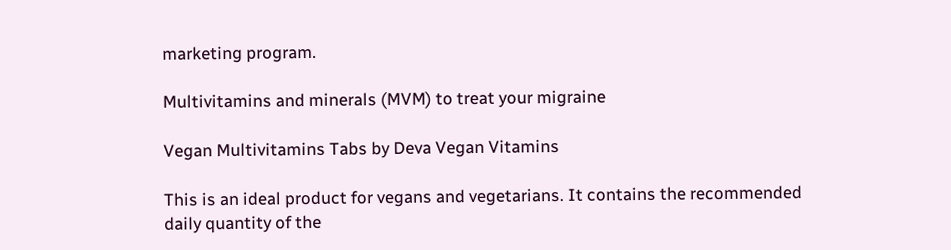marketing program.

Multivitamins and minerals (MVM) to treat your migraine

Vegan Multivitamins Tabs by Deva Vegan Vitamins

This is an ideal product for vegans and vegetarians. It contains the recommended daily quantity of the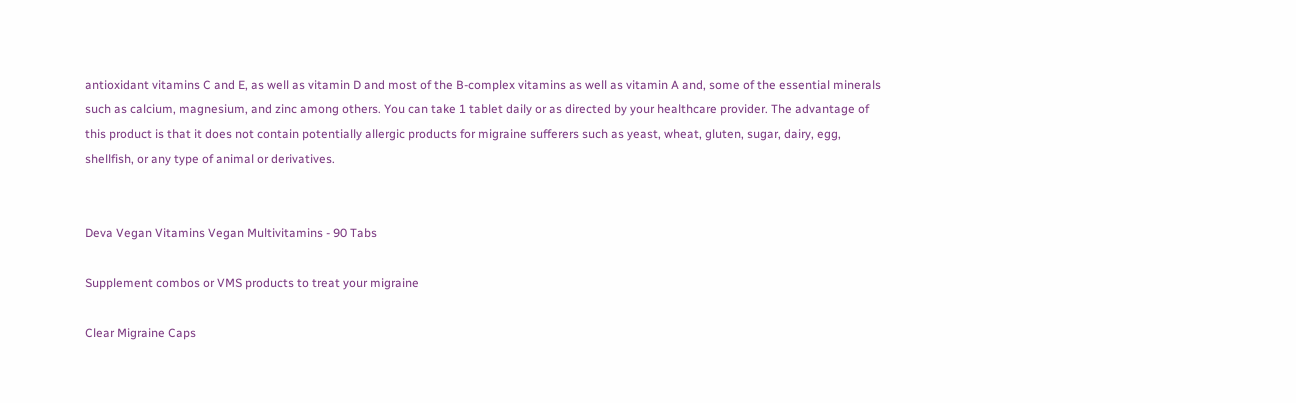antioxidant vitamins C and E, as well as vitamin D and most of the B-complex vitamins as well as vitamin A and, some of the essential minerals such as calcium, magnesium, and zinc among others. You can take 1 tablet daily or as directed by your healthcare provider. The advantage of this product is that it does not contain potentially allergic products for migraine sufferers such as yeast, wheat, gluten, sugar, dairy, egg, shellfish, or any type of animal or derivatives.


Deva Vegan Vitamins Vegan Multivitamins - 90 Tabs

Supplement combos or VMS products to treat your migraine

Clear Migraine Caps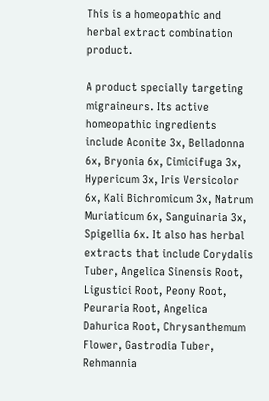This is a homeopathic and herbal extract combination product.

A product specially targeting migraineurs. Its active homeopathic ingredients include Aconite 3x, Belladonna 6x, Bryonia 6x, Cimicifuga 3x, Hypericum 3x, Iris Versicolor 6x, Kali Bichromicum 3x, Natrum Muriaticum 6x, Sanguinaria 3x, Spigellia 6x. It also has herbal extracts that include Corydalis Tuber, Angelica Sinensis Root, Ligustici Root, Peony Root, Peuraria Root, Angelica Dahurica Root, Chrysanthemum Flower, Gastrodia Tuber, Rehmannia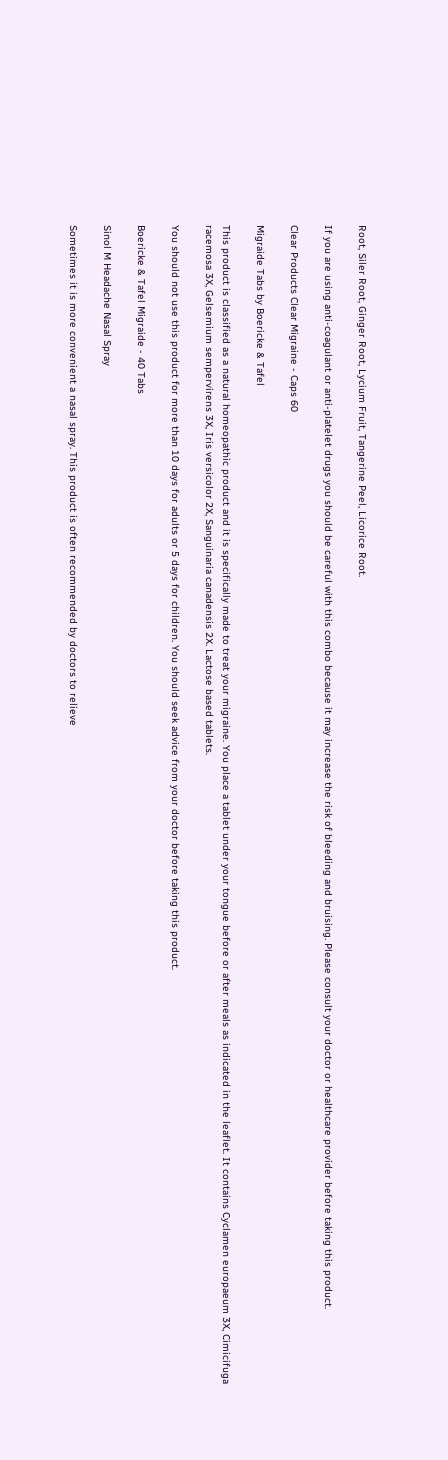Root, Siler Root, Ginger Root, Lycium Fruit, Tangerine Peel, Licorice Root.

If you are using anti-coagulant or anti-platelet drugs you should be careful with this combo because it may increase the risk of bleeding and bruising. Please consult your doctor or healthcare provider before taking this product.

Clear Products Clear Migraine - Caps 60

Migraide Tabs by Boericke & Tafel

This product is classified as a natural homeopathic product and it is specifically made to treat your migraine. You place a tablet under your tongue before or after meals as indicated in the leaflet. It contains Cyclamen europaeum 3X, Cimicifuga racemosa 3X, Gelsemium sempervirens 3X, Iris versicolor 2X, Sanguinaria canadensis 2X. Lactose based tablets.

You should not use this product for more than 10 days for adults or 5 days for children. You should seek advice from your doctor before taking this product.

Boericke & Tafel Migraide - 40 Tabs

Sinol M Headache Nasal Spray

Sometimes it is more convenient a nasal spray. This product is often recommended by doctors to relieve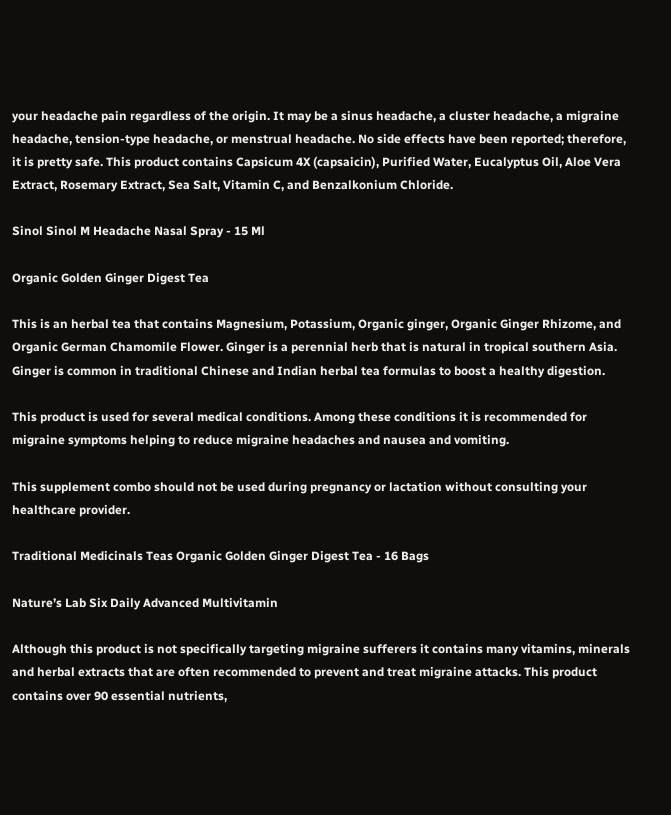your headache pain regardless of the origin. It may be a sinus headache, a cluster headache, a migraine headache, tension-type headache, or menstrual headache. No side effects have been reported; therefore, it is pretty safe. This product contains Capsicum 4X (capsaicin), Purified Water, Eucalyptus Oil, Aloe Vera Extract, Rosemary Extract, Sea Salt, Vitamin C, and Benzalkonium Chloride.

Sinol Sinol M Headache Nasal Spray - 15 Ml

Organic Golden Ginger Digest Tea

This is an herbal tea that contains Magnesium, Potassium, Organic ginger, Organic Ginger Rhizome, and Organic German Chamomile Flower. Ginger is a perennial herb that is natural in tropical southern Asia. Ginger is common in traditional Chinese and Indian herbal tea formulas to boost a healthy digestion.

This product is used for several medical conditions. Among these conditions it is recommended for migraine symptoms helping to reduce migraine headaches and nausea and vomiting.

This supplement combo should not be used during pregnancy or lactation without consulting your healthcare provider.

Traditional Medicinals Teas Organic Golden Ginger Digest Tea - 16 Bags

Nature’s Lab Six Daily Advanced Multivitamin

Although this product is not specifically targeting migraine sufferers it contains many vitamins, minerals and herbal extracts that are often recommended to prevent and treat migraine attacks. This product contains over 90 essential nutrients,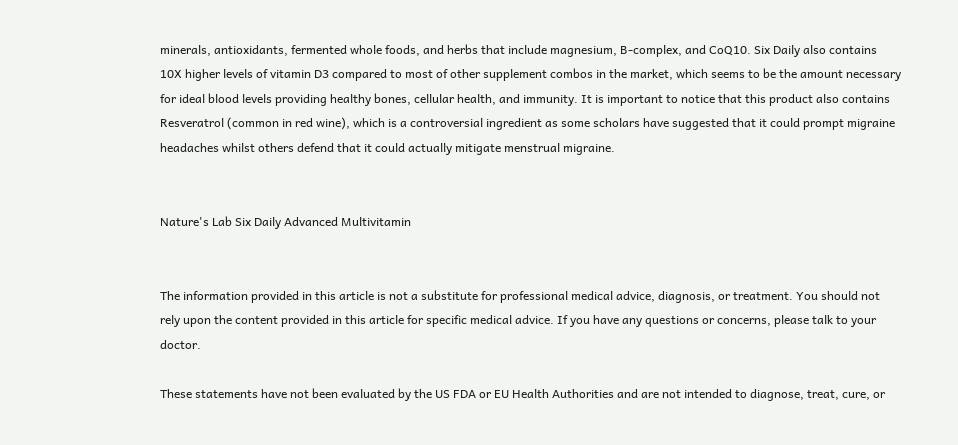minerals, antioxidants, fermented whole foods, and herbs that include magnesium, B-complex, and CoQ10. Six Daily also contains 10X higher levels of vitamin D3 compared to most of other supplement combos in the market, which seems to be the amount necessary for ideal blood levels providing healthy bones, cellular health, and immunity. It is important to notice that this product also contains Resveratrol (common in red wine), which is a controversial ingredient as some scholars have suggested that it could prompt migraine headaches whilst others defend that it could actually mitigate menstrual migraine.


Nature's Lab Six Daily Advanced Multivitamin


The information provided in this article is not a substitute for professional medical advice, diagnosis, or treatment. You should not rely upon the content provided in this article for specific medical advice. If you have any questions or concerns, please talk to your doctor.

These statements have not been evaluated by the US FDA or EU Health Authorities and are not intended to diagnose, treat, cure, or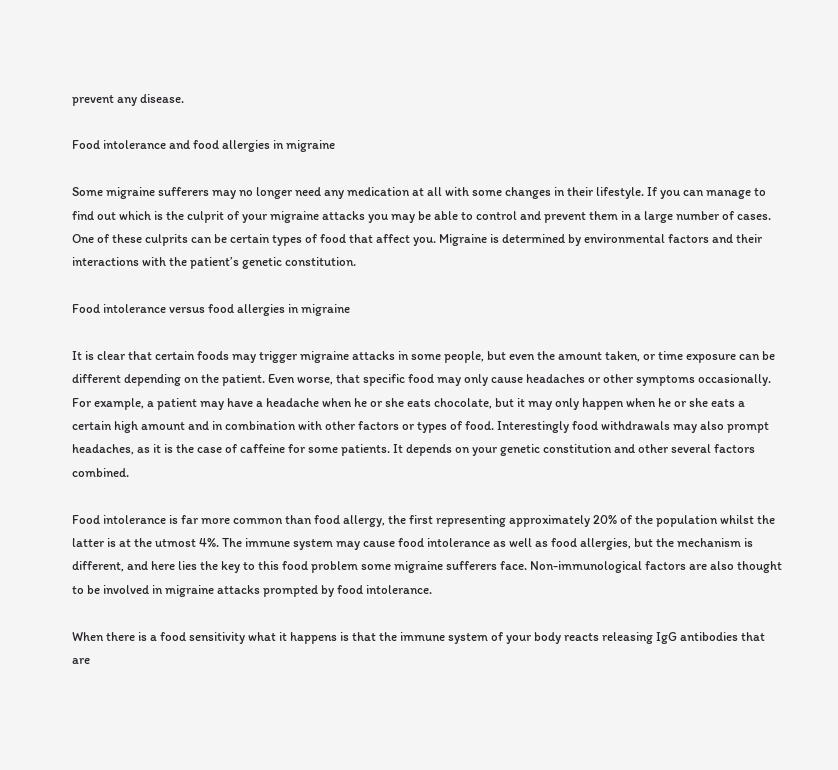prevent any disease.

Food intolerance and food allergies in migraine

Some migraine sufferers may no longer need any medication at all with some changes in their lifestyle. If you can manage to find out which is the culprit of your migraine attacks you may be able to control and prevent them in a large number of cases. One of these culprits can be certain types of food that affect you. Migraine is determined by environmental factors and their interactions with the patient’s genetic constitution.

Food intolerance versus food allergies in migraine

It is clear that certain foods may trigger migraine attacks in some people, but even the amount taken, or time exposure can be different depending on the patient. Even worse, that specific food may only cause headaches or other symptoms occasionally. For example, a patient may have a headache when he or she eats chocolate, but it may only happen when he or she eats a certain high amount and in combination with other factors or types of food. Interestingly food withdrawals may also prompt headaches, as it is the case of caffeine for some patients. It depends on your genetic constitution and other several factors combined.

Food intolerance is far more common than food allergy, the first representing approximately 20% of the population whilst the latter is at the utmost 4%. The immune system may cause food intolerance as well as food allergies, but the mechanism is different, and here lies the key to this food problem some migraine sufferers face. Non-immunological factors are also thought to be involved in migraine attacks prompted by food intolerance.

When there is a food sensitivity what it happens is that the immune system of your body reacts releasing IgG antibodies that are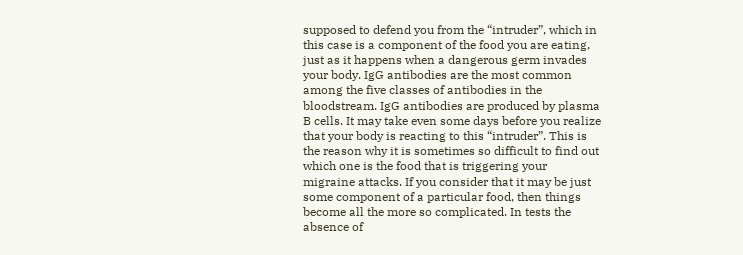supposed to defend you from the “intruder”, which in this case is a component of the food you are eating, just as it happens when a dangerous germ invades your body. IgG antibodies are the most common among the five classes of antibodies in the bloodstream. IgG antibodies are produced by plasma B cells. It may take even some days before you realize that your body is reacting to this “intruder”. This is the reason why it is sometimes so difficult to find out which one is the food that is triggering your migraine attacks. If you consider that it may be just some component of a particular food, then things become all the more so complicated. In tests the absence of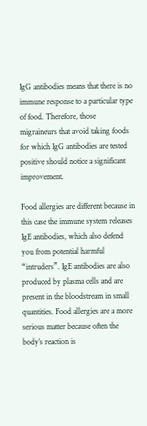IgG antibodies means that there is no immune response to a particular type of food. Therefore, those migraineurs that avoid taking foods for which IgG antibodies are tested positive should notice a significant improvement.

Food allergies are different because in this case the immune system releases IgE antibodies, which also defend you from potential harmful “intruders”. IgE antibodies are also produced by plasma cells and are present in the bloodstream in small quantities. Food allergies are a more serious matter because often the body’s reaction is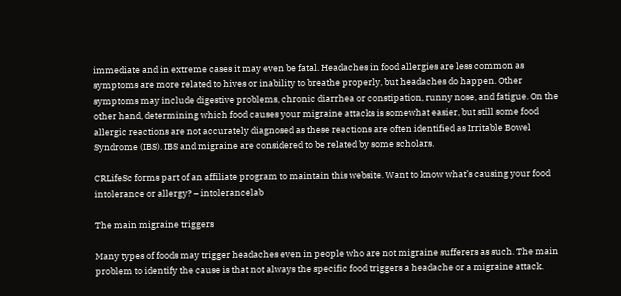immediate and in extreme cases it may even be fatal. Headaches in food allergies are less common as symptoms are more related to hives or inability to breathe properly, but headaches do happen. Other symptoms may include digestive problems, chronic diarrhea or constipation, runny nose, and fatigue. On the other hand, determining which food causes your migraine attacks is somewhat easier, but still some food allergic reactions are not accurately diagnosed as these reactions are often identified as Irritable Bowel Syndrome (IBS). IBS and migraine are considered to be related by some scholars.

CRLifeSc forms part of an affiliate program to maintain this website. Want to know what’s causing your food intolerance or allergy? – intolerancelab

The main migraine triggers

Many types of foods may trigger headaches even in people who are not migraine sufferers as such. The main problem to identify the cause is that not always the specific food triggers a headache or a migraine attack.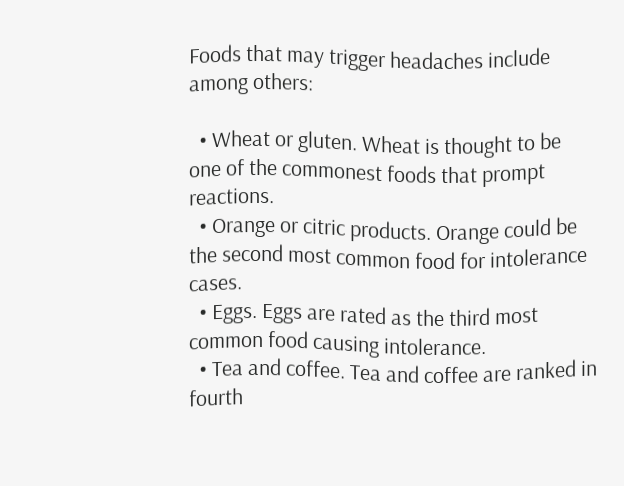Foods that may trigger headaches include among others:

  • Wheat or gluten. Wheat is thought to be one of the commonest foods that prompt reactions.
  • Orange or citric products. Orange could be the second most common food for intolerance cases.
  • Eggs. Eggs are rated as the third most common food causing intolerance.
  • Tea and coffee. Tea and coffee are ranked in fourth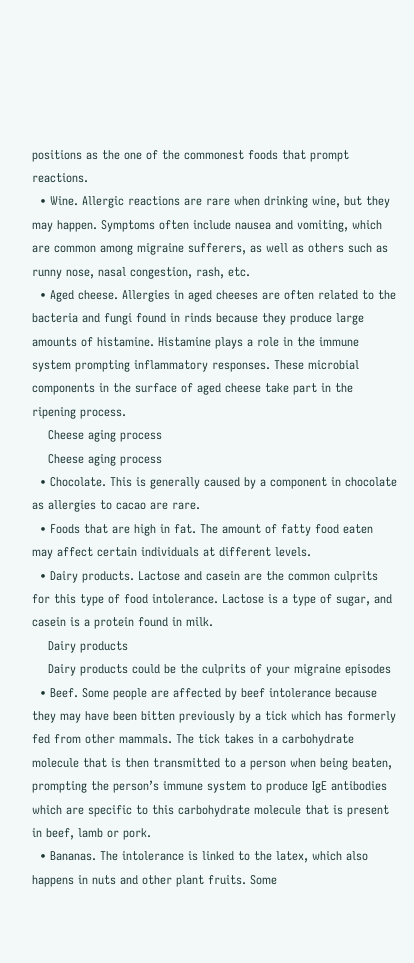positions as the one of the commonest foods that prompt reactions.
  • Wine. Allergic reactions are rare when drinking wine, but they may happen. Symptoms often include nausea and vomiting, which are common among migraine sufferers, as well as others such as runny nose, nasal congestion, rash, etc.
  • Aged cheese. Allergies in aged cheeses are often related to the bacteria and fungi found in rinds because they produce large amounts of histamine. Histamine plays a role in the immune system prompting inflammatory responses. These microbial components in the surface of aged cheese take part in the ripening process.
    Cheese aging process
    Cheese aging process
  • Chocolate. This is generally caused by a component in chocolate as allergies to cacao are rare.
  • Foods that are high in fat. The amount of fatty food eaten may affect certain individuals at different levels.
  • Dairy products. Lactose and casein are the common culprits for this type of food intolerance. Lactose is a type of sugar, and casein is a protein found in milk.
    Dairy products
    Dairy products could be the culprits of your migraine episodes
  • Beef. Some people are affected by beef intolerance because they may have been bitten previously by a tick which has formerly fed from other mammals. The tick takes in a carbohydrate molecule that is then transmitted to a person when being beaten, prompting the person’s immune system to produce IgE antibodies which are specific to this carbohydrate molecule that is present in beef, lamb or pork.
  • Bananas. The intolerance is linked to the latex, which also happens in nuts and other plant fruits. Some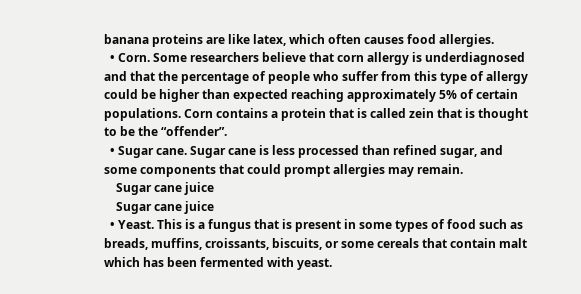banana proteins are like latex, which often causes food allergies.
  • Corn. Some researchers believe that corn allergy is underdiagnosed and that the percentage of people who suffer from this type of allergy could be higher than expected reaching approximately 5% of certain populations. Corn contains a protein that is called zein that is thought to be the “offender”.
  • Sugar cane. Sugar cane is less processed than refined sugar, and some components that could prompt allergies may remain.
    Sugar cane juice
    Sugar cane juice
  • Yeast. This is a fungus that is present in some types of food such as breads, muffins, croissants, biscuits, or some cereals that contain malt which has been fermented with yeast.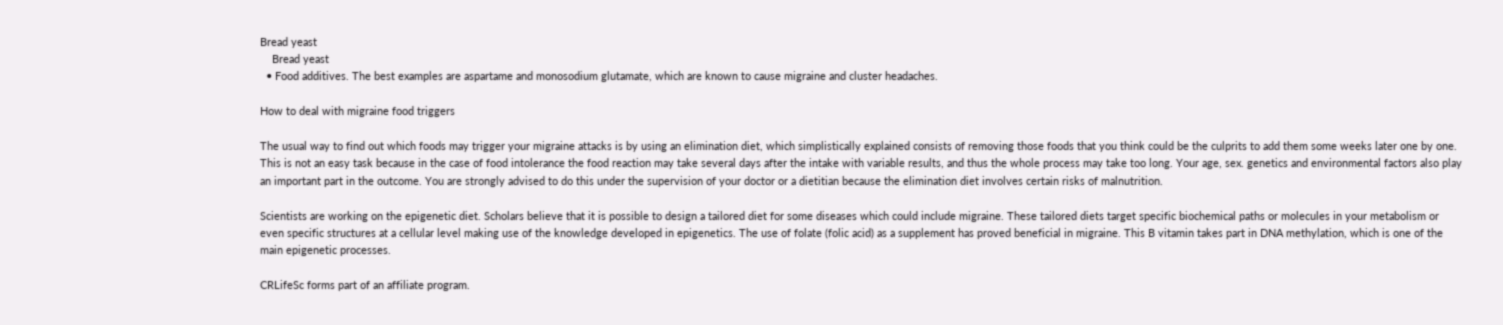Bread yeast
    Bread yeast
  • Food additives. The best examples are aspartame and monosodium glutamate, which are known to cause migraine and cluster headaches.

How to deal with migraine food triggers

The usual way to find out which foods may trigger your migraine attacks is by using an elimination diet, which simplistically explained consists of removing those foods that you think could be the culprits to add them some weeks later one by one. This is not an easy task because in the case of food intolerance the food reaction may take several days after the intake with variable results, and thus the whole process may take too long. Your age, sex. genetics and environmental factors also play an important part in the outcome. You are strongly advised to do this under the supervision of your doctor or a dietitian because the elimination diet involves certain risks of malnutrition.

Scientists are working on the epigenetic diet. Scholars believe that it is possible to design a tailored diet for some diseases which could include migraine. These tailored diets target specific biochemical paths or molecules in your metabolism or even specific structures at a cellular level making use of the knowledge developed in epigenetics. The use of folate (folic acid) as a supplement has proved beneficial in migraine. This B vitamin takes part in DNA methylation, which is one of the main epigenetic processes.

CRLifeSc forms part of an affiliate program.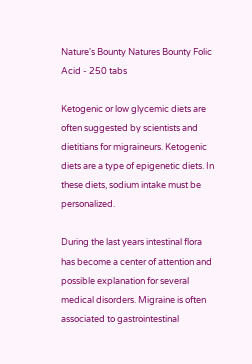Nature's Bounty Natures Bounty Folic Acid - 250 tabs

Ketogenic or low glycemic diets are often suggested by scientists and dietitians for migraineurs. Ketogenic diets are a type of epigenetic diets. In these diets, sodium intake must be personalized.

During the last years intestinal flora has become a center of attention and possible explanation for several medical disorders. Migraine is often associated to gastrointestinal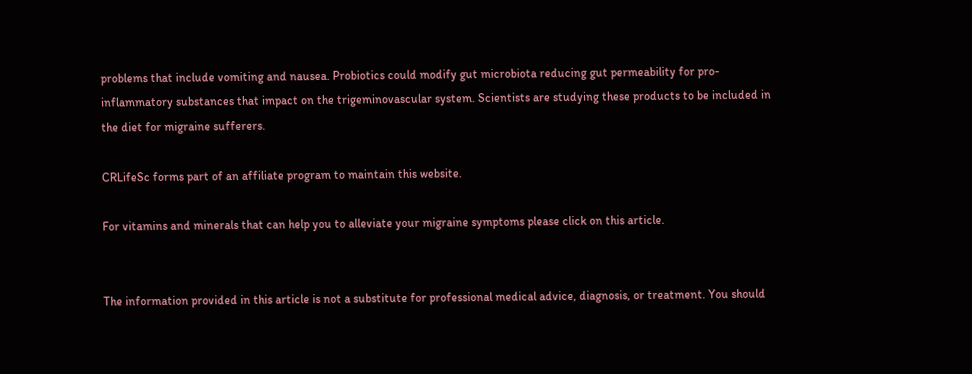problems that include vomiting and nausea. Probiotics could modify gut microbiota reducing gut permeability for pro-inflammatory substances that impact on the trigeminovascular system. Scientists are studying these products to be included in the diet for migraine sufferers.

CRLifeSc forms part of an affiliate program to maintain this website.

For vitamins and minerals that can help you to alleviate your migraine symptoms please click on this article.


The information provided in this article is not a substitute for professional medical advice, diagnosis, or treatment. You should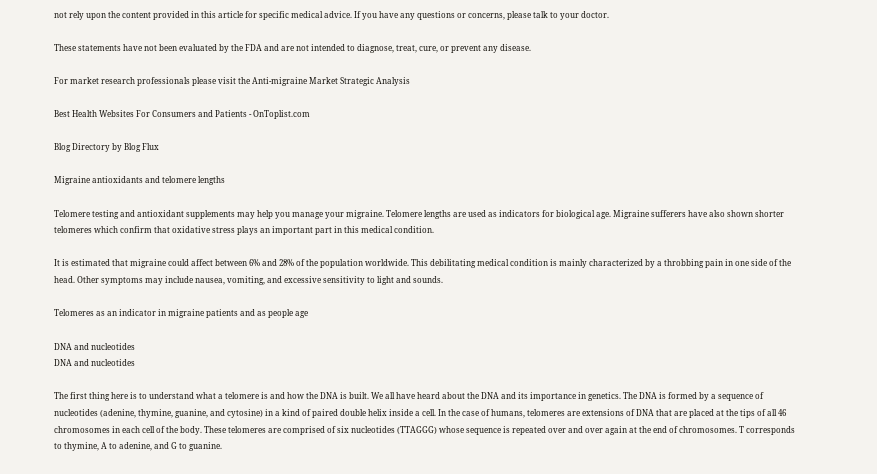not rely upon the content provided in this article for specific medical advice. If you have any questions or concerns, please talk to your doctor.

These statements have not been evaluated by the FDA and are not intended to diagnose, treat, cure, or prevent any disease.

For market research professionals please visit the Anti-migraine Market Strategic Analysis

Best Health Websites For Consumers and Patients - OnToplist.com

Blog Directory by Blog Flux

Migraine antioxidants and telomere lengths

Telomere testing and antioxidant supplements may help you manage your migraine. Telomere lengths are used as indicators for biological age. Migraine sufferers have also shown shorter telomeres which confirm that oxidative stress plays an important part in this medical condition.

It is estimated that migraine could affect between 6% and 28% of the population worldwide. This debilitating medical condition is mainly characterized by a throbbing pain in one side of the head. Other symptoms may include nausea, vomiting, and excessive sensitivity to light and sounds.

Telomeres as an indicator in migraine patients and as people age

DNA and nucleotides
DNA and nucleotides

The first thing here is to understand what a telomere is and how the DNA is built. We all have heard about the DNA and its importance in genetics. The DNA is formed by a sequence of nucleotides (adenine, thymine, guanine, and cytosine) in a kind of paired double helix inside a cell. In the case of humans, telomeres are extensions of DNA that are placed at the tips of all 46 chromosomes in each cell of the body. These telomeres are comprised of six nucleotides (TTAGGG) whose sequence is repeated over and over again at the end of chromosomes. T corresponds to thymine, A to adenine, and G to guanine.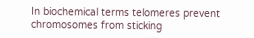In biochemical terms telomeres prevent chromosomes from sticking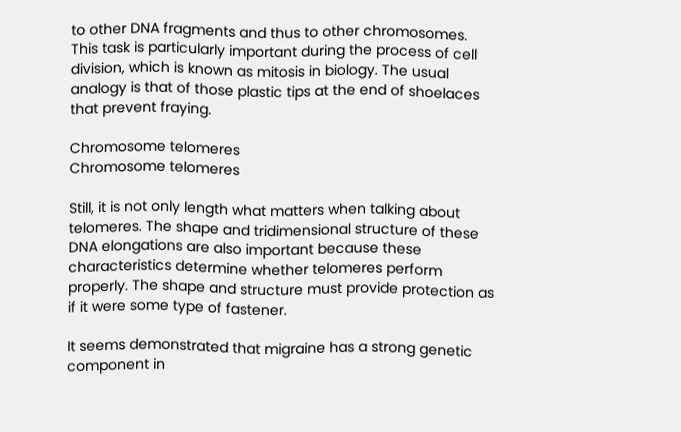to other DNA fragments and thus to other chromosomes. This task is particularly important during the process of cell division, which is known as mitosis in biology. The usual analogy is that of those plastic tips at the end of shoelaces that prevent fraying.

Chromosome telomeres
Chromosome telomeres

Still, it is not only length what matters when talking about telomeres. The shape and tridimensional structure of these DNA elongations are also important because these characteristics determine whether telomeres perform properly. The shape and structure must provide protection as if it were some type of fastener.

It seems demonstrated that migraine has a strong genetic component in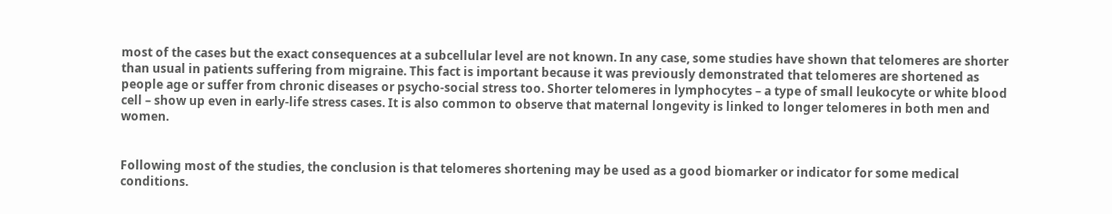most of the cases but the exact consequences at a subcellular level are not known. In any case, some studies have shown that telomeres are shorter than usual in patients suffering from migraine. This fact is important because it was previously demonstrated that telomeres are shortened as people age or suffer from chronic diseases or psycho-social stress too. Shorter telomeres in lymphocytes – a type of small leukocyte or white blood cell – show up even in early-life stress cases. It is also common to observe that maternal longevity is linked to longer telomeres in both men and women.


Following most of the studies, the conclusion is that telomeres shortening may be used as a good biomarker or indicator for some medical conditions.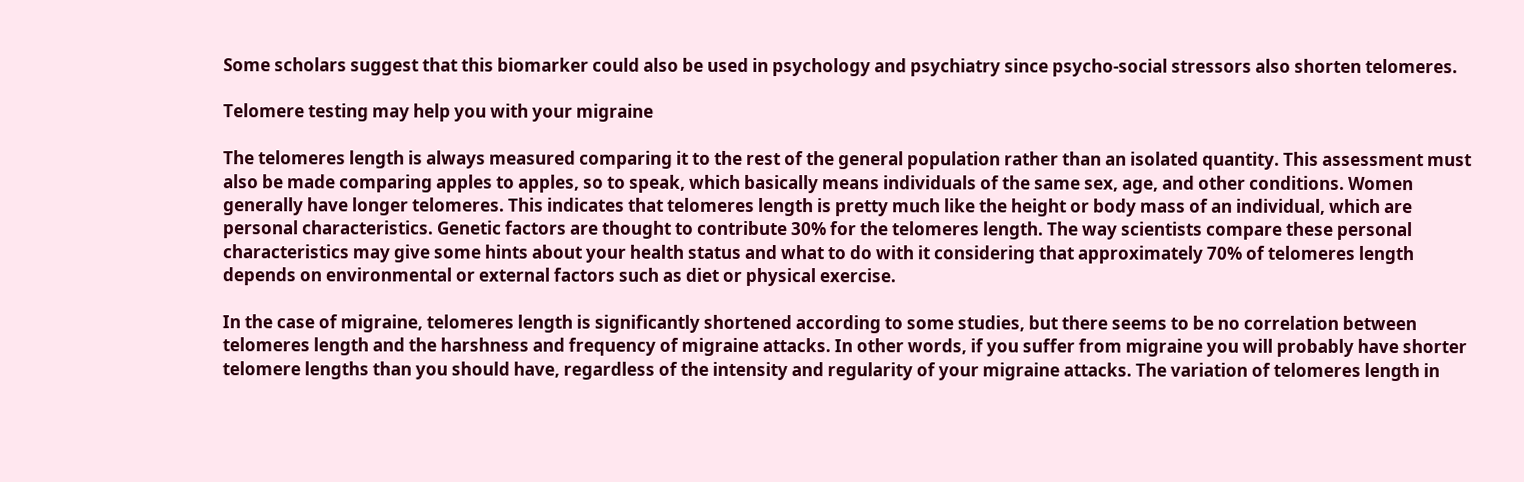Some scholars suggest that this biomarker could also be used in psychology and psychiatry since psycho-social stressors also shorten telomeres.

Telomere testing may help you with your migraine

The telomeres length is always measured comparing it to the rest of the general population rather than an isolated quantity. This assessment must also be made comparing apples to apples, so to speak, which basically means individuals of the same sex, age, and other conditions. Women generally have longer telomeres. This indicates that telomeres length is pretty much like the height or body mass of an individual, which are personal characteristics. Genetic factors are thought to contribute 30% for the telomeres length. The way scientists compare these personal characteristics may give some hints about your health status and what to do with it considering that approximately 70% of telomeres length depends on environmental or external factors such as diet or physical exercise.

In the case of migraine, telomeres length is significantly shortened according to some studies, but there seems to be no correlation between telomeres length and the harshness and frequency of migraine attacks. In other words, if you suffer from migraine you will probably have shorter telomere lengths than you should have, regardless of the intensity and regularity of your migraine attacks. The variation of telomeres length in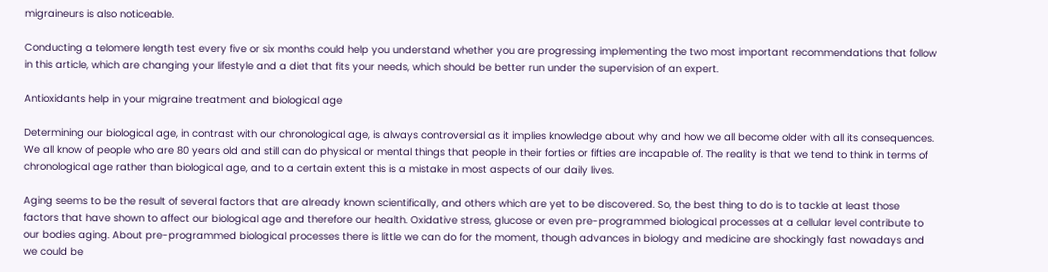migraineurs is also noticeable.

Conducting a telomere length test every five or six months could help you understand whether you are progressing implementing the two most important recommendations that follow in this article, which are changing your lifestyle and a diet that fits your needs, which should be better run under the supervision of an expert.

Antioxidants help in your migraine treatment and biological age

Determining our biological age, in contrast with our chronological age, is always controversial as it implies knowledge about why and how we all become older with all its consequences. We all know of people who are 80 years old and still can do physical or mental things that people in their forties or fifties are incapable of. The reality is that we tend to think in terms of chronological age rather than biological age, and to a certain extent this is a mistake in most aspects of our daily lives.

Aging seems to be the result of several factors that are already known scientifically, and others which are yet to be discovered. So, the best thing to do is to tackle at least those factors that have shown to affect our biological age and therefore our health. Oxidative stress, glucose or even pre-programmed biological processes at a cellular level contribute to our bodies aging. About pre-programmed biological processes there is little we can do for the moment, though advances in biology and medicine are shockingly fast nowadays and we could be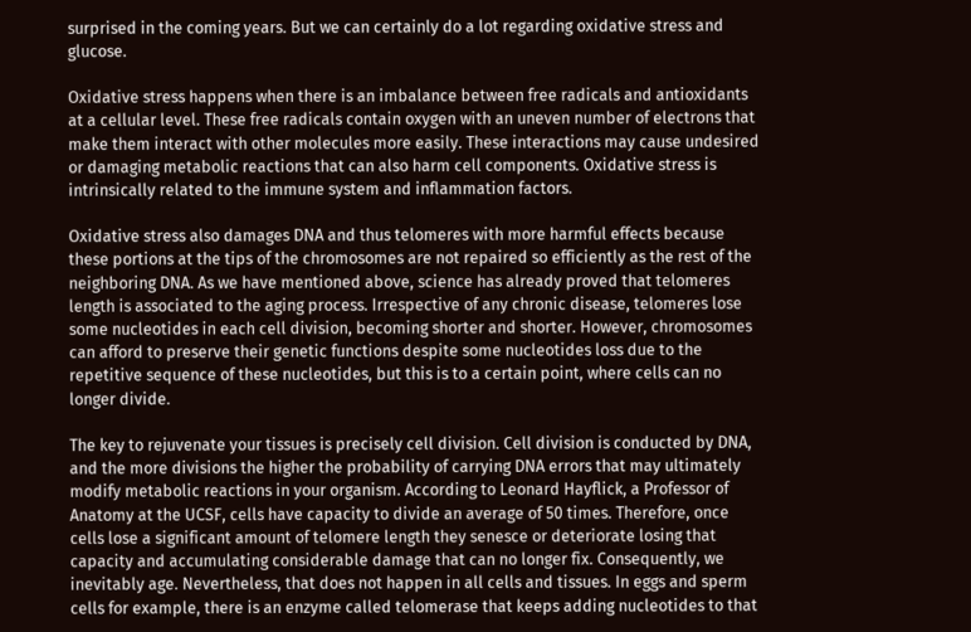surprised in the coming years. But we can certainly do a lot regarding oxidative stress and glucose.

Oxidative stress happens when there is an imbalance between free radicals and antioxidants at a cellular level. These free radicals contain oxygen with an uneven number of electrons that make them interact with other molecules more easily. These interactions may cause undesired or damaging metabolic reactions that can also harm cell components. Oxidative stress is intrinsically related to the immune system and inflammation factors.

Oxidative stress also damages DNA and thus telomeres with more harmful effects because these portions at the tips of the chromosomes are not repaired so efficiently as the rest of the neighboring DNA. As we have mentioned above, science has already proved that telomeres length is associated to the aging process. Irrespective of any chronic disease, telomeres lose some nucleotides in each cell division, becoming shorter and shorter. However, chromosomes can afford to preserve their genetic functions despite some nucleotides loss due to the repetitive sequence of these nucleotides, but this is to a certain point, where cells can no longer divide.

The key to rejuvenate your tissues is precisely cell division. Cell division is conducted by DNA, and the more divisions the higher the probability of carrying DNA errors that may ultimately modify metabolic reactions in your organism. According to Leonard Hayflick, a Professor of Anatomy at the UCSF, cells have capacity to divide an average of 50 times. Therefore, once cells lose a significant amount of telomere length they senesce or deteriorate losing that capacity and accumulating considerable damage that can no longer fix. Consequently, we inevitably age. Nevertheless, that does not happen in all cells and tissues. In eggs and sperm cells for example, there is an enzyme called telomerase that keeps adding nucleotides to that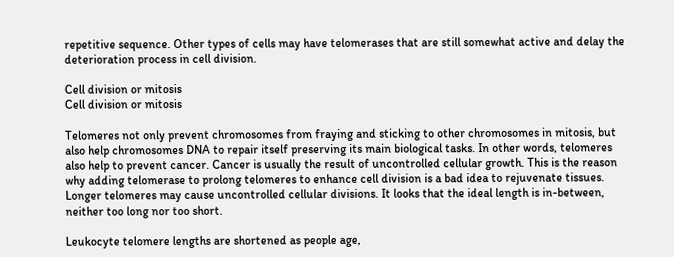repetitive sequence. Other types of cells may have telomerases that are still somewhat active and delay the deterioration process in cell division.

Cell division or mitosis
Cell division or mitosis

Telomeres not only prevent chromosomes from fraying and sticking to other chromosomes in mitosis, but also help chromosomes DNA to repair itself preserving its main biological tasks. In other words, telomeres also help to prevent cancer. Cancer is usually the result of uncontrolled cellular growth. This is the reason why adding telomerase to prolong telomeres to enhance cell division is a bad idea to rejuvenate tissues. Longer telomeres may cause uncontrolled cellular divisions. It looks that the ideal length is in-between, neither too long nor too short.

Leukocyte telomere lengths are shortened as people age,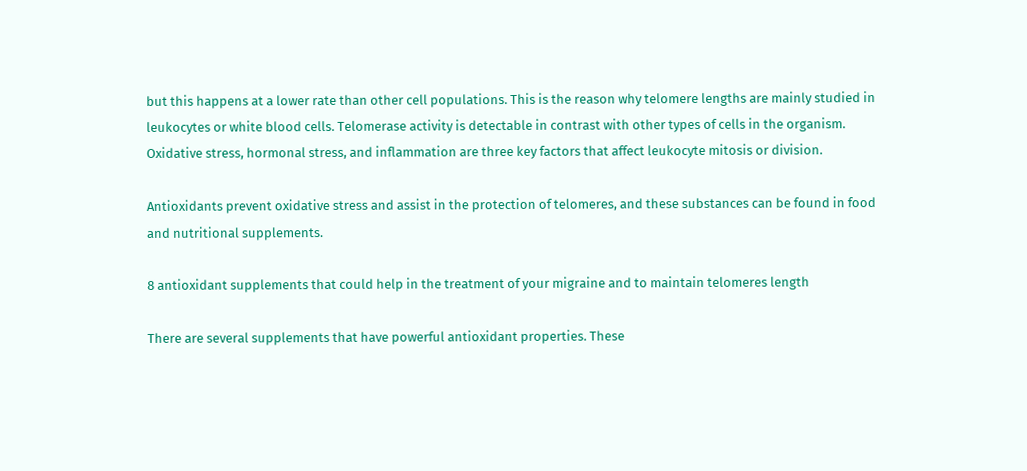but this happens at a lower rate than other cell populations. This is the reason why telomere lengths are mainly studied in leukocytes or white blood cells. Telomerase activity is detectable in contrast with other types of cells in the organism. Oxidative stress, hormonal stress, and inflammation are three key factors that affect leukocyte mitosis or division.

Antioxidants prevent oxidative stress and assist in the protection of telomeres, and these substances can be found in food and nutritional supplements.

8 antioxidant supplements that could help in the treatment of your migraine and to maintain telomeres length

There are several supplements that have powerful antioxidant properties. These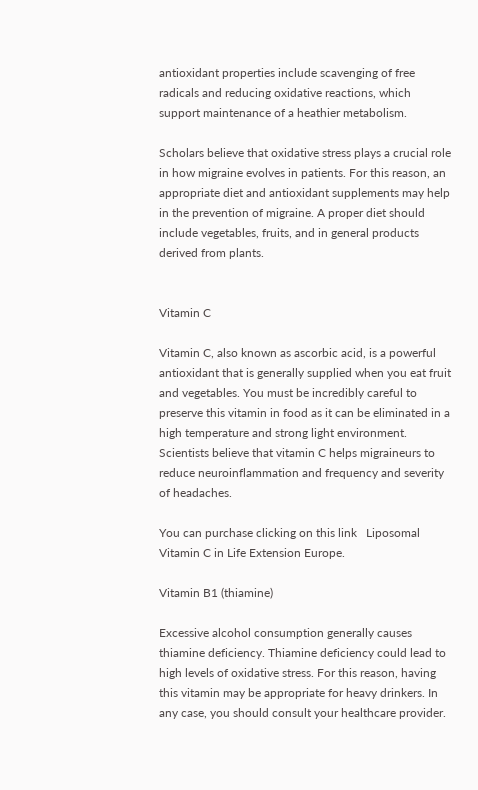antioxidant properties include scavenging of free radicals and reducing oxidative reactions, which support maintenance of a heathier metabolism.

Scholars believe that oxidative stress plays a crucial role in how migraine evolves in patients. For this reason, an appropriate diet and antioxidant supplements may help in the prevention of migraine. A proper diet should include vegetables, fruits, and in general products derived from plants.


Vitamin C

Vitamin C, also known as ascorbic acid, is a powerful antioxidant that is generally supplied when you eat fruit and vegetables. You must be incredibly careful to preserve this vitamin in food as it can be eliminated in a high temperature and strong light environment. Scientists believe that vitamin C helps migraineurs to reduce neuroinflammation and frequency and severity of headaches.

You can purchase clicking on this link   Liposomal Vitamin C in Life Extension Europe.

Vitamin B1 (thiamine)

Excessive alcohol consumption generally causes thiamine deficiency. Thiamine deficiency could lead to high levels of oxidative stress. For this reason, having this vitamin may be appropriate for heavy drinkers. In any case, you should consult your healthcare provider.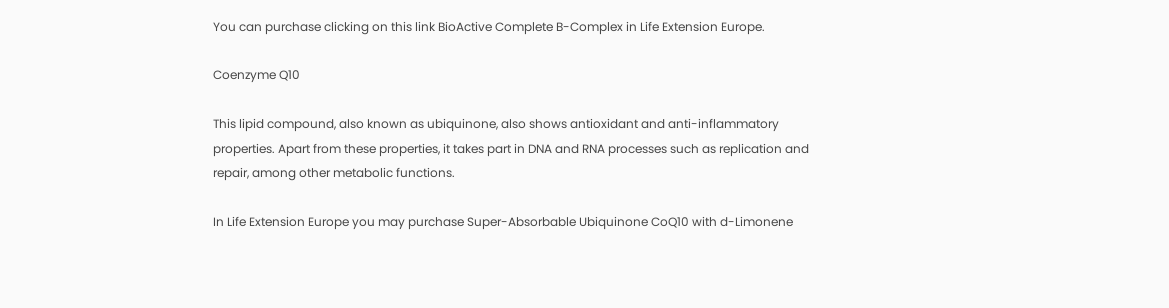You can purchase clicking on this link BioActive Complete B-Complex in Life Extension Europe.

Coenzyme Q10

This lipid compound, also known as ubiquinone, also shows antioxidant and anti-inflammatory properties. Apart from these properties, it takes part in DNA and RNA processes such as replication and repair, among other metabolic functions.

In Life Extension Europe you may purchase Super-Absorbable Ubiquinone CoQ10 with d-Limonene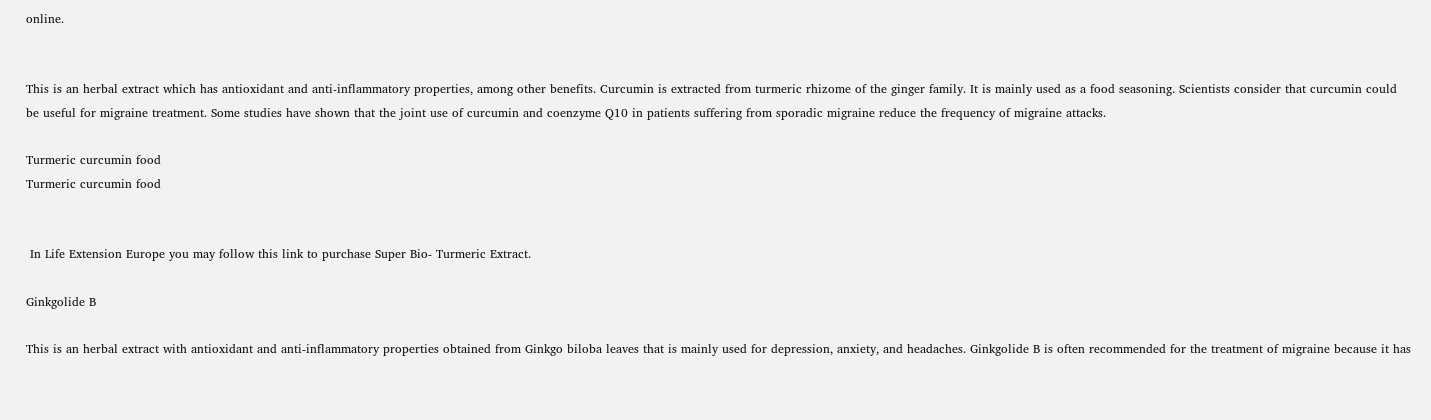online.


This is an herbal extract which has antioxidant and anti-inflammatory properties, among other benefits. Curcumin is extracted from turmeric rhizome of the ginger family. It is mainly used as a food seasoning. Scientists consider that curcumin could be useful for migraine treatment. Some studies have shown that the joint use of curcumin and coenzyme Q10 in patients suffering from sporadic migraine reduce the frequency of migraine attacks.

Turmeric curcumin food
Turmeric curcumin food


 In Life Extension Europe you may follow this link to purchase Super Bio- Turmeric Extract.

Ginkgolide B

This is an herbal extract with antioxidant and anti-inflammatory properties obtained from Ginkgo biloba leaves that is mainly used for depression, anxiety, and headaches. Ginkgolide B is often recommended for the treatment of migraine because it has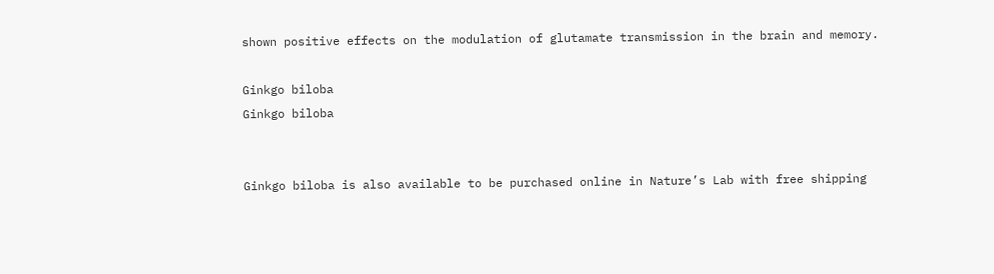shown positive effects on the modulation of glutamate transmission in the brain and memory.

Ginkgo biloba
Ginkgo biloba


Ginkgo biloba is also available to be purchased online in Nature’s Lab with free shipping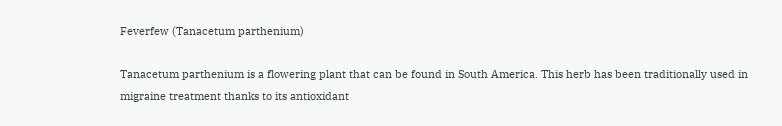Feverfew (Tanacetum parthenium)

Tanacetum parthenium is a flowering plant that can be found in South America. This herb has been traditionally used in migraine treatment thanks to its antioxidant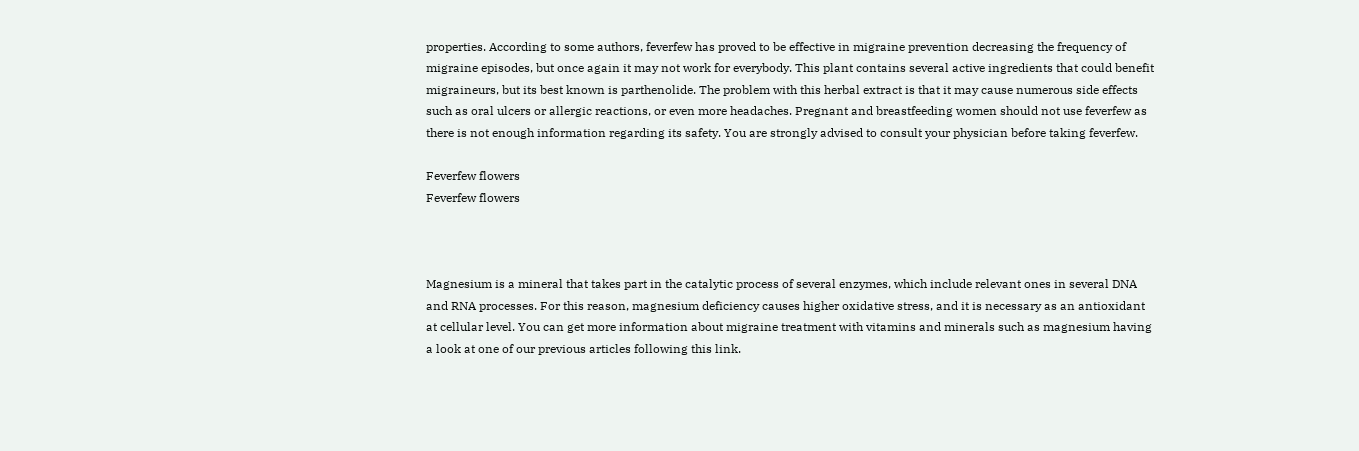properties. According to some authors, feverfew has proved to be effective in migraine prevention decreasing the frequency of migraine episodes, but once again it may not work for everybody. This plant contains several active ingredients that could benefit migraineurs, but its best known is parthenolide. The problem with this herbal extract is that it may cause numerous side effects such as oral ulcers or allergic reactions, or even more headaches. Pregnant and breastfeeding women should not use feverfew as there is not enough information regarding its safety. You are strongly advised to consult your physician before taking feverfew.

Feverfew flowers
Feverfew flowers



Magnesium is a mineral that takes part in the catalytic process of several enzymes, which include relevant ones in several DNA and RNA processes. For this reason, magnesium deficiency causes higher oxidative stress, and it is necessary as an antioxidant at cellular level. You can get more information about migraine treatment with vitamins and minerals such as magnesium having a look at one of our previous articles following this link.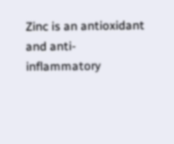Zinc is an antioxidant and anti-inflammatory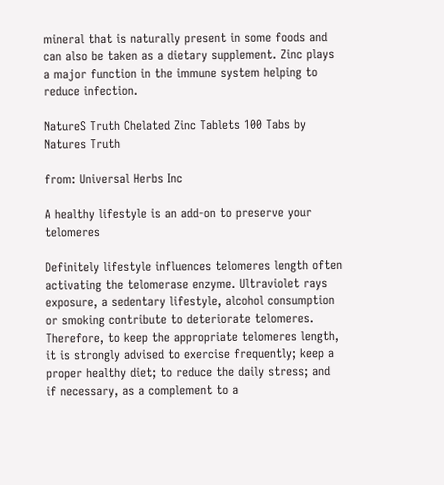mineral that is naturally present in some foods and can also be taken as a dietary supplement. Zinc plays a major function in the immune system helping to reduce infection.

NatureS Truth Chelated Zinc Tablets 100 Tabs by Natures Truth

from: Universal Herbs Inc

A healthy lifestyle is an add-on to preserve your telomeres

Definitely lifestyle influences telomeres length often activating the telomerase enzyme. Ultraviolet rays exposure, a sedentary lifestyle, alcohol consumption or smoking contribute to deteriorate telomeres. Therefore, to keep the appropriate telomeres length, it is strongly advised to exercise frequently; keep a proper healthy diet; to reduce the daily stress; and if necessary, as a complement to a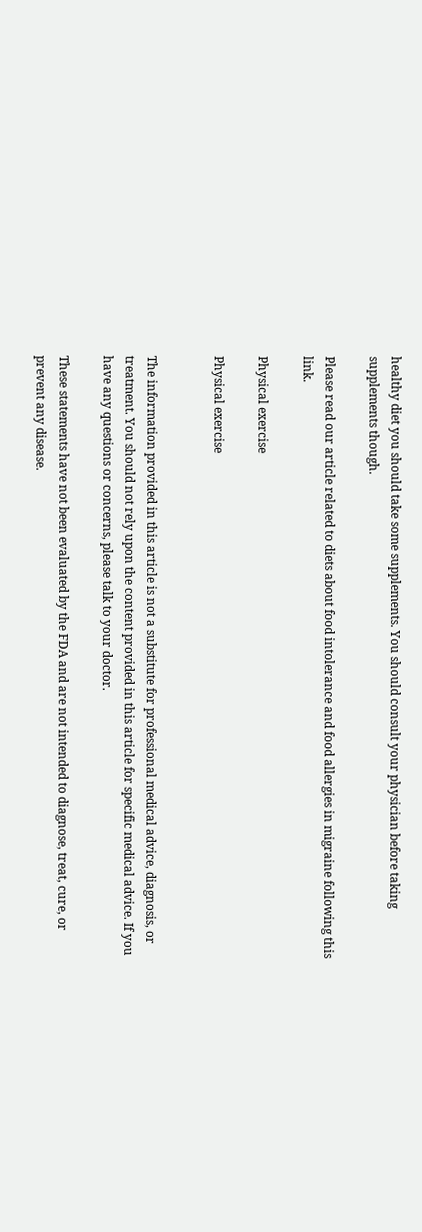healthy diet you should take some supplements. You should consult your physician before taking supplements though.

Please read our article related to diets about food intolerance and food allergies in migraine following this link.

Physical exercise

Physical exercise


The information provided in this article is not a substitute for professional medical advice, diagnosis, or treatment. You should not rely upon the content provided in this article for specific medical advice. If you have any questions or concerns, please talk to your doctor.

These statements have not been evaluated by the FDA and are not intended to diagnose, treat, cure, or prevent any disease.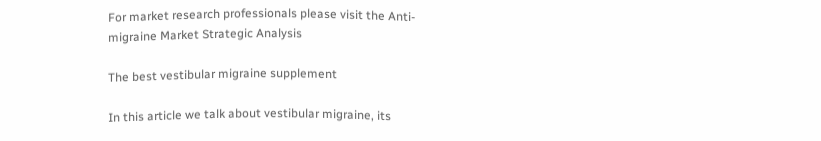For market research professionals please visit the Anti-migraine Market Strategic Analysis

The best vestibular migraine supplement

In this article we talk about vestibular migraine, its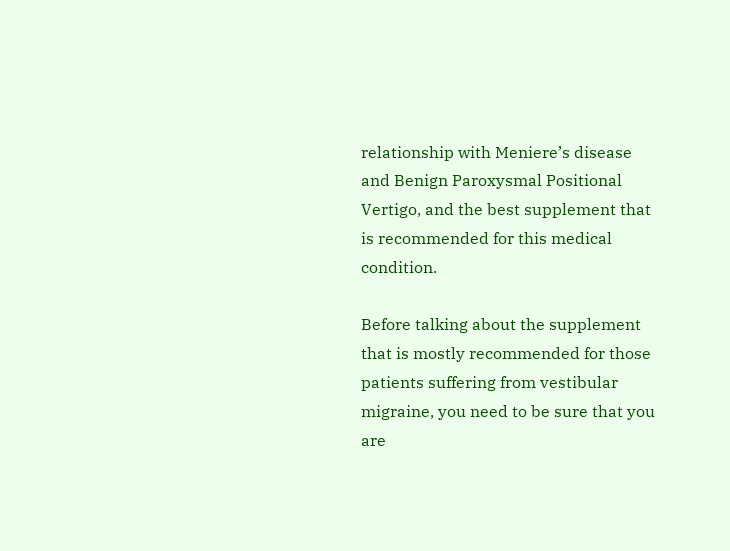relationship with Meniere’s disease and Benign Paroxysmal Positional Vertigo, and the best supplement that is recommended for this medical condition.

Before talking about the supplement that is mostly recommended for those patients suffering from vestibular migraine, you need to be sure that you are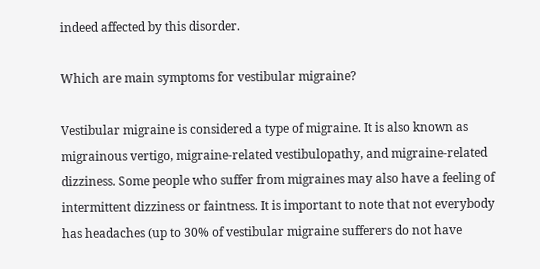indeed affected by this disorder.

Which are main symptoms for vestibular migraine?

Vestibular migraine is considered a type of migraine. It is also known as migrainous vertigo, migraine-related vestibulopathy, and migraine-related dizziness. Some people who suffer from migraines may also have a feeling of intermittent dizziness or faintness. It is important to note that not everybody has headaches (up to 30% of vestibular migraine sufferers do not have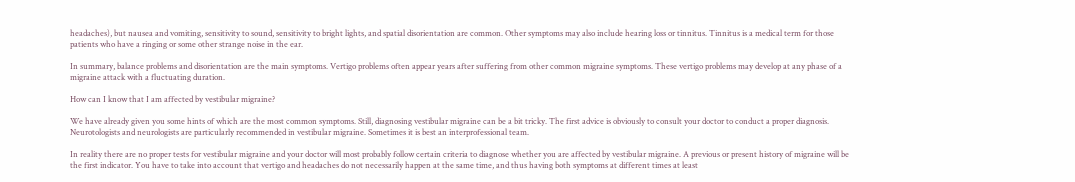headaches), but nausea and vomiting, sensitivity to sound, sensitivity to bright lights, and spatial disorientation are common. Other symptoms may also include hearing loss or tinnitus. Tinnitus is a medical term for those patients who have a ringing or some other strange noise in the ear.

In summary, balance problems and disorientation are the main symptoms. Vertigo problems often appear years after suffering from other common migraine symptoms. These vertigo problems may develop at any phase of a migraine attack with a fluctuating duration.

How can I know that I am affected by vestibular migraine?

We have already given you some hints of which are the most common symptoms. Still, diagnosing vestibular migraine can be a bit tricky. The first advice is obviously to consult your doctor to conduct a proper diagnosis. Neurotologists and neurologists are particularly recommended in vestibular migraine. Sometimes it is best an interprofessional team.

In reality there are no proper tests for vestibular migraine and your doctor will most probably follow certain criteria to diagnose whether you are affected by vestibular migraine. A previous or present history of migraine will be the first indicator. You have to take into account that vertigo and headaches do not necessarily happen at the same time, and thus having both symptoms at different times at least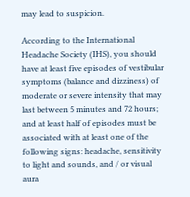may lead to suspicion.

According to the International Headache Society (IHS), you should have at least five episodes of vestibular symptoms (balance and dizziness) of moderate or severe intensity that may last between 5 minutes and 72 hours; and at least half of episodes must be associated with at least one of the following signs: headache, sensitivity to light and sounds, and / or visual aura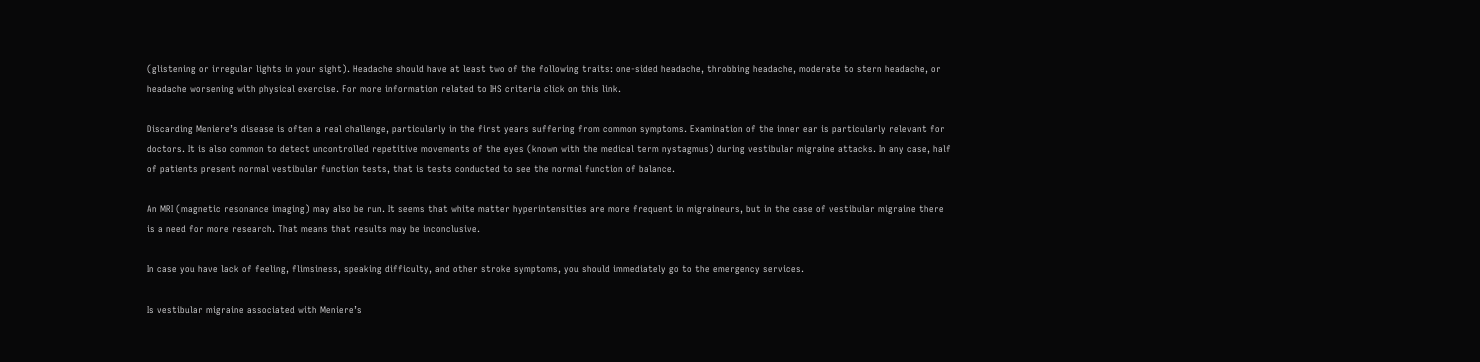(glistening or irregular lights in your sight). Headache should have at least two of the following traits: one-sided headache, throbbing headache, moderate to stern headache, or headache worsening with physical exercise. For more information related to IHS criteria click on this link.

Discarding Meniere’s disease is often a real challenge, particularly in the first years suffering from common symptoms. Examination of the inner ear is particularly relevant for doctors. It is also common to detect uncontrolled repetitive movements of the eyes (known with the medical term nystagmus) during vestibular migraine attacks. In any case, half of patients present normal vestibular function tests, that is tests conducted to see the normal function of balance.

An MRI (magnetic resonance imaging) may also be run. It seems that white matter hyperintensities are more frequent in migraineurs, but in the case of vestibular migraine there is a need for more research. That means that results may be inconclusive.

In case you have lack of feeling, flimsiness, speaking difficulty, and other stroke symptoms, you should immediately go to the emergency services.

Is vestibular migraine associated with Meniere’s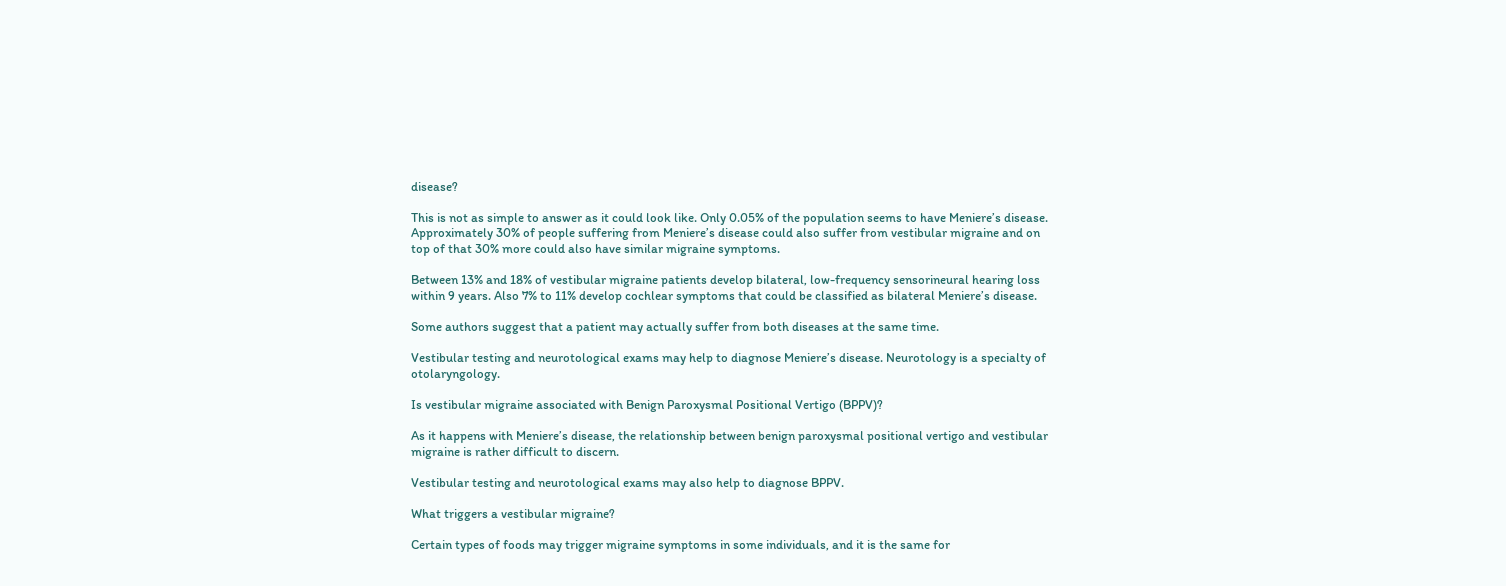disease?

This is not as simple to answer as it could look like. Only 0.05% of the population seems to have Meniere’s disease. Approximately 30% of people suffering from Meniere’s disease could also suffer from vestibular migraine and on top of that 30% more could also have similar migraine symptoms.

Between 13% and 18% of vestibular migraine patients develop bilateral, low-frequency sensorineural hearing loss within 9 years. Also 7% to 11% develop cochlear symptoms that could be classified as bilateral Meniere’s disease.

Some authors suggest that a patient may actually suffer from both diseases at the same time.

Vestibular testing and neurotological exams may help to diagnose Meniere’s disease. Neurotology is a specialty of otolaryngology.

Is vestibular migraine associated with Benign Paroxysmal Positional Vertigo (BPPV)?

As it happens with Meniere’s disease, the relationship between benign paroxysmal positional vertigo and vestibular migraine is rather difficult to discern.

Vestibular testing and neurotological exams may also help to diagnose BPPV.

What triggers a vestibular migraine?

Certain types of foods may trigger migraine symptoms in some individuals, and it is the same for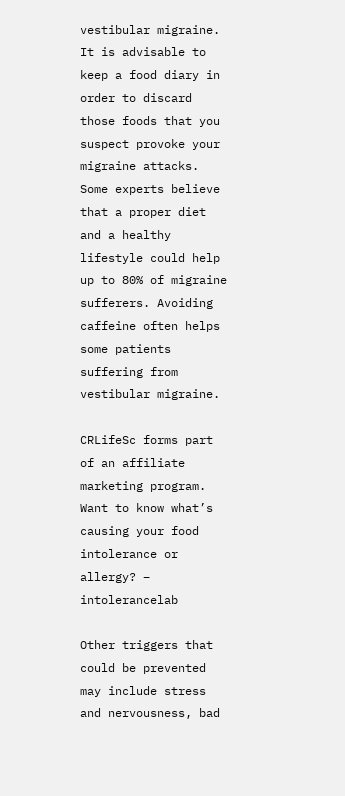vestibular migraine. It is advisable to keep a food diary in order to discard those foods that you suspect provoke your migraine attacks. Some experts believe that a proper diet and a healthy lifestyle could help up to 80% of migraine sufferers. Avoiding caffeine often helps some patients suffering from vestibular migraine.

CRLifeSc forms part of an affiliate marketing program. Want to know what’s causing your food intolerance or allergy? – intolerancelab

Other triggers that could be prevented may include stress and nervousness, bad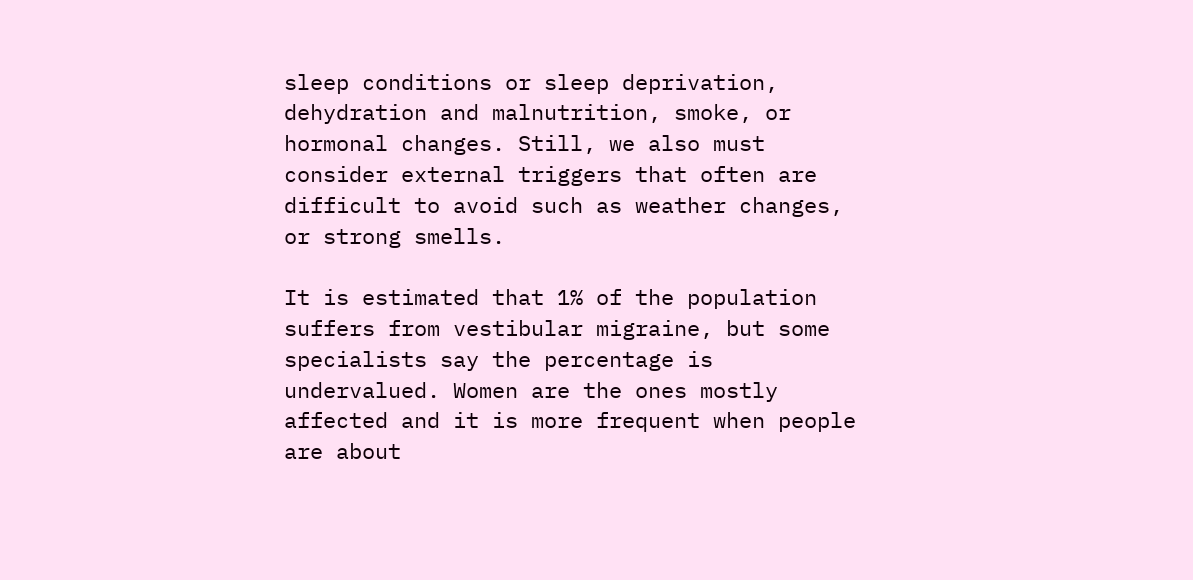sleep conditions or sleep deprivation, dehydration and malnutrition, smoke, or hormonal changes. Still, we also must consider external triggers that often are difficult to avoid such as weather changes, or strong smells.

It is estimated that 1% of the population suffers from vestibular migraine, but some specialists say the percentage is undervalued. Women are the ones mostly affected and it is more frequent when people are about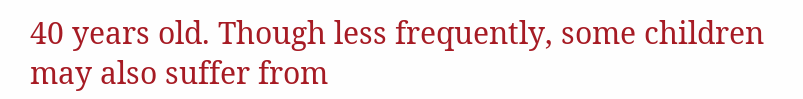40 years old. Though less frequently, some children may also suffer from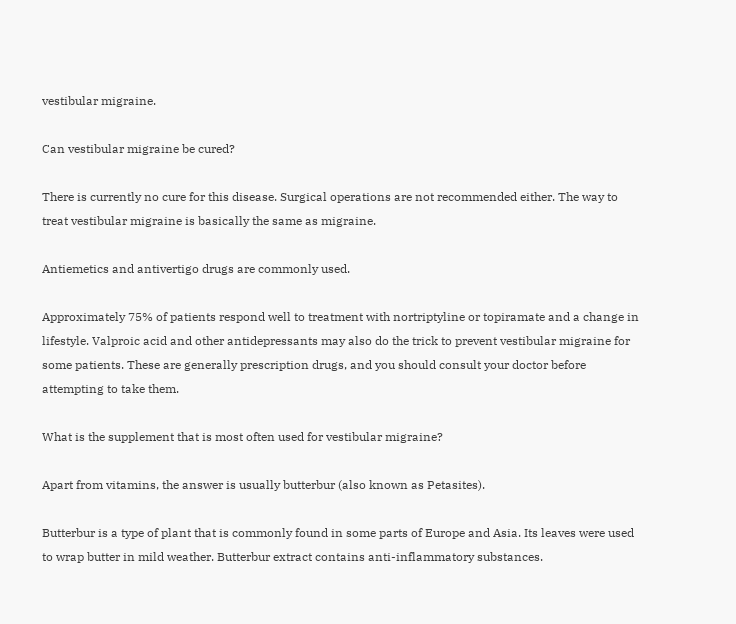vestibular migraine.

Can vestibular migraine be cured?

There is currently no cure for this disease. Surgical operations are not recommended either. The way to treat vestibular migraine is basically the same as migraine.

Antiemetics and antivertigo drugs are commonly used.

Approximately 75% of patients respond well to treatment with nortriptyline or topiramate and a change in lifestyle. Valproic acid and other antidepressants may also do the trick to prevent vestibular migraine for some patients. These are generally prescription drugs, and you should consult your doctor before attempting to take them.

What is the supplement that is most often used for vestibular migraine?

Apart from vitamins, the answer is usually butterbur (also known as Petasites).

Butterbur is a type of plant that is commonly found in some parts of Europe and Asia. Its leaves were used to wrap butter in mild weather. Butterbur extract contains anti-inflammatory substances.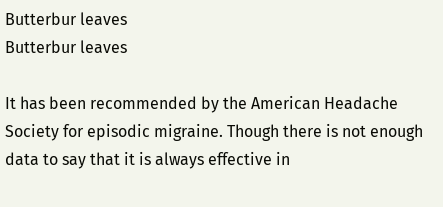Butterbur leaves
Butterbur leaves

It has been recommended by the American Headache Society for episodic migraine. Though there is not enough data to say that it is always effective in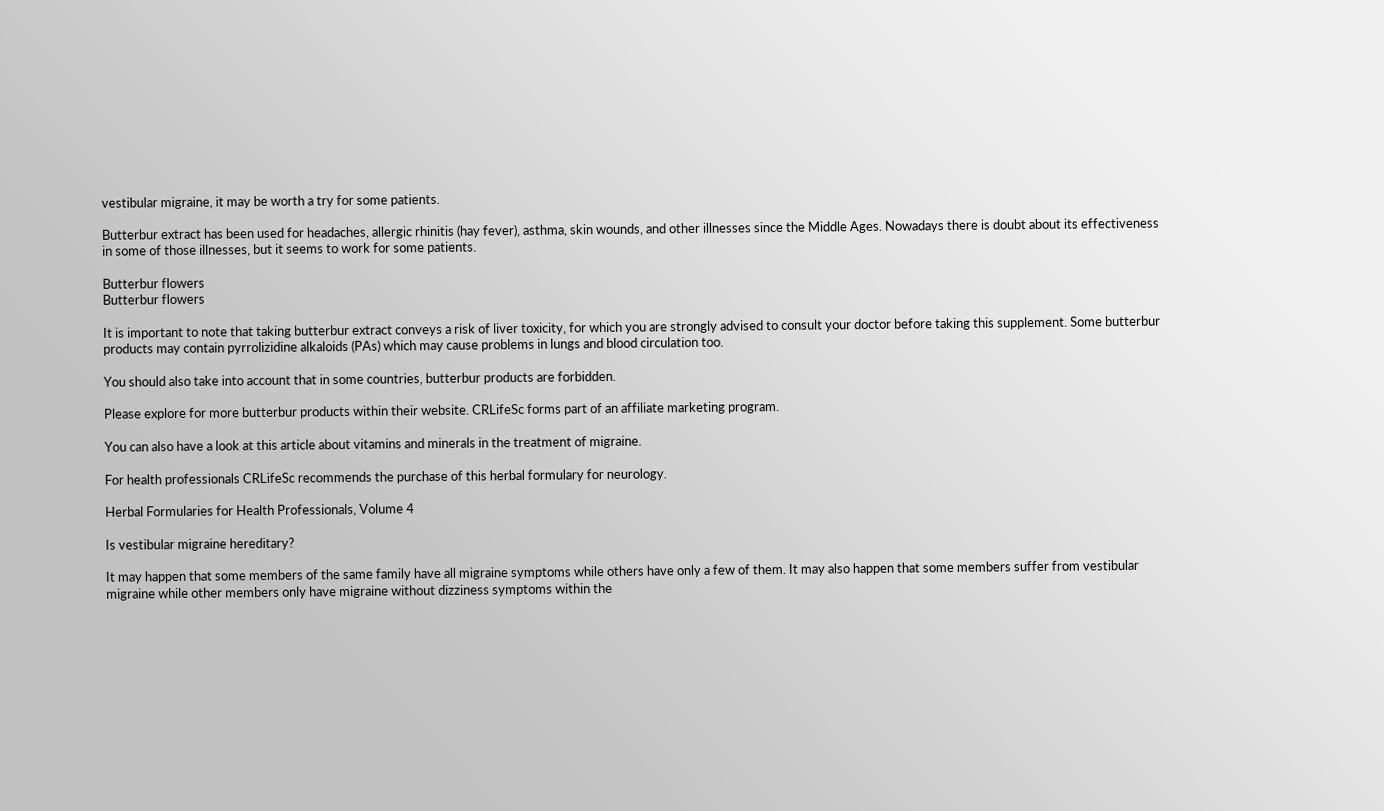vestibular migraine, it may be worth a try for some patients.

Butterbur extract has been used for headaches, allergic rhinitis (hay fever), asthma, skin wounds, and other illnesses since the Middle Ages. Nowadays there is doubt about its effectiveness in some of those illnesses, but it seems to work for some patients.

Butterbur flowers
Butterbur flowers

It is important to note that taking butterbur extract conveys a risk of liver toxicity, for which you are strongly advised to consult your doctor before taking this supplement. Some butterbur products may contain pyrrolizidine alkaloids (PAs) which may cause problems in lungs and blood circulation too.

You should also take into account that in some countries, butterbur products are forbidden.

Please explore for more butterbur products within their website. CRLifeSc forms part of an affiliate marketing program.

You can also have a look at this article about vitamins and minerals in the treatment of migraine.

For health professionals CRLifeSc recommends the purchase of this herbal formulary for neurology.

Herbal Formularies for Health Professionals, Volume 4

Is vestibular migraine hereditary?

It may happen that some members of the same family have all migraine symptoms while others have only a few of them. It may also happen that some members suffer from vestibular migraine while other members only have migraine without dizziness symptoms within the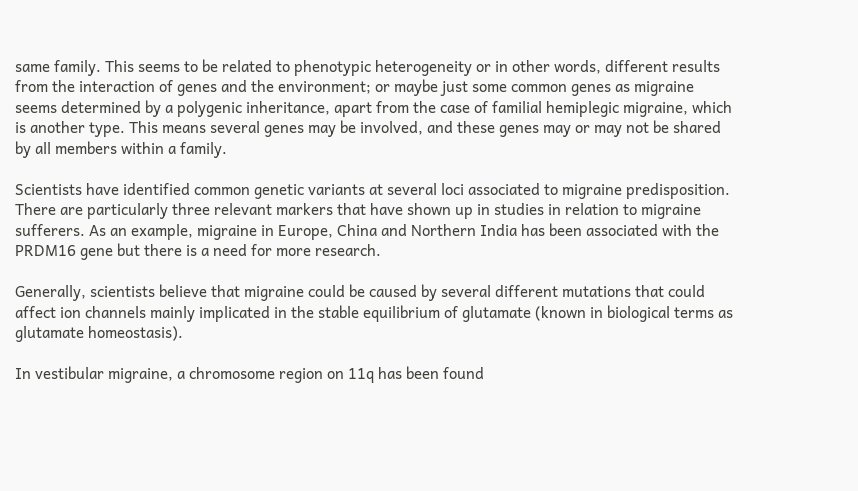same family. This seems to be related to phenotypic heterogeneity or in other words, different results from the interaction of genes and the environment; or maybe just some common genes as migraine seems determined by a polygenic inheritance, apart from the case of familial hemiplegic migraine, which is another type. This means several genes may be involved, and these genes may or may not be shared by all members within a family.

Scientists have identified common genetic variants at several loci associated to migraine predisposition. There are particularly three relevant markers that have shown up in studies in relation to migraine sufferers. As an example, migraine in Europe, China and Northern India has been associated with the PRDM16 gene but there is a need for more research.

Generally, scientists believe that migraine could be caused by several different mutations that could affect ion channels mainly implicated in the stable equilibrium of glutamate (known in biological terms as glutamate homeostasis).

In vestibular migraine, a chromosome region on 11q has been found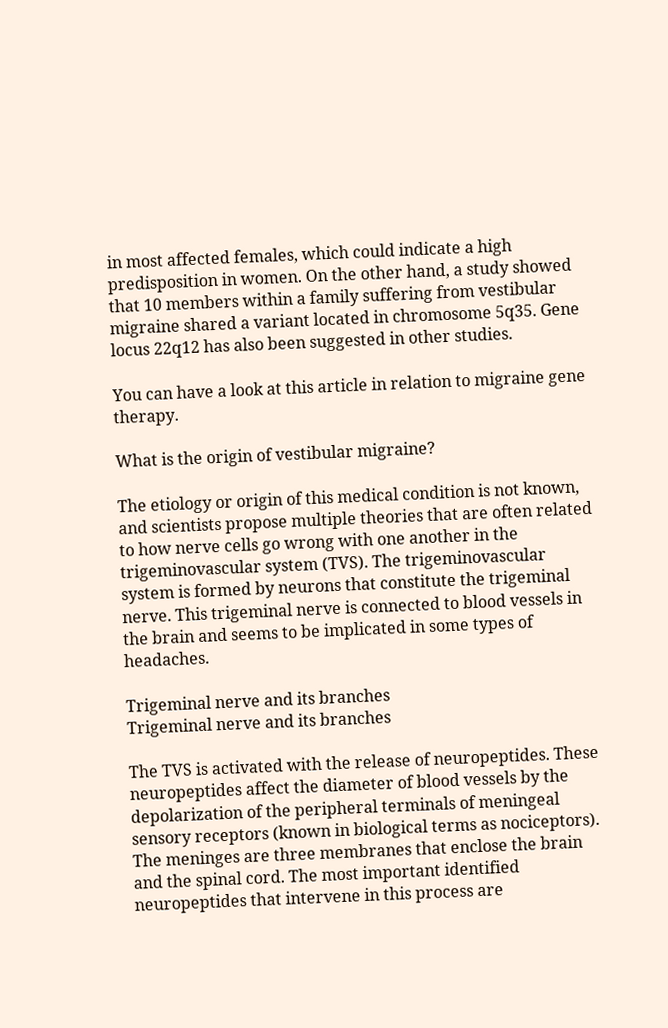in most affected females, which could indicate a high predisposition in women. On the other hand, a study showed that 10 members within a family suffering from vestibular migraine shared a variant located in chromosome 5q35. Gene locus 22q12 has also been suggested in other studies.

You can have a look at this article in relation to migraine gene therapy.

What is the origin of vestibular migraine?

The etiology or origin of this medical condition is not known, and scientists propose multiple theories that are often related to how nerve cells go wrong with one another in the trigeminovascular system (TVS). The trigeminovascular system is formed by neurons that constitute the trigeminal nerve. This trigeminal nerve is connected to blood vessels in the brain and seems to be implicated in some types of headaches.

Trigeminal nerve and its branches
Trigeminal nerve and its branches

The TVS is activated with the release of neuropeptides. These neuropeptides affect the diameter of blood vessels by the depolarization of the peripheral terminals of meningeal sensory receptors (known in biological terms as nociceptors). The meninges are three membranes that enclose the brain and the spinal cord. The most important identified neuropeptides that intervene in this process are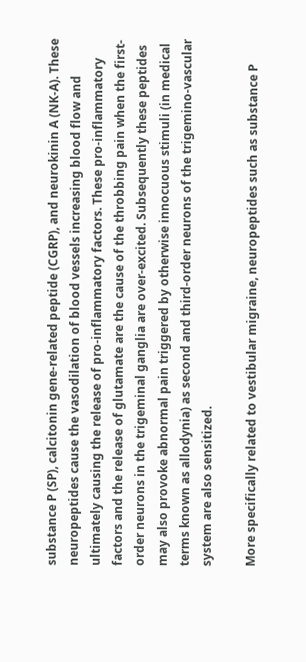substance P (SP), calcitonin gene-related peptide (CGRP), and neurokinin A (NK-A). These neuropeptides cause the vasodilation of blood vessels increasing blood flow and ultimately causing the release of pro-inflammatory factors. These pro-inflammatory factors and the release of glutamate are the cause of the throbbing pain when the first-order neurons in the trigeminal ganglia are over-excited. Subsequently these peptides may also provoke abnormal pain triggered by otherwise innocuous stimuli (in medical terms known as allodynia) as second and third-order neurons of the trigemino-vascular system are also sensitized.

More specifically related to vestibular migraine, neuropeptides such as substance P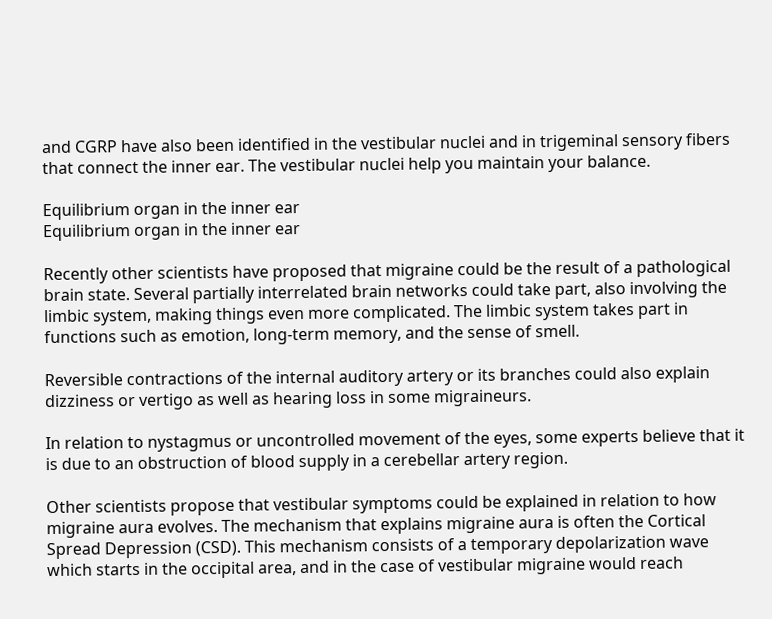and CGRP have also been identified in the vestibular nuclei and in trigeminal sensory fibers that connect the inner ear. The vestibular nuclei help you maintain your balance.

Equilibrium organ in the inner ear
Equilibrium organ in the inner ear

Recently other scientists have proposed that migraine could be the result of a pathological brain state. Several partially interrelated brain networks could take part, also involving the limbic system, making things even more complicated. The limbic system takes part in functions such as emotion, long-term memory, and the sense of smell.

Reversible contractions of the internal auditory artery or its branches could also explain dizziness or vertigo as well as hearing loss in some migraineurs.

In relation to nystagmus or uncontrolled movement of the eyes, some experts believe that it is due to an obstruction of blood supply in a cerebellar artery region.

Other scientists propose that vestibular symptoms could be explained in relation to how migraine aura evolves. The mechanism that explains migraine aura is often the Cortical Spread Depression (CSD). This mechanism consists of a temporary depolarization wave which starts in the occipital area, and in the case of vestibular migraine would reach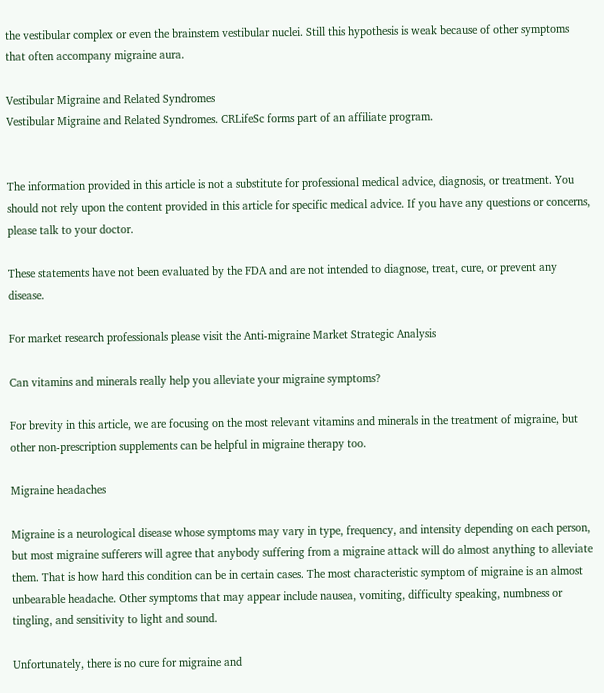the vestibular complex or even the brainstem vestibular nuclei. Still this hypothesis is weak because of other symptoms that often accompany migraine aura.

Vestibular Migraine and Related Syndromes
Vestibular Migraine and Related Syndromes. CRLifeSc forms part of an affiliate program.


The information provided in this article is not a substitute for professional medical advice, diagnosis, or treatment. You should not rely upon the content provided in this article for specific medical advice. If you have any questions or concerns, please talk to your doctor.

These statements have not been evaluated by the FDA and are not intended to diagnose, treat, cure, or prevent any disease.

For market research professionals please visit the Anti-migraine Market Strategic Analysis

Can vitamins and minerals really help you alleviate your migraine symptoms?

For brevity in this article, we are focusing on the most relevant vitamins and minerals in the treatment of migraine, but other non-prescription supplements can be helpful in migraine therapy too.

Migraine headaches

Migraine is a neurological disease whose symptoms may vary in type, frequency, and intensity depending on each person, but most migraine sufferers will agree that anybody suffering from a migraine attack will do almost anything to alleviate them. That is how hard this condition can be in certain cases. The most characteristic symptom of migraine is an almost unbearable headache. Other symptoms that may appear include nausea, vomiting, difficulty speaking, numbness or tingling, and sensitivity to light and sound.

Unfortunately, there is no cure for migraine and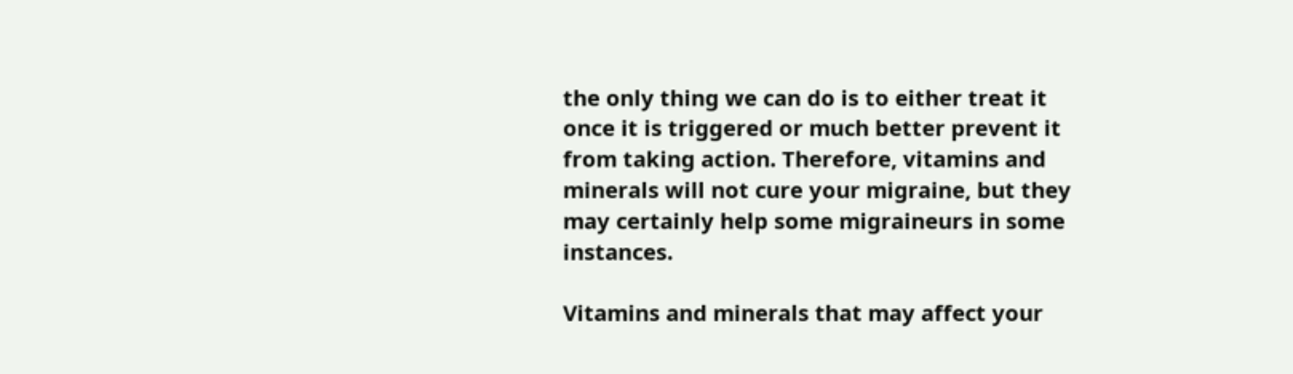the only thing we can do is to either treat it once it is triggered or much better prevent it from taking action. Therefore, vitamins and minerals will not cure your migraine, but they may certainly help some migraineurs in some instances.

Vitamins and minerals that may affect your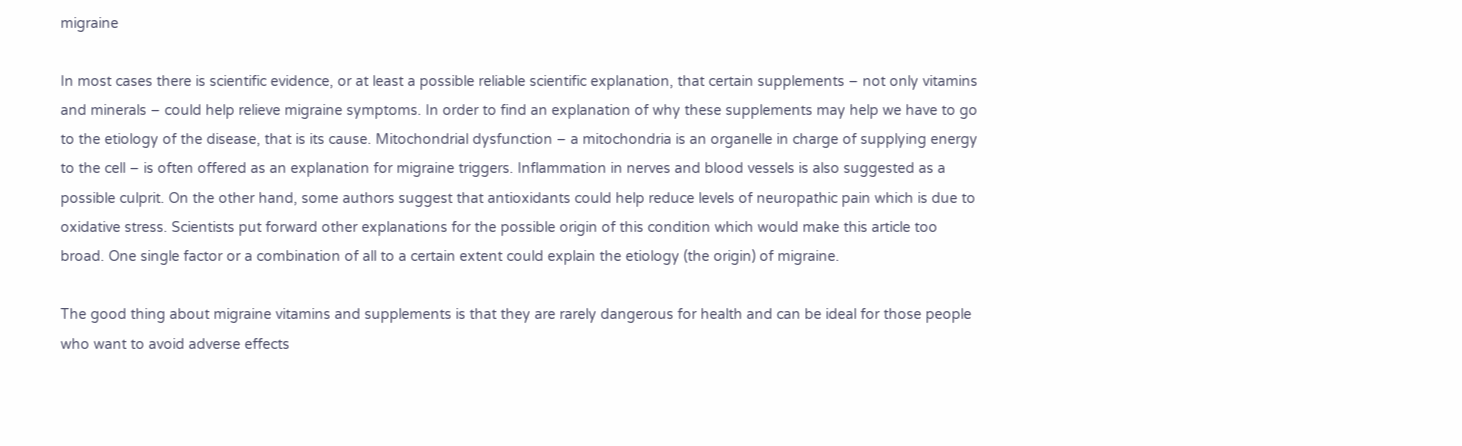migraine

In most cases there is scientific evidence, or at least a possible reliable scientific explanation, that certain supplements – not only vitamins and minerals – could help relieve migraine symptoms. In order to find an explanation of why these supplements may help we have to go to the etiology of the disease, that is its cause. Mitochondrial dysfunction – a mitochondria is an organelle in charge of supplying energy to the cell – is often offered as an explanation for migraine triggers. Inflammation in nerves and blood vessels is also suggested as a possible culprit. On the other hand, some authors suggest that antioxidants could help reduce levels of neuropathic pain which is due to oxidative stress. Scientists put forward other explanations for the possible origin of this condition which would make this article too broad. One single factor or a combination of all to a certain extent could explain the etiology (the origin) of migraine.

The good thing about migraine vitamins and supplements is that they are rarely dangerous for health and can be ideal for those people who want to avoid adverse effects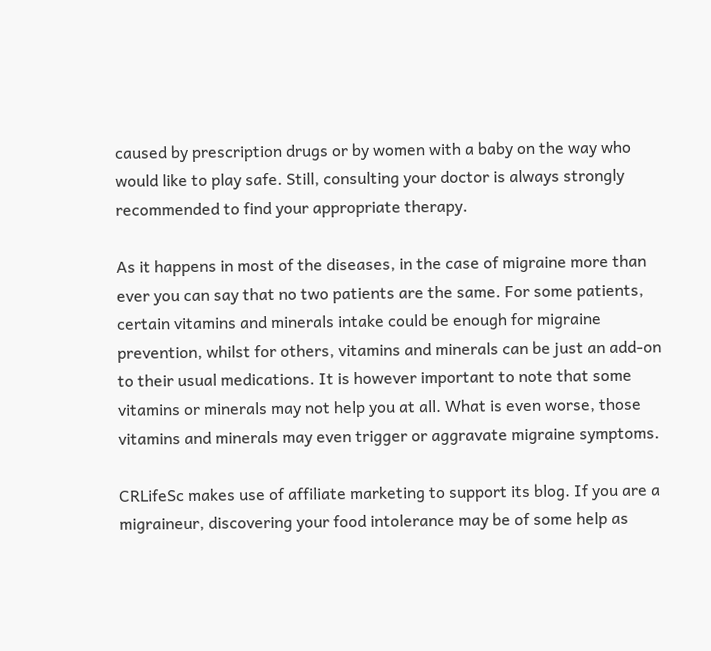caused by prescription drugs or by women with a baby on the way who would like to play safe. Still, consulting your doctor is always strongly recommended to find your appropriate therapy.

As it happens in most of the diseases, in the case of migraine more than ever you can say that no two patients are the same. For some patients, certain vitamins and minerals intake could be enough for migraine prevention, whilst for others, vitamins and minerals can be just an add-on to their usual medications. It is however important to note that some vitamins or minerals may not help you at all. What is even worse, those vitamins and minerals may even trigger or aggravate migraine symptoms.

CRLifeSc makes use of affiliate marketing to support its blog. If you are a migraineur, discovering your food intolerance may be of some help as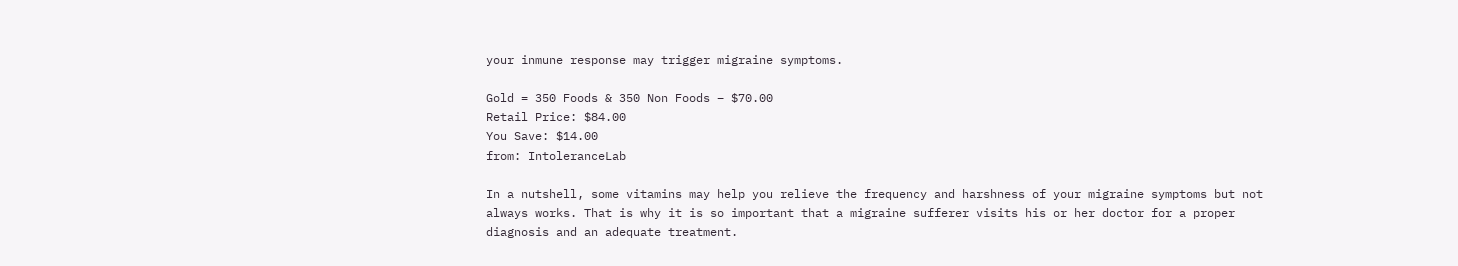your inmune response may trigger migraine symptoms.

Gold = 350 Foods & 350 Non Foods – $70.00
Retail Price: $84.00
You Save: $14.00
from: IntoleranceLab

In a nutshell, some vitamins may help you relieve the frequency and harshness of your migraine symptoms but not always works. That is why it is so important that a migraine sufferer visits his or her doctor for a proper diagnosis and an adequate treatment.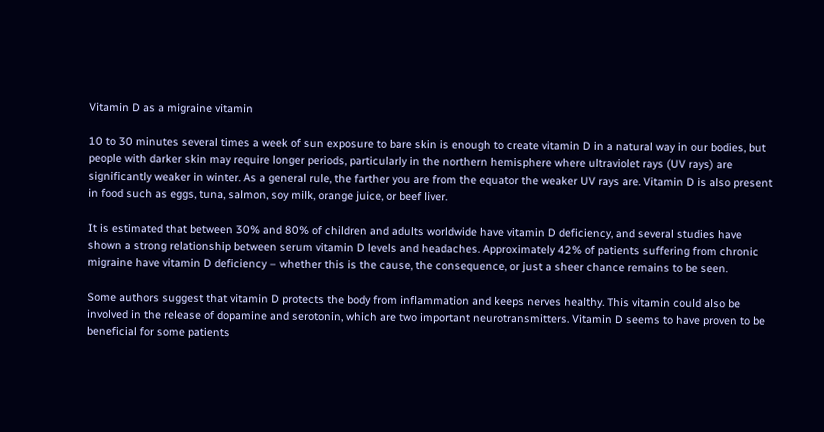Vitamin D as a migraine vitamin

10 to 30 minutes several times a week of sun exposure to bare skin is enough to create vitamin D in a natural way in our bodies, but people with darker skin may require longer periods, particularly in the northern hemisphere where ultraviolet rays (UV rays) are significantly weaker in winter. As a general rule, the farther you are from the equator the weaker UV rays are. Vitamin D is also present in food such as eggs, tuna, salmon, soy milk, orange juice, or beef liver.

It is estimated that between 30% and 80% of children and adults worldwide have vitamin D deficiency, and several studies have shown a strong relationship between serum vitamin D levels and headaches. Approximately 42% of patients suffering from chronic migraine have vitamin D deficiency – whether this is the cause, the consequence, or just a sheer chance remains to be seen.

Some authors suggest that vitamin D protects the body from inflammation and keeps nerves healthy. This vitamin could also be involved in the release of dopamine and serotonin, which are two important neurotransmitters. Vitamin D seems to have proven to be beneficial for some patients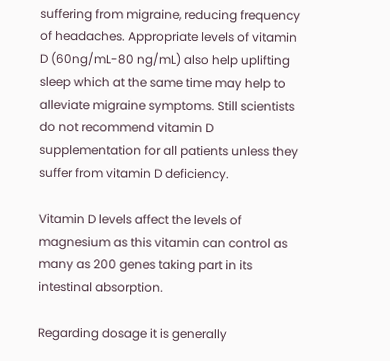suffering from migraine, reducing frequency of headaches. Appropriate levels of vitamin D (60ng/mL-80 ng/mL) also help uplifting sleep which at the same time may help to alleviate migraine symptoms. Still scientists do not recommend vitamin D supplementation for all patients unless they suffer from vitamin D deficiency.

Vitamin D levels affect the levels of magnesium as this vitamin can control as many as 200 genes taking part in its intestinal absorption.

Regarding dosage it is generally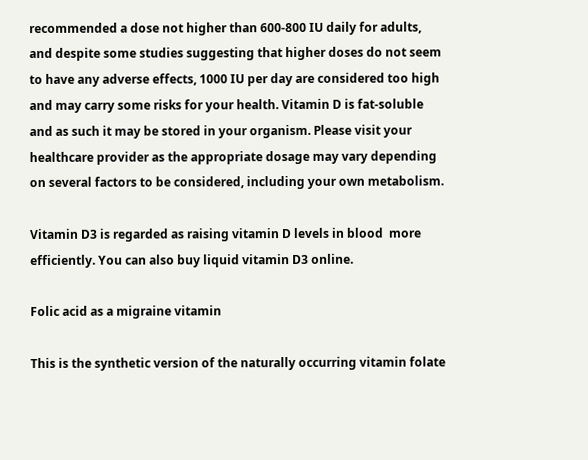recommended a dose not higher than 600-800 IU daily for adults, and despite some studies suggesting that higher doses do not seem to have any adverse effects, 1000 IU per day are considered too high and may carry some risks for your health. Vitamin D is fat-soluble and as such it may be stored in your organism. Please visit your healthcare provider as the appropriate dosage may vary depending on several factors to be considered, including your own metabolism.

Vitamin D3 is regarded as raising vitamin D levels in blood  more efficiently. You can also buy liquid vitamin D3 online.

Folic acid as a migraine vitamin

This is the synthetic version of the naturally occurring vitamin folate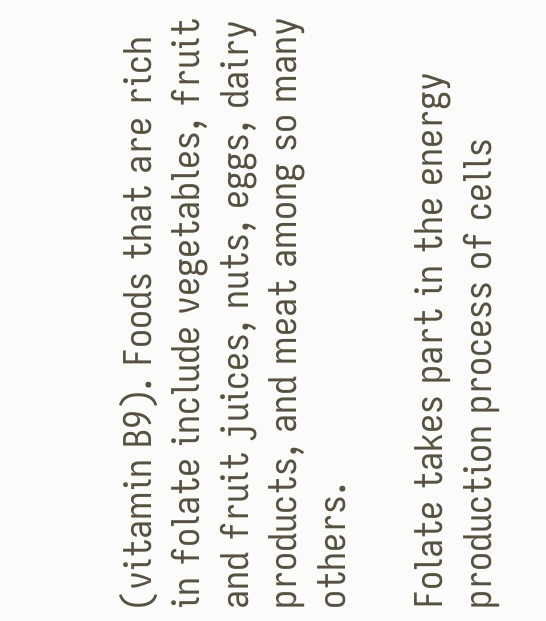(vitamin B9). Foods that are rich in folate include vegetables, fruit and fruit juices, nuts, eggs, dairy products, and meat among so many others.

Folate takes part in the energy production process of cells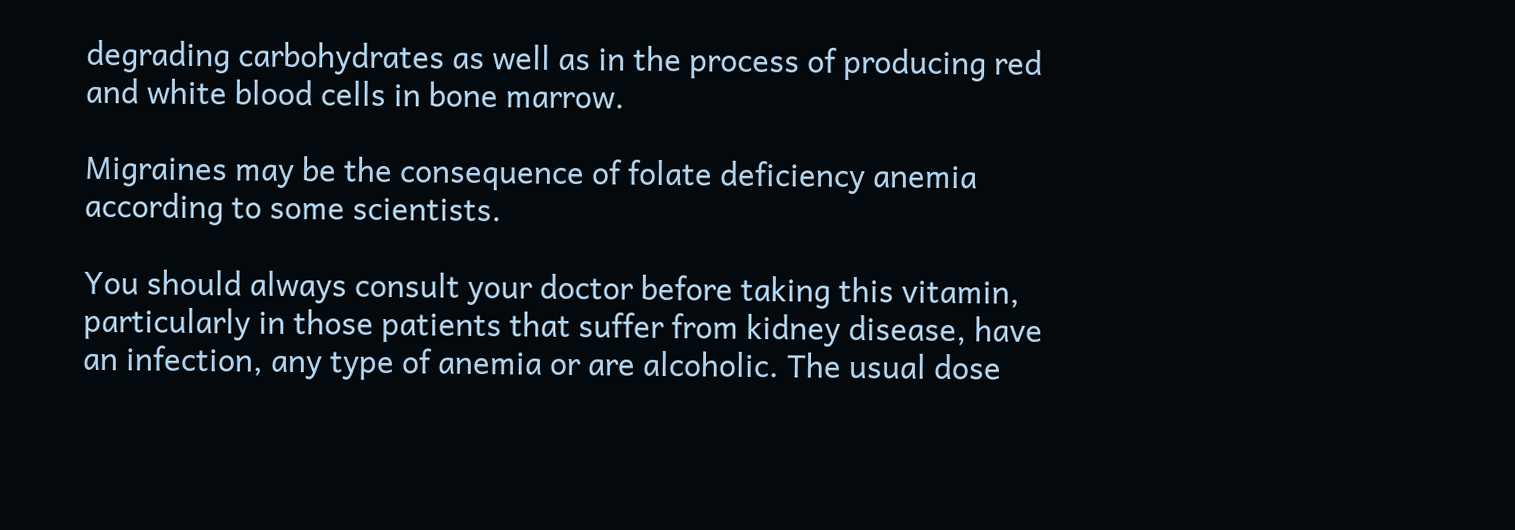degrading carbohydrates as well as in the process of producing red and white blood cells in bone marrow.

Migraines may be the consequence of folate deficiency anemia according to some scientists.

You should always consult your doctor before taking this vitamin, particularly in those patients that suffer from kidney disease, have an infection, any type of anemia or are alcoholic. The usual dose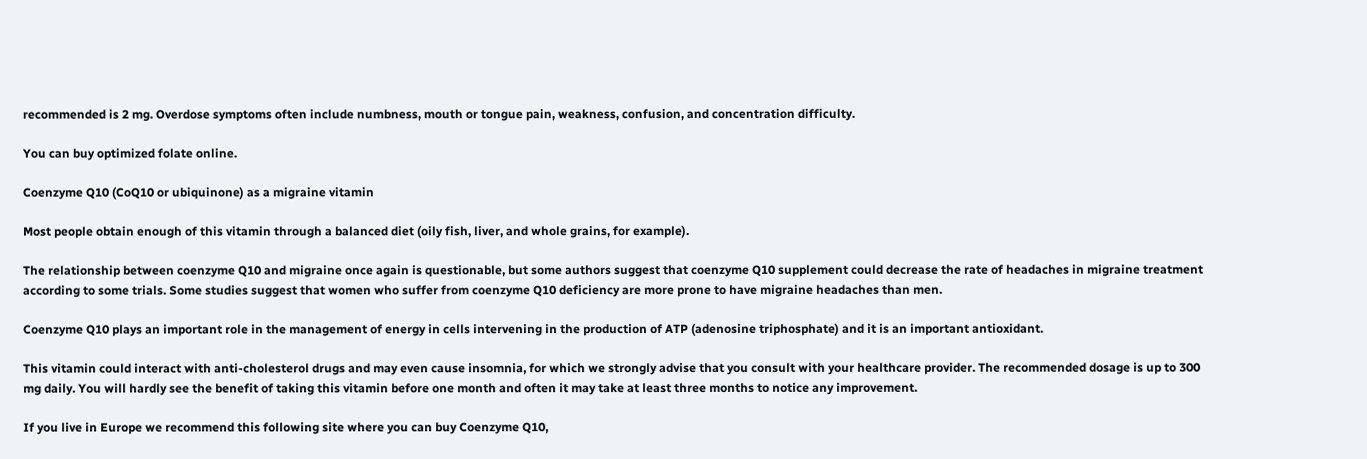recommended is 2 mg. Overdose symptoms often include numbness, mouth or tongue pain, weakness, confusion, and concentration difficulty.

You can buy optimized folate online.

Coenzyme Q10 (CoQ10 or ubiquinone) as a migraine vitamin

Most people obtain enough of this vitamin through a balanced diet (oily fish, liver, and whole grains, for example).

The relationship between coenzyme Q10 and migraine once again is questionable, but some authors suggest that coenzyme Q10 supplement could decrease the rate of headaches in migraine treatment according to some trials. Some studies suggest that women who suffer from coenzyme Q10 deficiency are more prone to have migraine headaches than men.

Coenzyme Q10 plays an important role in the management of energy in cells intervening in the production of ATP (adenosine triphosphate) and it is an important antioxidant.

This vitamin could interact with anti-cholesterol drugs and may even cause insomnia, for which we strongly advise that you consult with your healthcare provider. The recommended dosage is up to 300 mg daily. You will hardly see the benefit of taking this vitamin before one month and often it may take at least three months to notice any improvement.

If you live in Europe we recommend this following site where you can buy Coenzyme Q10,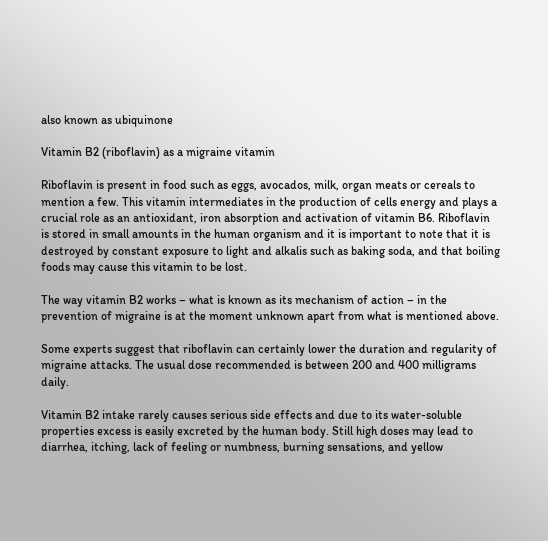also known as ubiquinone

Vitamin B2 (riboflavin) as a migraine vitamin

Riboflavin is present in food such as eggs, avocados, milk, organ meats or cereals to mention a few. This vitamin intermediates in the production of cells energy and plays a crucial role as an antioxidant, iron absorption and activation of vitamin B6. Riboflavin is stored in small amounts in the human organism and it is important to note that it is destroyed by constant exposure to light and alkalis such as baking soda, and that boiling foods may cause this vitamin to be lost.

The way vitamin B2 works – what is known as its mechanism of action – in the prevention of migraine is at the moment unknown apart from what is mentioned above.

Some experts suggest that riboflavin can certainly lower the duration and regularity of migraine attacks. The usual dose recommended is between 200 and 400 milligrams daily.

Vitamin B2 intake rarely causes serious side effects and due to its water-soluble properties excess is easily excreted by the human body. Still high doses may lead to diarrhea, itching, lack of feeling or numbness, burning sensations, and yellow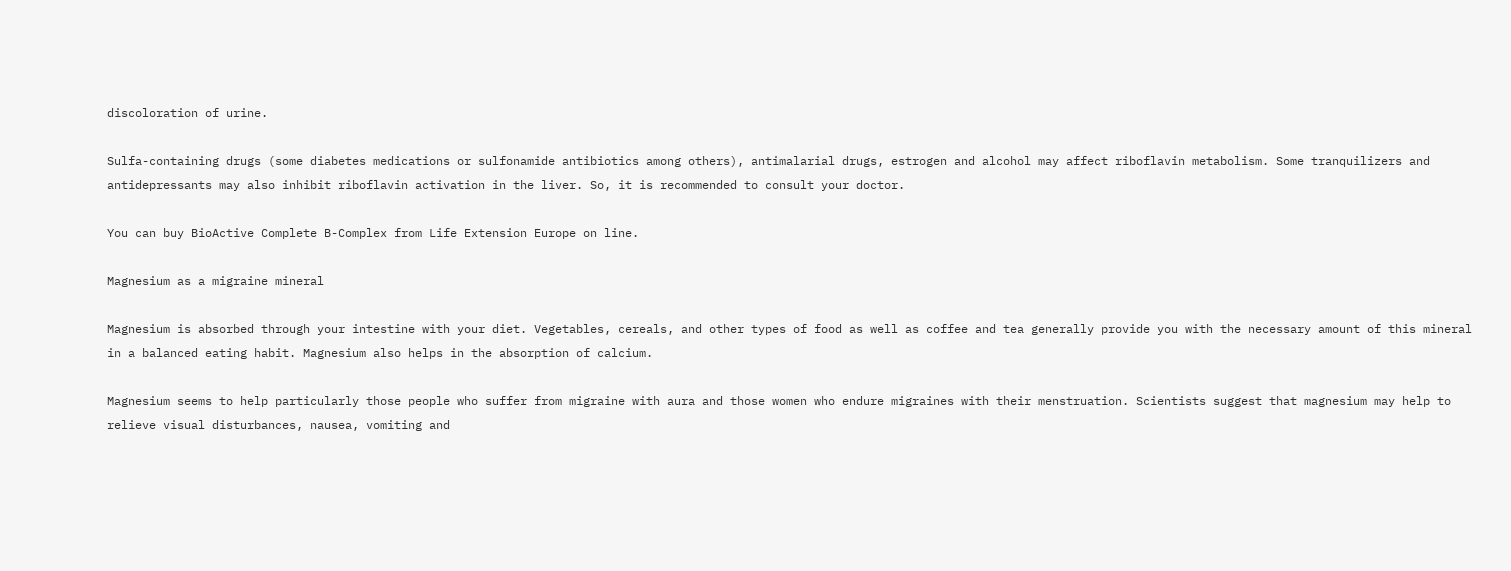discoloration of urine.

Sulfa-containing drugs (some diabetes medications or sulfonamide antibiotics among others), antimalarial drugs, estrogen and alcohol may affect riboflavin metabolism. Some tranquilizers and antidepressants may also inhibit riboflavin activation in the liver. So, it is recommended to consult your doctor.

You can buy BioActive Complete B-Complex from Life Extension Europe on line.

Magnesium as a migraine mineral

Magnesium is absorbed through your intestine with your diet. Vegetables, cereals, and other types of food as well as coffee and tea generally provide you with the necessary amount of this mineral in a balanced eating habit. Magnesium also helps in the absorption of calcium.

Magnesium seems to help particularly those people who suffer from migraine with aura and those women who endure migraines with their menstruation. Scientists suggest that magnesium may help to relieve visual disturbances, nausea, vomiting and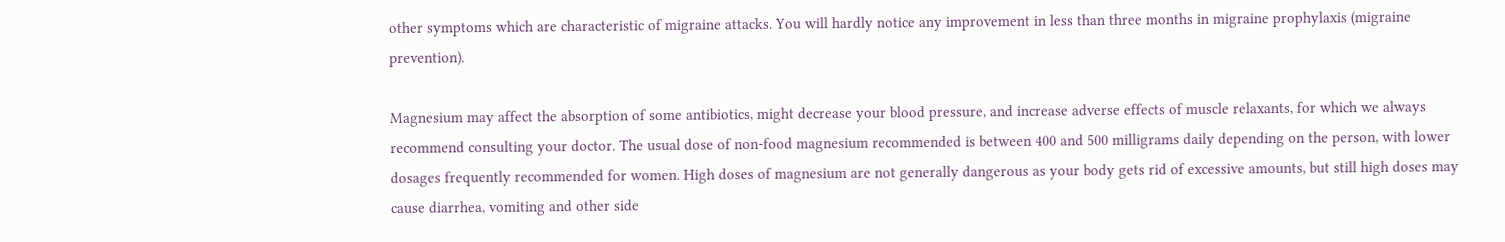other symptoms which are characteristic of migraine attacks. You will hardly notice any improvement in less than three months in migraine prophylaxis (migraine prevention).

Magnesium may affect the absorption of some antibiotics, might decrease your blood pressure, and increase adverse effects of muscle relaxants, for which we always recommend consulting your doctor. The usual dose of non-food magnesium recommended is between 400 and 500 milligrams daily depending on the person, with lower dosages frequently recommended for women. High doses of magnesium are not generally dangerous as your body gets rid of excessive amounts, but still high doses may cause diarrhea, vomiting and other side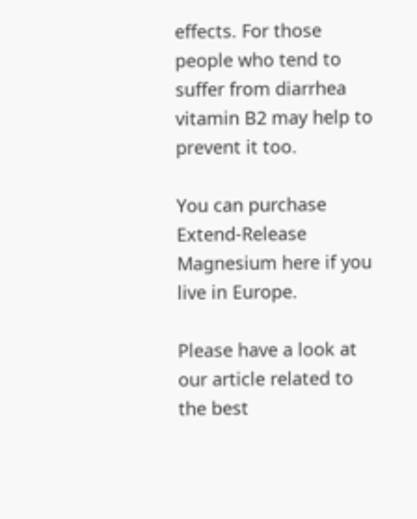effects. For those people who tend to suffer from diarrhea vitamin B2 may help to prevent it too.

You can purchase Extend-Release Magnesium here if you live in Europe.

Please have a look at our article related to the best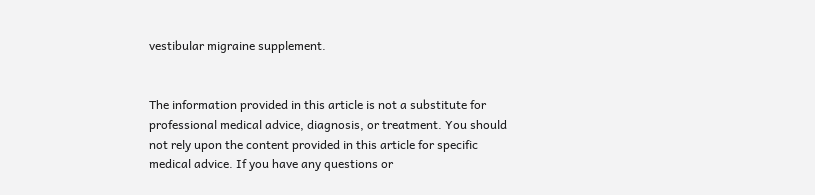vestibular migraine supplement.


The information provided in this article is not a substitute for professional medical advice, diagnosis, or treatment. You should not rely upon the content provided in this article for specific medical advice. If you have any questions or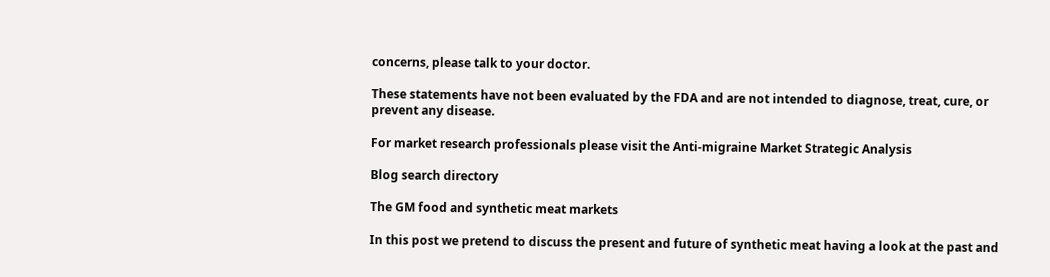concerns, please talk to your doctor.

These statements have not been evaluated by the FDA and are not intended to diagnose, treat, cure, or prevent any disease.

For market research professionals please visit the Anti-migraine Market Strategic Analysis

Blog search directory

The GM food and synthetic meat markets

In this post we pretend to discuss the present and future of synthetic meat having a look at the past and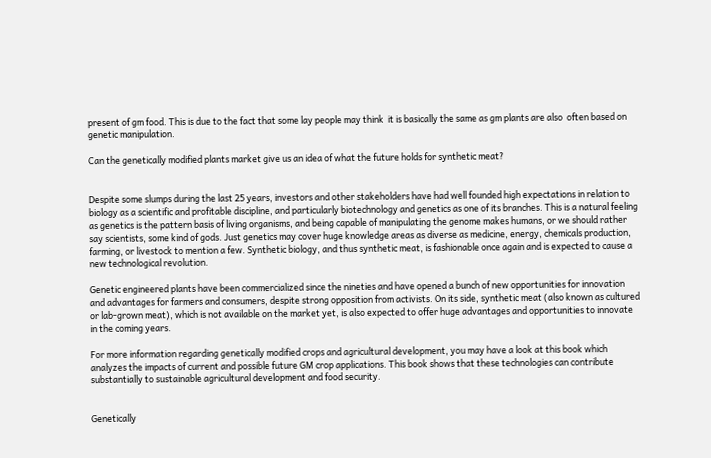present of gm food. This is due to the fact that some lay people may think  it is basically the same as gm plants are also  often based on genetic manipulation.

Can the genetically modified plants market give us an idea of what the future holds for synthetic meat?


Despite some slumps during the last 25 years, investors and other stakeholders have had well founded high expectations in relation to biology as a scientific and profitable discipline, and particularly biotechnology and genetics as one of its branches. This is a natural feeling as genetics is the pattern basis of living organisms, and being capable of manipulating the genome makes humans, or we should rather say scientists, some kind of gods. Just genetics may cover huge knowledge areas as diverse as medicine, energy, chemicals production, farming, or livestock to mention a few. Synthetic biology, and thus synthetic meat, is fashionable once again and is expected to cause a new technological revolution.

Genetic engineered plants have been commercialized since the nineties and have opened a bunch of new opportunities for innovation and advantages for farmers and consumers, despite strong opposition from activists. On its side, synthetic meat (also known as cultured or lab-grown meat), which is not available on the market yet, is also expected to offer huge advantages and opportunities to innovate in the coming years.

For more information regarding genetically modified crops and agricultural development, you may have a look at this book which analyzes the impacts of current and possible future GM crop applications. This book shows that these technologies can contribute substantially to sustainable agricultural development and food security.


Genetically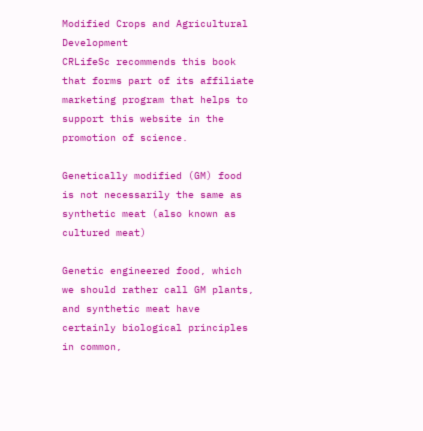Modified Crops and Agricultural Development
CRLifeSc recommends this book that forms part of its affiliate marketing program that helps to support this website in the promotion of science.

Genetically modified (GM) food is not necessarily the same as synthetic meat (also known as cultured meat)

Genetic engineered food, which we should rather call GM plants, and synthetic meat have certainly biological principles in common,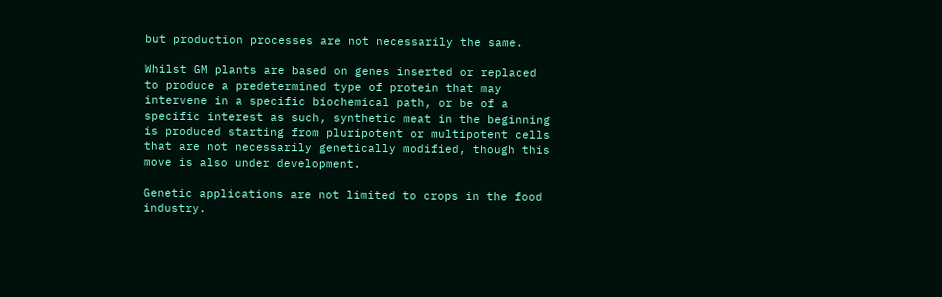but production processes are not necessarily the same.

Whilst GM plants are based on genes inserted or replaced to produce a predetermined type of protein that may intervene in a specific biochemical path, or be of a specific interest as such, synthetic meat in the beginning is produced starting from pluripotent or multipotent cells that are not necessarily genetically modified, though this move is also under development.

Genetic applications are not limited to crops in the food industry.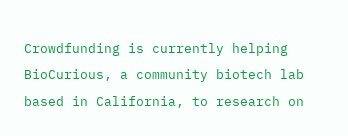Crowdfunding is currently helping BioCurious, a community biotech lab based in California, to research on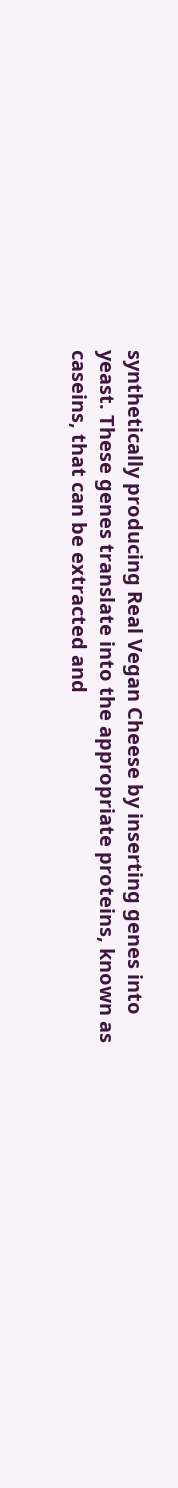synthetically producing Real Vegan Cheese by inserting genes into yeast. These genes translate into the appropriate proteins, known as caseins, that can be extracted and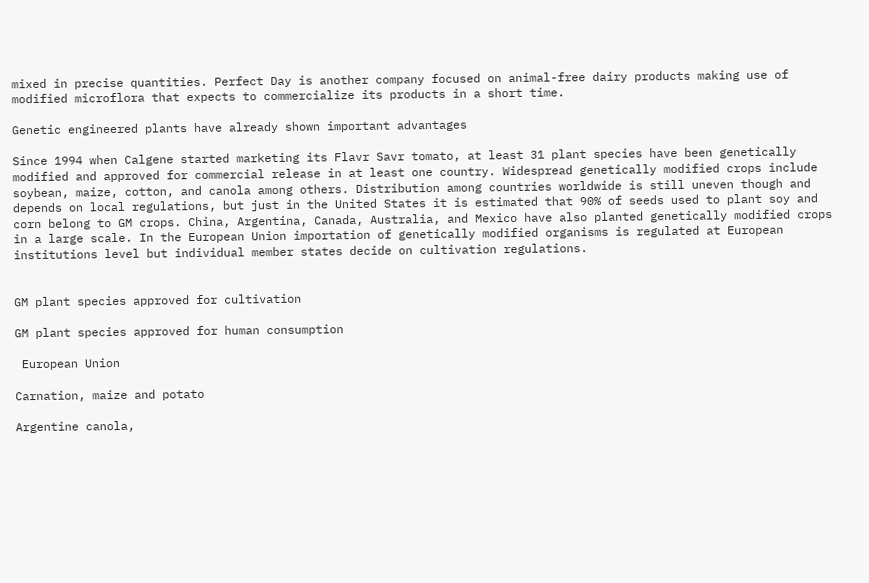mixed in precise quantities. Perfect Day is another company focused on animal-free dairy products making use of modified microflora that expects to commercialize its products in a short time.

Genetic engineered plants have already shown important advantages

Since 1994 when Calgene started marketing its Flavr Savr tomato, at least 31 plant species have been genetically modified and approved for commercial release in at least one country. Widespread genetically modified crops include soybean, maize, cotton, and canola among others. Distribution among countries worldwide is still uneven though and depends on local regulations, but just in the United States it is estimated that 90% of seeds used to plant soy and corn belong to GM crops. China, Argentina, Canada, Australia, and Mexico have also planted genetically modified crops in a large scale. In the European Union importation of genetically modified organisms is regulated at European institutions level but individual member states decide on cultivation regulations.


GM plant species approved for cultivation

GM plant species approved for human consumption

 European Union

Carnation, maize and potato

Argentine canola,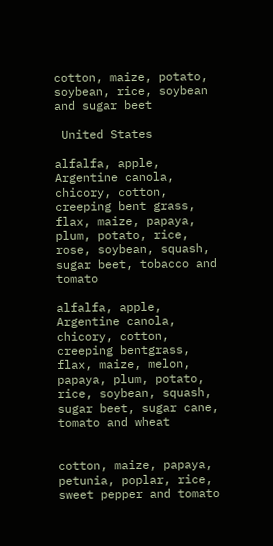cotton, maize, potato, soybean, rice, soybean and sugar beet

 United States

alfalfa, apple, Argentine canola, chicory, cotton, creeping bent grass, flax, maize, papaya, plum, potato, rice, rose, soybean, squash, sugar beet, tobacco and tomato

alfalfa, apple, Argentine canola, chicory, cotton, creeping bentgrass, flax, maize, melon, papaya, plum, potato, rice, soybean, squash, sugar beet, sugar cane, tomato and wheat


cotton, maize, papaya, petunia, poplar, rice, sweet pepper and tomato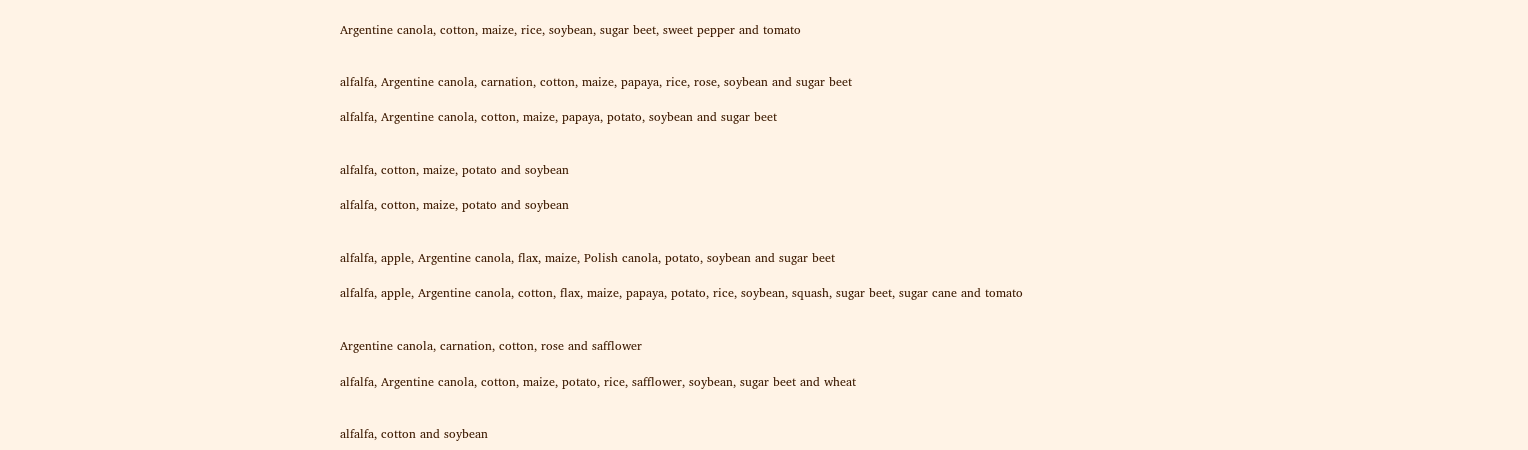Argentine canola, cotton, maize, rice, soybean, sugar beet, sweet pepper and tomato


alfalfa, Argentine canola, carnation, cotton, maize, papaya, rice, rose, soybean and sugar beet

alfalfa, Argentine canola, cotton, maize, papaya, potato, soybean and sugar beet


alfalfa, cotton, maize, potato and soybean

alfalfa, cotton, maize, potato and soybean


alfalfa, apple, Argentine canola, flax, maize, Polish canola, potato, soybean and sugar beet

alfalfa, apple, Argentine canola, cotton, flax, maize, papaya, potato, rice, soybean, squash, sugar beet, sugar cane and tomato


Argentine canola, carnation, cotton, rose and safflower

alfalfa, Argentine canola, cotton, maize, potato, rice, safflower, soybean, sugar beet and wheat


alfalfa, cotton and soybean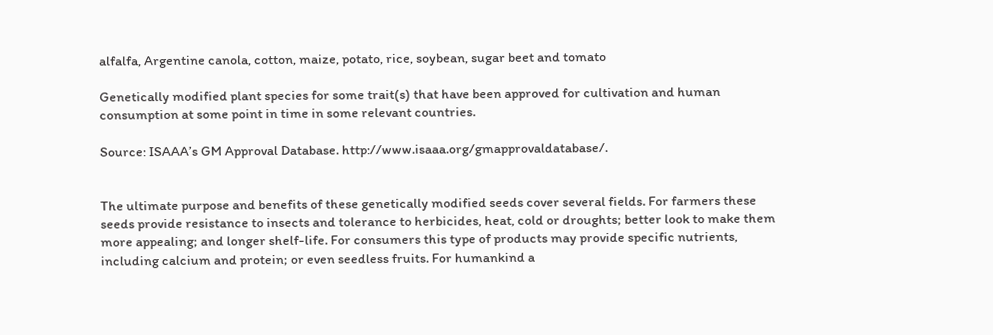alfalfa, Argentine canola, cotton, maize, potato, rice, soybean, sugar beet and tomato

Genetically modified plant species for some trait(s) that have been approved for cultivation and human consumption at some point in time in some relevant countries.

Source: ISAAA’s GM Approval Database. http://www.isaaa.org/gmapprovaldatabase/.


The ultimate purpose and benefits of these genetically modified seeds cover several fields. For farmers these seeds provide resistance to insects and tolerance to herbicides, heat, cold or droughts; better look to make them more appealing; and longer shelf-life. For consumers this type of products may provide specific nutrients, including calcium and protein; or even seedless fruits. For humankind a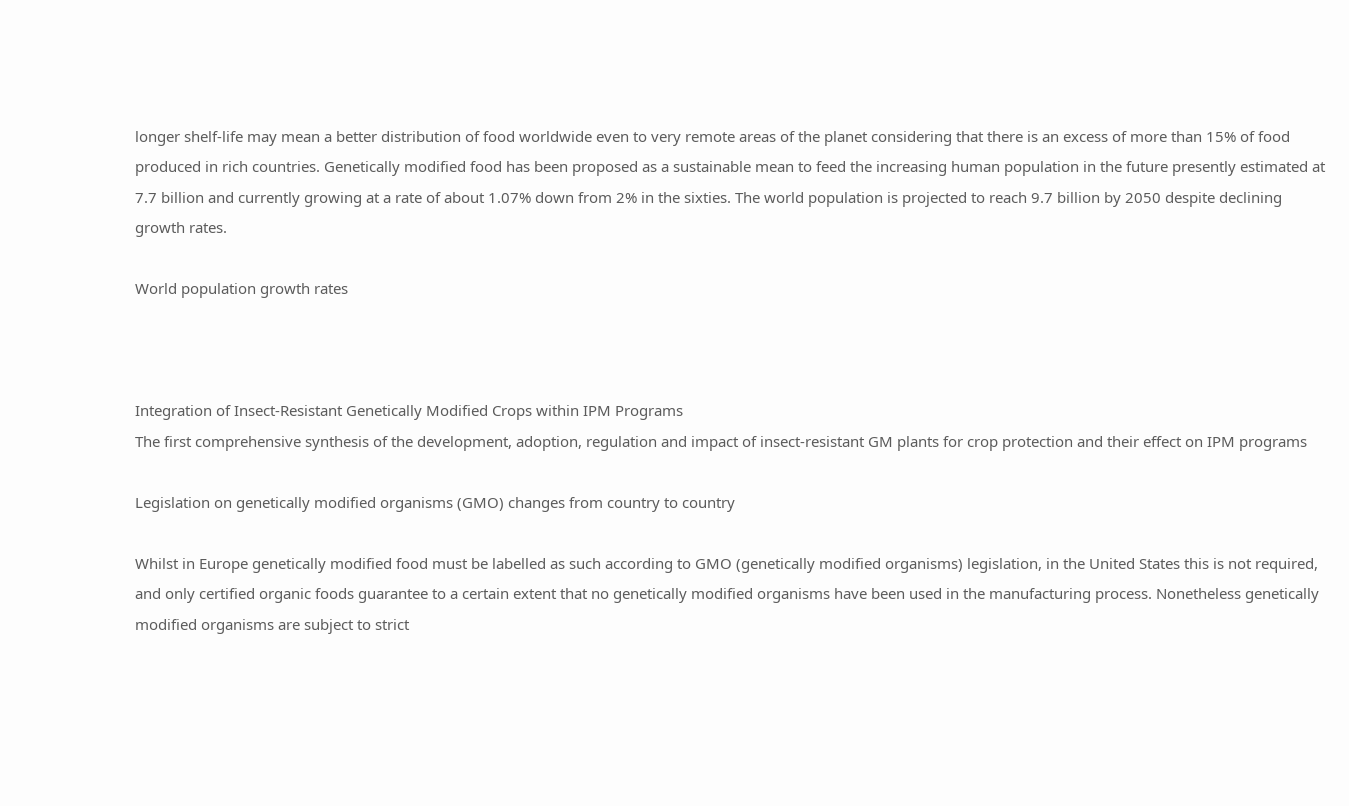longer shelf-life may mean a better distribution of food worldwide even to very remote areas of the planet considering that there is an excess of more than 15% of food produced in rich countries. Genetically modified food has been proposed as a sustainable mean to feed the increasing human population in the future presently estimated at 7.7 billion and currently growing at a rate of about 1.07% down from 2% in the sixties. The world population is projected to reach 9.7 billion by 2050 despite declining growth rates.

World population growth rates



Integration of Insect-Resistant Genetically Modified Crops within IPM Programs
The first comprehensive synthesis of the development, adoption, regulation and impact of insect-resistant GM plants for crop protection and their effect on IPM programs

Legislation on genetically modified organisms (GMO) changes from country to country

Whilst in Europe genetically modified food must be labelled as such according to GMO (genetically modified organisms) legislation, in the United States this is not required, and only certified organic foods guarantee to a certain extent that no genetically modified organisms have been used in the manufacturing process. Nonetheless genetically modified organisms are subject to strict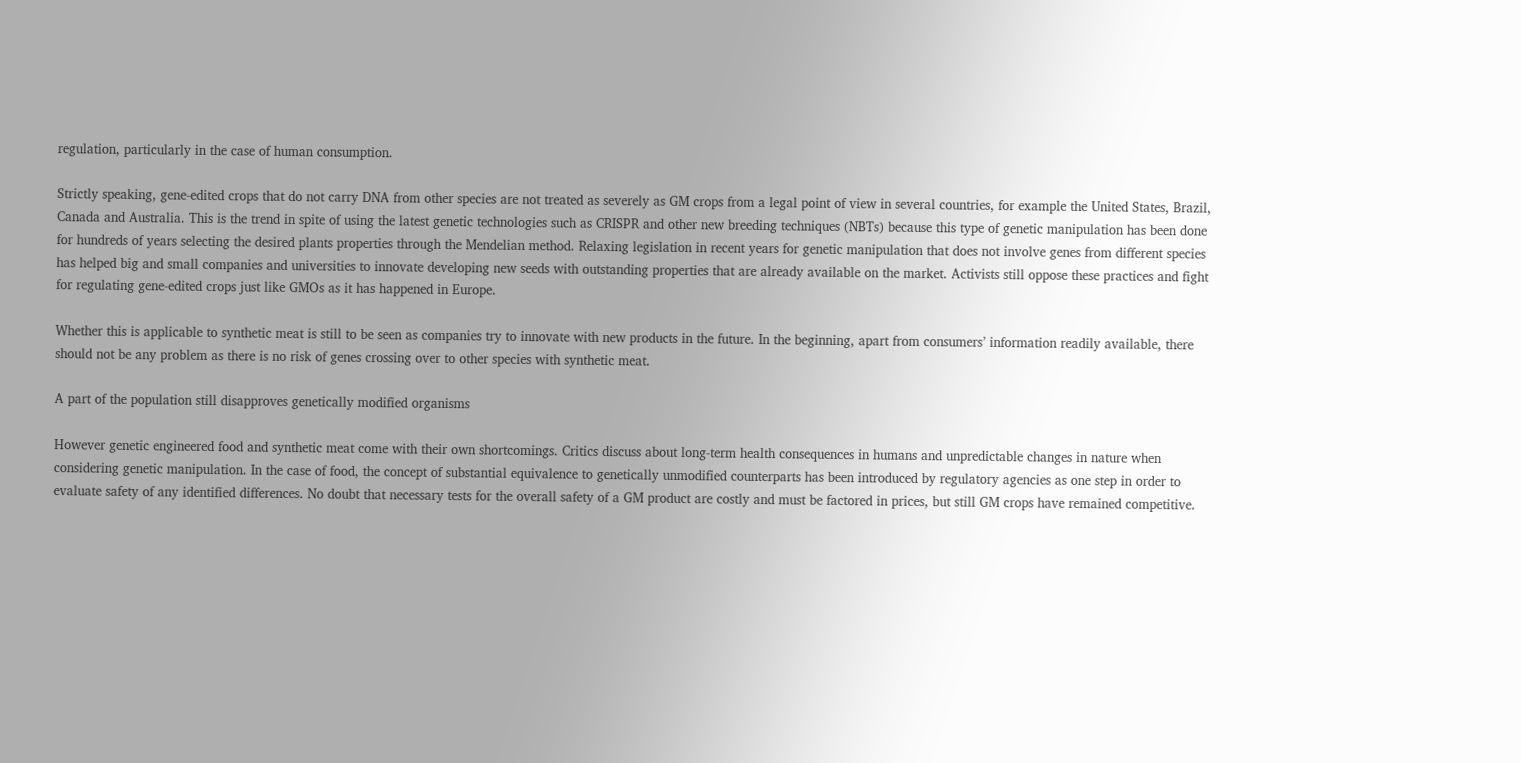regulation, particularly in the case of human consumption.

Strictly speaking, gene-edited crops that do not carry DNA from other species are not treated as severely as GM crops from a legal point of view in several countries, for example the United States, Brazil, Canada and Australia. This is the trend in spite of using the latest genetic technologies such as CRISPR and other new breeding techniques (NBTs) because this type of genetic manipulation has been done for hundreds of years selecting the desired plants properties through the Mendelian method. Relaxing legislation in recent years for genetic manipulation that does not involve genes from different species has helped big and small companies and universities to innovate developing new seeds with outstanding properties that are already available on the market. Activists still oppose these practices and fight for regulating gene-edited crops just like GMOs as it has happened in Europe.

Whether this is applicable to synthetic meat is still to be seen as companies try to innovate with new products in the future. In the beginning, apart from consumers’ information readily available, there should not be any problem as there is no risk of genes crossing over to other species with synthetic meat.

A part of the population still disapproves genetically modified organisms

However genetic engineered food and synthetic meat come with their own shortcomings. Critics discuss about long-term health consequences in humans and unpredictable changes in nature when considering genetic manipulation. In the case of food, the concept of substantial equivalence to genetically unmodified counterparts has been introduced by regulatory agencies as one step in order to evaluate safety of any identified differences. No doubt that necessary tests for the overall safety of a GM product are costly and must be factored in prices, but still GM crops have remained competitive.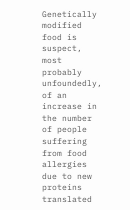Genetically modified food is suspect, most probably unfoundedly, of an increase in the number of people suffering from food allergies due to new proteins translated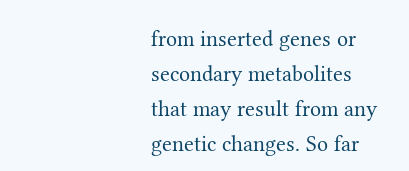from inserted genes or secondary metabolites that may result from any genetic changes. So far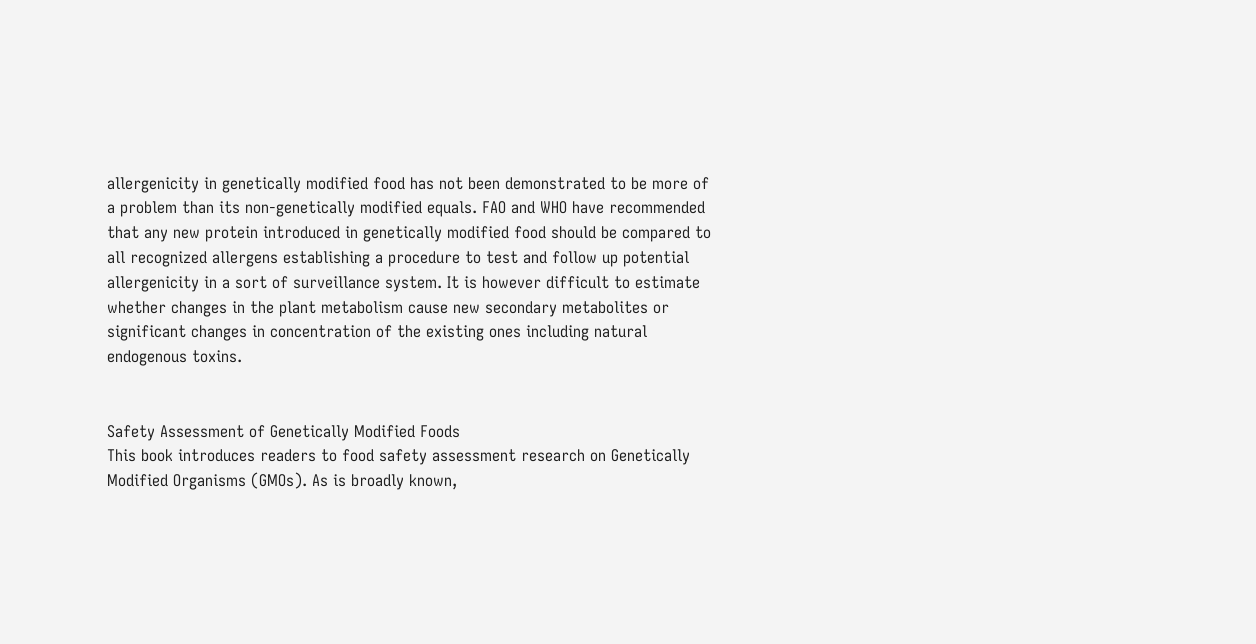allergenicity in genetically modified food has not been demonstrated to be more of a problem than its non-genetically modified equals. FAO and WHO have recommended that any new protein introduced in genetically modified food should be compared to all recognized allergens establishing a procedure to test and follow up potential allergenicity in a sort of surveillance system. It is however difficult to estimate whether changes in the plant metabolism cause new secondary metabolites or significant changes in concentration of the existing ones including natural endogenous toxins.


Safety Assessment of Genetically Modified Foods
This book introduces readers to food safety assessment research on Genetically Modified Organisms (GMOs). As is broadly known,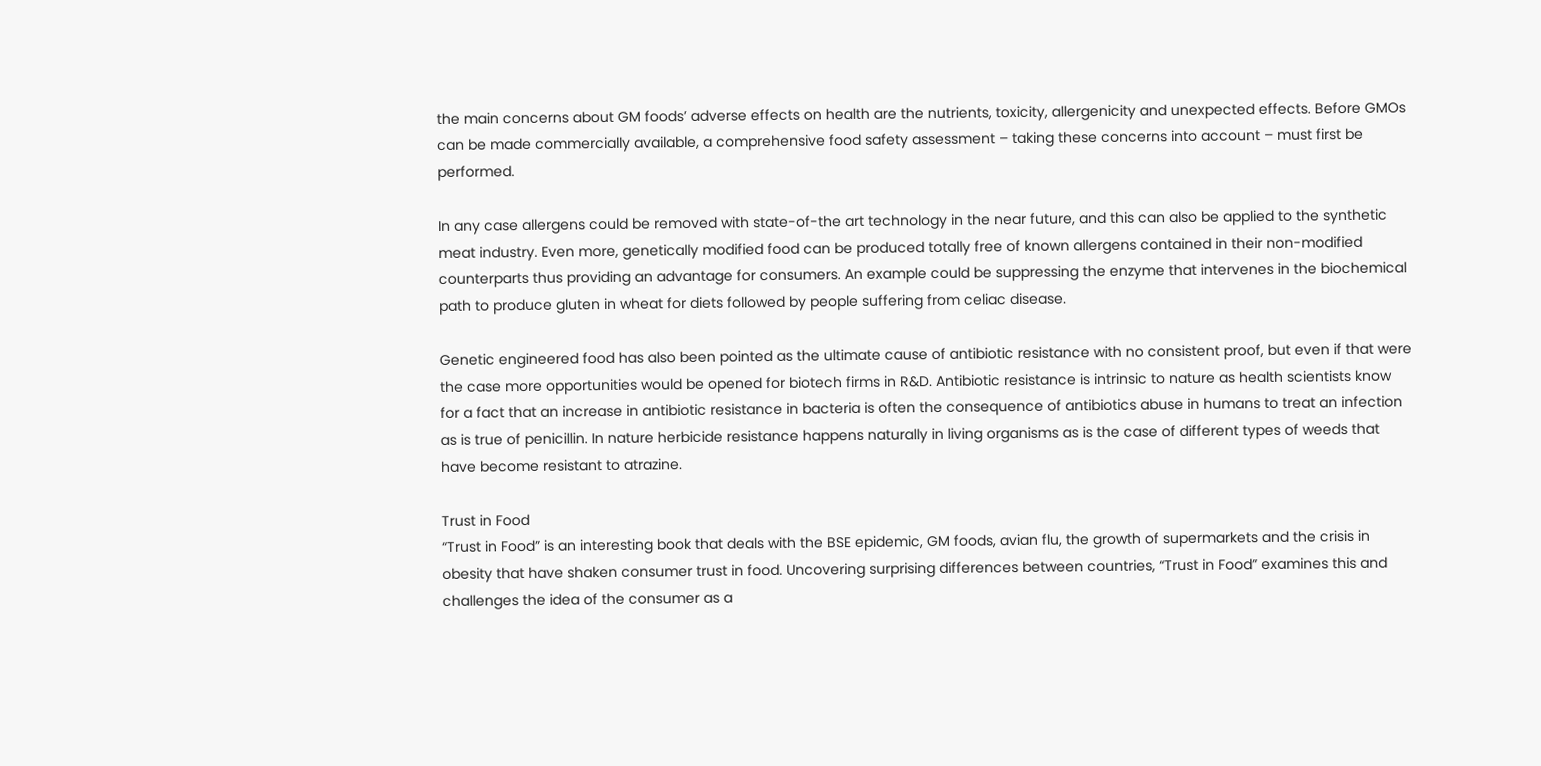the main concerns about GM foods’ adverse effects on health are the nutrients, toxicity, allergenicity and unexpected effects. Before GMOs can be made commercially available, a comprehensive food safety assessment – taking these concerns into account – must first be performed.

In any case allergens could be removed with state-of-the art technology in the near future, and this can also be applied to the synthetic meat industry. Even more, genetically modified food can be produced totally free of known allergens contained in their non-modified counterparts thus providing an advantage for consumers. An example could be suppressing the enzyme that intervenes in the biochemical path to produce gluten in wheat for diets followed by people suffering from celiac disease.

Genetic engineered food has also been pointed as the ultimate cause of antibiotic resistance with no consistent proof, but even if that were the case more opportunities would be opened for biotech firms in R&D. Antibiotic resistance is intrinsic to nature as health scientists know for a fact that an increase in antibiotic resistance in bacteria is often the consequence of antibiotics abuse in humans to treat an infection as is true of penicillin. In nature herbicide resistance happens naturally in living organisms as is the case of different types of weeds that have become resistant to atrazine.

Trust in Food
“Trust in Food” is an interesting book that deals with the BSE epidemic, GM foods, avian flu, the growth of supermarkets and the crisis in obesity that have shaken consumer trust in food. Uncovering surprising differences between countries, “Trust in Food” examines this and challenges the idea of the consumer as a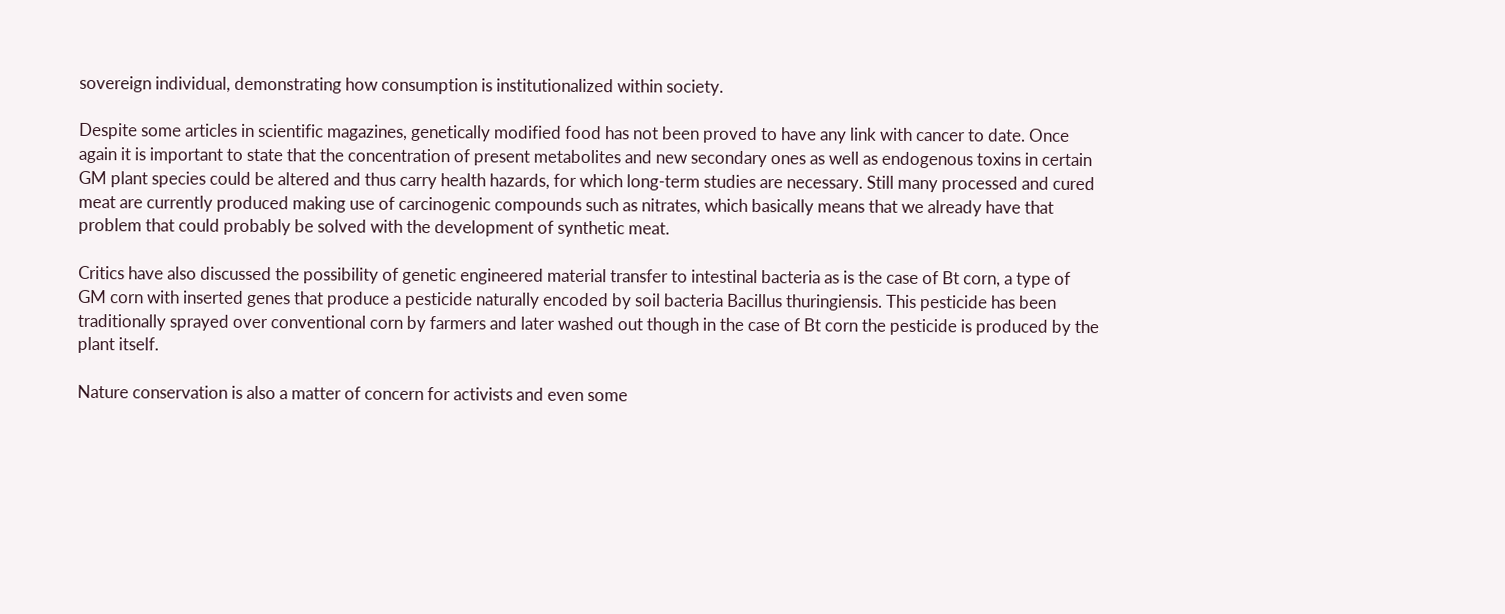sovereign individual, demonstrating how consumption is institutionalized within society.

Despite some articles in scientific magazines, genetically modified food has not been proved to have any link with cancer to date. Once again it is important to state that the concentration of present metabolites and new secondary ones as well as endogenous toxins in certain GM plant species could be altered and thus carry health hazards, for which long-term studies are necessary. Still many processed and cured meat are currently produced making use of carcinogenic compounds such as nitrates, which basically means that we already have that problem that could probably be solved with the development of synthetic meat.

Critics have also discussed the possibility of genetic engineered material transfer to intestinal bacteria as is the case of Bt corn, a type of GM corn with inserted genes that produce a pesticide naturally encoded by soil bacteria Bacillus thuringiensis. This pesticide has been traditionally sprayed over conventional corn by farmers and later washed out though in the case of Bt corn the pesticide is produced by the plant itself.

Nature conservation is also a matter of concern for activists and even some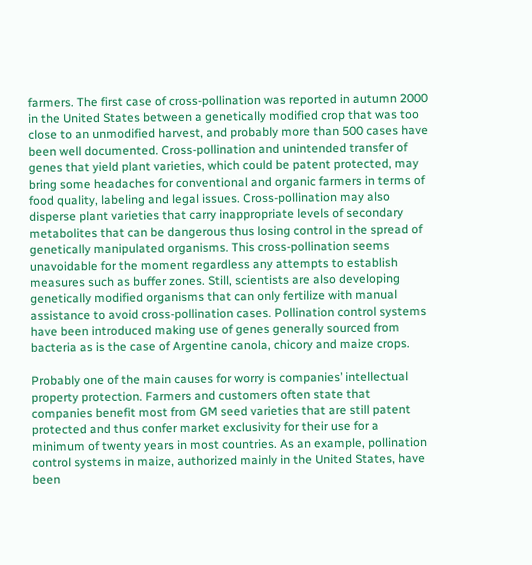farmers. The first case of cross-pollination was reported in autumn 2000 in the United States between a genetically modified crop that was too close to an unmodified harvest, and probably more than 500 cases have been well documented. Cross-pollination and unintended transfer of genes that yield plant varieties, which could be patent protected, may bring some headaches for conventional and organic farmers in terms of food quality, labeling and legal issues. Cross-pollination may also disperse plant varieties that carry inappropriate levels of secondary metabolites that can be dangerous thus losing control in the spread of genetically manipulated organisms. This cross-pollination seems unavoidable for the moment regardless any attempts to establish measures such as buffer zones. Still, scientists are also developing genetically modified organisms that can only fertilize with manual assistance to avoid cross-pollination cases. Pollination control systems have been introduced making use of genes generally sourced from bacteria as is the case of Argentine canola, chicory and maize crops.

Probably one of the main causes for worry is companies’ intellectual property protection. Farmers and customers often state that companies benefit most from GM seed varieties that are still patent protected and thus confer market exclusivity for their use for a minimum of twenty years in most countries. As an example, pollination control systems in maize, authorized mainly in the United States, have been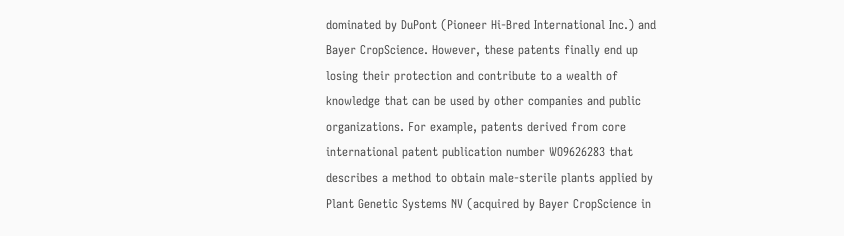dominated by DuPont (Pioneer Hi-Bred International Inc.) and Bayer CropScience. However, these patents finally end up losing their protection and contribute to a wealth of knowledge that can be used by other companies and public organizations. For example, patents derived from core international patent publication number WO9626283 that describes a method to obtain male-sterile plants applied by Plant Genetic Systems NV (acquired by Bayer CropScience in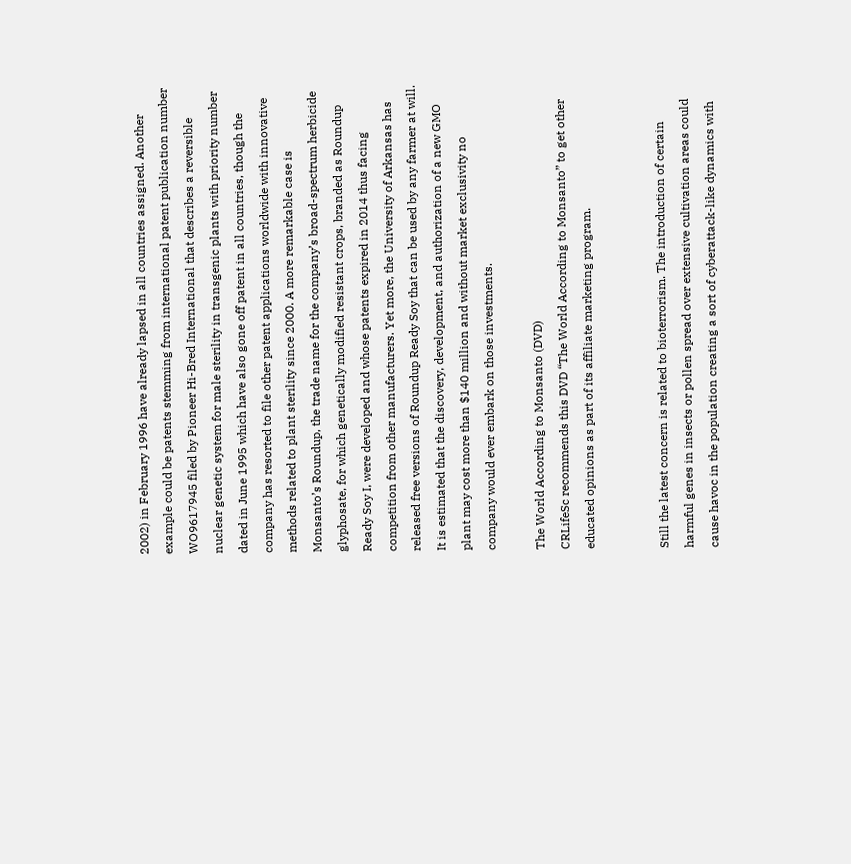2002) in February 1996 have already lapsed in all countries assigned. Another example could be patents stemming from international patent publication number WO9617945 filed by Pioneer Hi-Bred International that describes a reversible nuclear genetic system for male sterility in transgenic plants with priority number dated in June 1995 which have also gone off patent in all countries, though the company has resorted to file other patent applications worldwide with innovative methods related to plant sterility since 2000. A more remarkable case is Monsanto’s Roundup, the trade name for the company’s broad-spectrum herbicide glyphosate, for which genetically modified resistant crops, branded as Roundup Ready Soy I, were developed and whose patents expired in 2014 thus facing competition from other manufacturers. Yet more, the University of Arkansas has released free versions of Roundup Ready Soy that can be used by any farmer at will. It is estimated that the discovery, development, and authorization of a new GMO plant may cost more than $140 million and without market exclusivity no company would ever embark on those investments.

The World According to Monsanto (DVD)
CRLifeSc recommends this DVD “The World According to Monsanto” to get other educated opinions as part of its affiliate marketing program.


Still the latest concern is related to bioterrorism. The introduction of certain harmful genes in insects or pollen spread over extensive cultivation areas could cause havoc in the population creating a sort of cyberattack-like dynamics with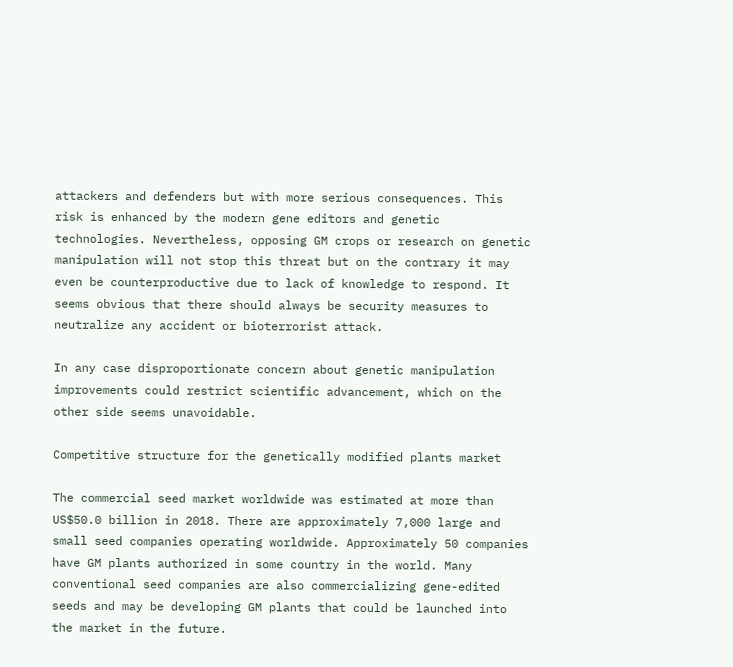attackers and defenders but with more serious consequences. This risk is enhanced by the modern gene editors and genetic technologies. Nevertheless, opposing GM crops or research on genetic manipulation will not stop this threat but on the contrary it may even be counterproductive due to lack of knowledge to respond. It seems obvious that there should always be security measures to neutralize any accident or bioterrorist attack.

In any case disproportionate concern about genetic manipulation improvements could restrict scientific advancement, which on the other side seems unavoidable.

Competitive structure for the genetically modified plants market

The commercial seed market worldwide was estimated at more than US$50.0 billion in 2018. There are approximately 7,000 large and small seed companies operating worldwide. Approximately 50 companies have GM plants authorized in some country in the world. Many conventional seed companies are also commercializing gene-edited seeds and may be developing GM plants that could be launched into the market in the future.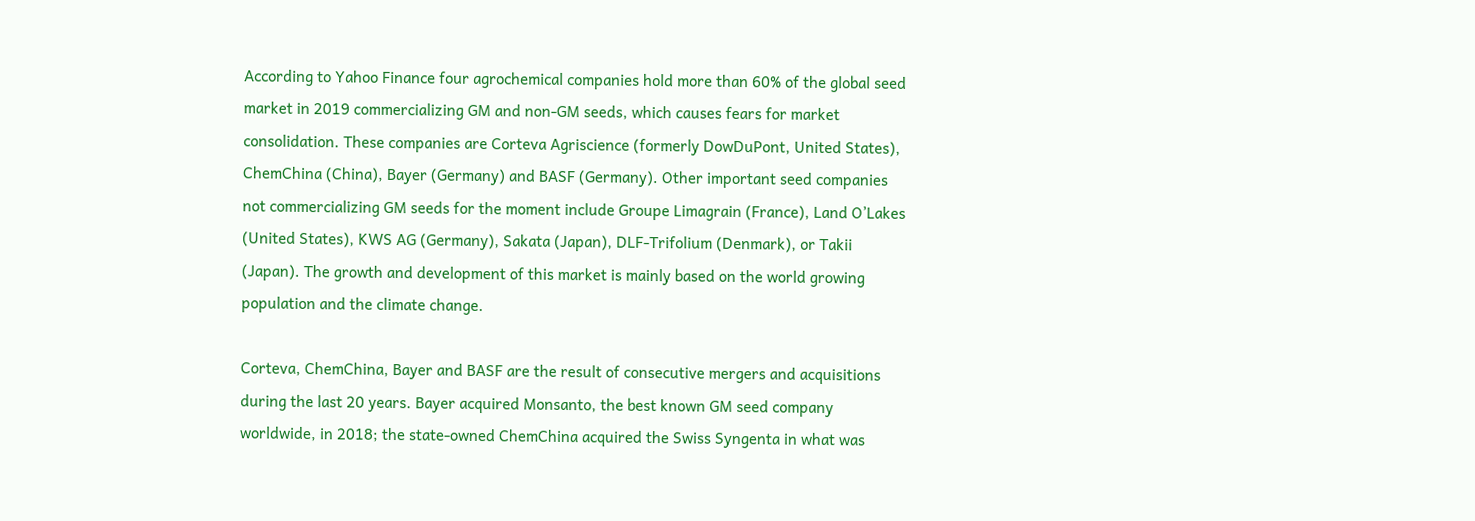According to Yahoo Finance four agrochemical companies hold more than 60% of the global seed market in 2019 commercializing GM and non-GM seeds, which causes fears for market consolidation. These companies are Corteva Agriscience (formerly DowDuPont, United States), ChemChina (China), Bayer (Germany) and BASF (Germany). Other important seed companies not commercializing GM seeds for the moment include Groupe Limagrain (France), Land O’Lakes (United States), KWS AG (Germany), Sakata (Japan), DLF-Trifolium (Denmark), or Takii (Japan). The growth and development of this market is mainly based on the world growing population and the climate change.

Corteva, ChemChina, Bayer and BASF are the result of consecutive mergers and acquisitions during the last 20 years. Bayer acquired Monsanto, the best known GM seed company worldwide, in 2018; the state-owned ChemChina acquired the Swiss Syngenta in what was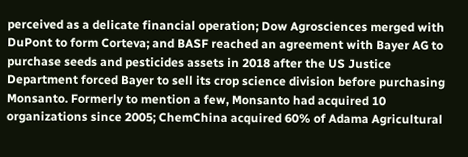perceived as a delicate financial operation; Dow Agrosciences merged with DuPont to form Corteva; and BASF reached an agreement with Bayer AG to purchase seeds and pesticides assets in 2018 after the US Justice Department forced Bayer to sell its crop science division before purchasing Monsanto. Formerly to mention a few, Monsanto had acquired 10 organizations since 2005; ChemChina acquired 60% of Adama Agricultural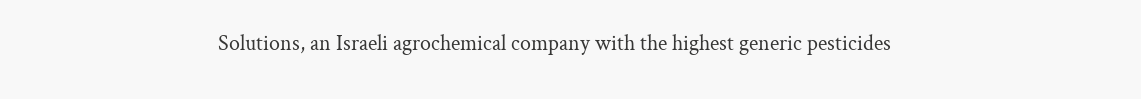Solutions, an Israeli agrochemical company with the highest generic pesticides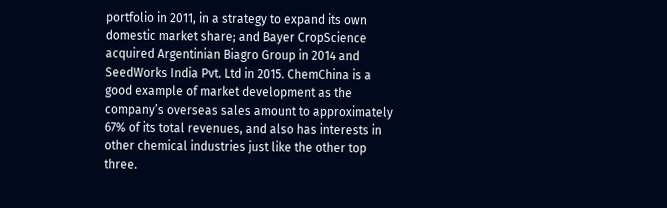portfolio in 2011, in a strategy to expand its own domestic market share; and Bayer CropScience acquired Argentinian Biagro Group in 2014 and SeedWorks India Pvt. Ltd in 2015. ChemChina is a good example of market development as the company’s overseas sales amount to approximately 67% of its total revenues, and also has interests in other chemical industries just like the other top three.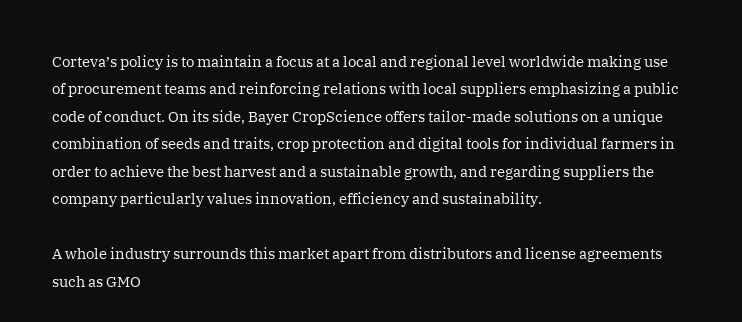Corteva’s policy is to maintain a focus at a local and regional level worldwide making use of procurement teams and reinforcing relations with local suppliers emphasizing a public code of conduct. On its side, Bayer CropScience offers tailor-made solutions on a unique combination of seeds and traits, crop protection and digital tools for individual farmers in order to achieve the best harvest and a sustainable growth, and regarding suppliers the company particularly values innovation, efficiency and sustainability.

A whole industry surrounds this market apart from distributors and license agreements such as GMO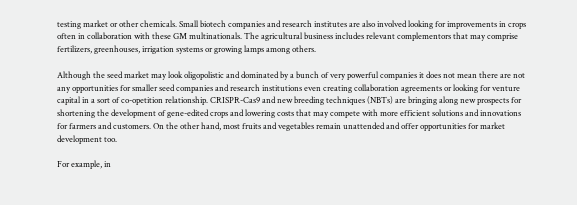testing market or other chemicals. Small biotech companies and research institutes are also involved looking for improvements in crops often in collaboration with these GM multinationals. The agricultural business includes relevant complementors that may comprise fertilizers, greenhouses, irrigation systems or growing lamps among others.

Although the seed market may look oligopolistic and dominated by a bunch of very powerful companies it does not mean there are not any opportunities for smaller seed companies and research institutions even creating collaboration agreements or looking for venture capital in a sort of co-opetition relationship. CRISPR-Cas9 and new breeding techniques (NBTs) are bringing along new prospects for shortening the development of gene-edited crops and lowering costs that may compete with more efficient solutions and innovations for farmers and customers. On the other hand, most fruits and vegetables remain unattended and offer opportunities for market development too.

For example, in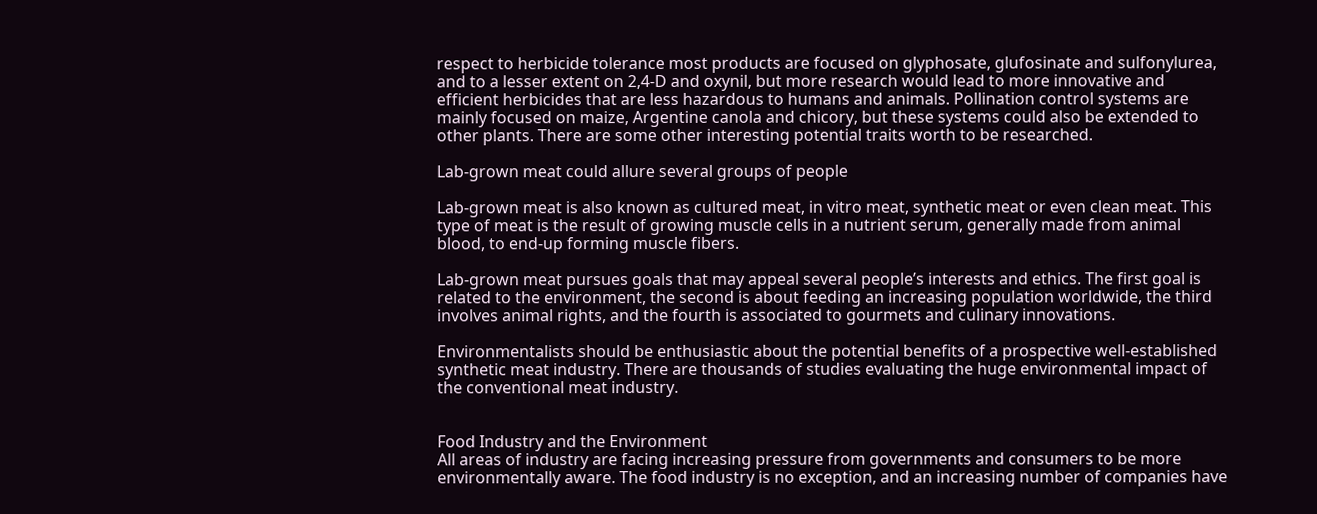respect to herbicide tolerance most products are focused on glyphosate, glufosinate and sulfonylurea, and to a lesser extent on 2,4-D and oxynil, but more research would lead to more innovative and efficient herbicides that are less hazardous to humans and animals. Pollination control systems are mainly focused on maize, Argentine canola and chicory, but these systems could also be extended to other plants. There are some other interesting potential traits worth to be researched.

Lab-grown meat could allure several groups of people

Lab-grown meat is also known as cultured meat, in vitro meat, synthetic meat or even clean meat. This type of meat is the result of growing muscle cells in a nutrient serum, generally made from animal blood, to end-up forming muscle fibers.

Lab-grown meat pursues goals that may appeal several people’s interests and ethics. The first goal is related to the environment, the second is about feeding an increasing population worldwide, the third involves animal rights, and the fourth is associated to gourmets and culinary innovations.

Environmentalists should be enthusiastic about the potential benefits of a prospective well-established synthetic meat industry. There are thousands of studies evaluating the huge environmental impact of the conventional meat industry.


Food Industry and the Environment
All areas of industry are facing increasing pressure from governments and consumers to be more environmentally aware. The food industry is no exception, and an increasing number of companies have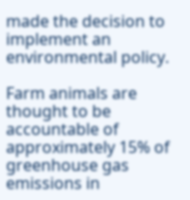made the decision to implement an environmental policy.

Farm animals are thought to be accountable of approximately 15% of greenhouse gas emissions in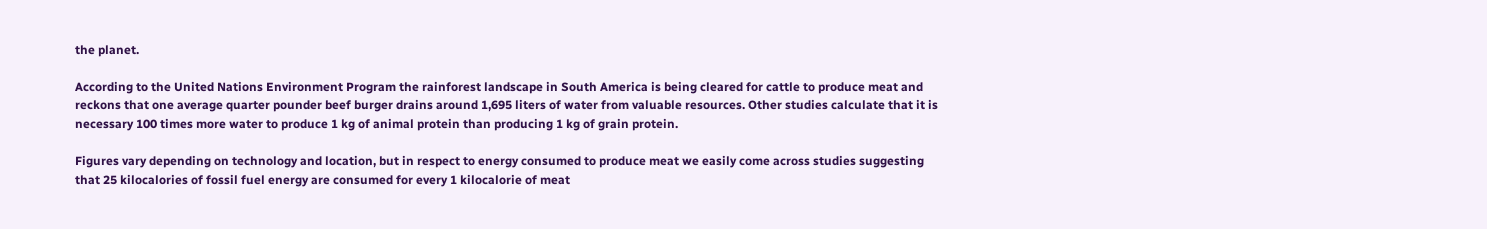the planet.

According to the United Nations Environment Program the rainforest landscape in South America is being cleared for cattle to produce meat and reckons that one average quarter pounder beef burger drains around 1,695 liters of water from valuable resources. Other studies calculate that it is necessary 100 times more water to produce 1 kg of animal protein than producing 1 kg of grain protein.

Figures vary depending on technology and location, but in respect to energy consumed to produce meat we easily come across studies suggesting that 25 kilocalories of fossil fuel energy are consumed for every 1 kilocalorie of meat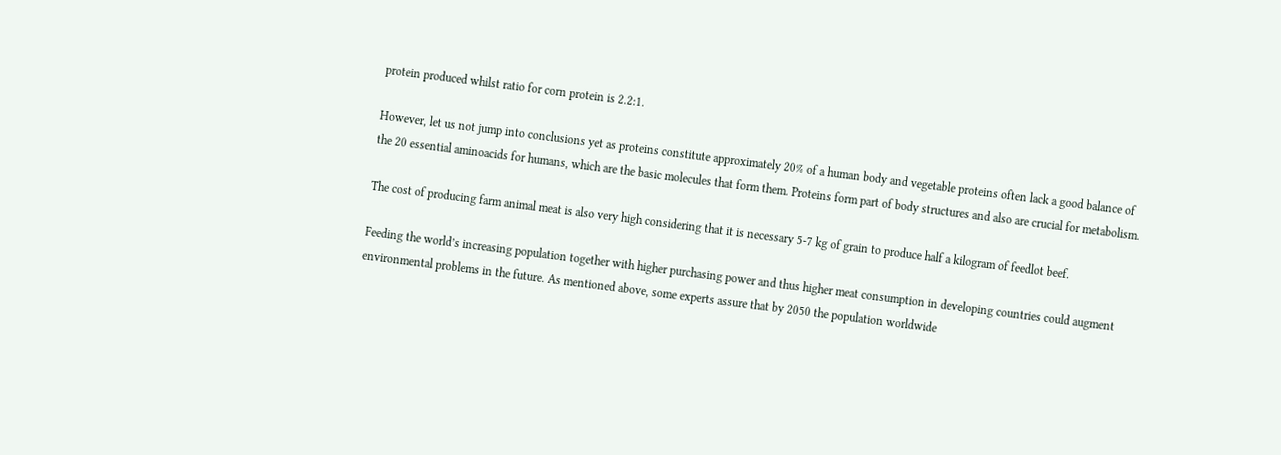protein produced whilst ratio for corn protein is 2.2:1.

However, let us not jump into conclusions yet as proteins constitute approximately 20% of a human body and vegetable proteins often lack a good balance of the 20 essential aminoacids for humans, which are the basic molecules that form them. Proteins form part of body structures and also are crucial for metabolism.

The cost of producing farm animal meat is also very high considering that it is necessary 5-7 kg of grain to produce half a kilogram of feedlot beef.

Feeding the world’s increasing population together with higher purchasing power and thus higher meat consumption in developing countries could augment environmental problems in the future. As mentioned above, some experts assure that by 2050 the population worldwide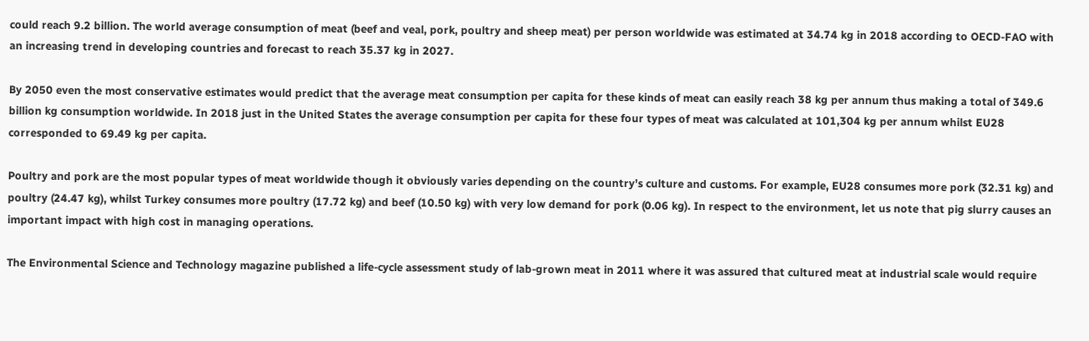could reach 9.2 billion. The world average consumption of meat (beef and veal, pork, poultry and sheep meat) per person worldwide was estimated at 34.74 kg in 2018 according to OECD-FAO with an increasing trend in developing countries and forecast to reach 35.37 kg in 2027.

By 2050 even the most conservative estimates would predict that the average meat consumption per capita for these kinds of meat can easily reach 38 kg per annum thus making a total of 349.6 billion kg consumption worldwide. In 2018 just in the United States the average consumption per capita for these four types of meat was calculated at 101,304 kg per annum whilst EU28 corresponded to 69.49 kg per capita.

Poultry and pork are the most popular types of meat worldwide though it obviously varies depending on the country’s culture and customs. For example, EU28 consumes more pork (32.31 kg) and poultry (24.47 kg), whilst Turkey consumes more poultry (17.72 kg) and beef (10.50 kg) with very low demand for pork (0.06 kg). In respect to the environment, let us note that pig slurry causes an important impact with high cost in managing operations.

The Environmental Science and Technology magazine published a life-cycle assessment study of lab-grown meat in 2011 where it was assured that cultured meat at industrial scale would require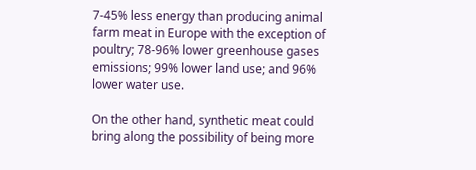7-45% less energy than producing animal farm meat in Europe with the exception of poultry; 78-96% lower greenhouse gases emissions; 99% lower land use; and 96% lower water use.

On the other hand, synthetic meat could bring along the possibility of being more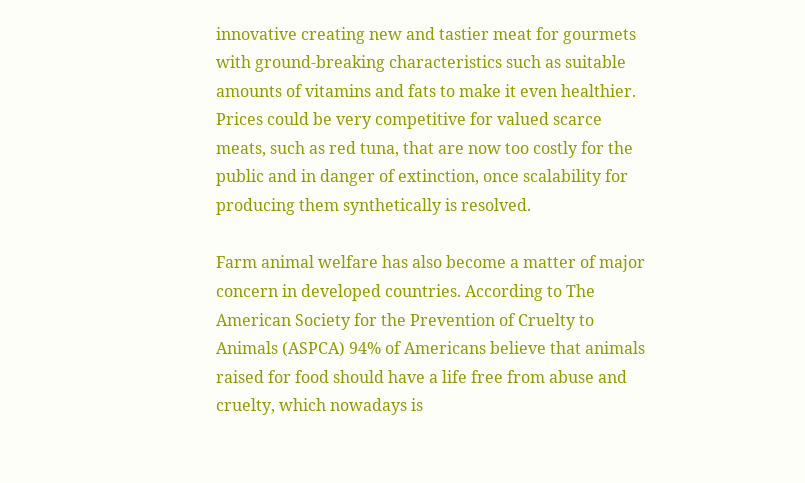innovative creating new and tastier meat for gourmets with ground-breaking characteristics such as suitable amounts of vitamins and fats to make it even healthier. Prices could be very competitive for valued scarce meats, such as red tuna, that are now too costly for the public and in danger of extinction, once scalability for producing them synthetically is resolved.

Farm animal welfare has also become a matter of major concern in developed countries. According to The American Society for the Prevention of Cruelty to Animals (ASPCA) 94% of Americans believe that animals raised for food should have a life free from abuse and cruelty, which nowadays is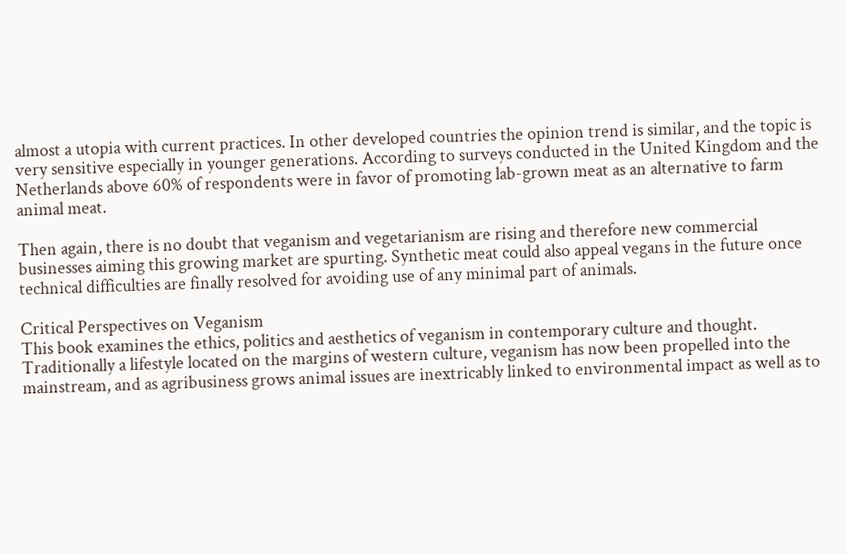almost a utopia with current practices. In other developed countries the opinion trend is similar, and the topic is very sensitive especially in younger generations. According to surveys conducted in the United Kingdom and the Netherlands above 60% of respondents were in favor of promoting lab-grown meat as an alternative to farm animal meat.

Then again, there is no doubt that veganism and vegetarianism are rising and therefore new commercial businesses aiming this growing market are spurting. Synthetic meat could also appeal vegans in the future once technical difficulties are finally resolved for avoiding use of any minimal part of animals.

Critical Perspectives on Veganism
This book examines the ethics, politics and aesthetics of veganism in contemporary culture and thought. Traditionally a lifestyle located on the margins of western culture, veganism has now been propelled into the mainstream, and as agribusiness grows animal issues are inextricably linked to environmental impact as well as to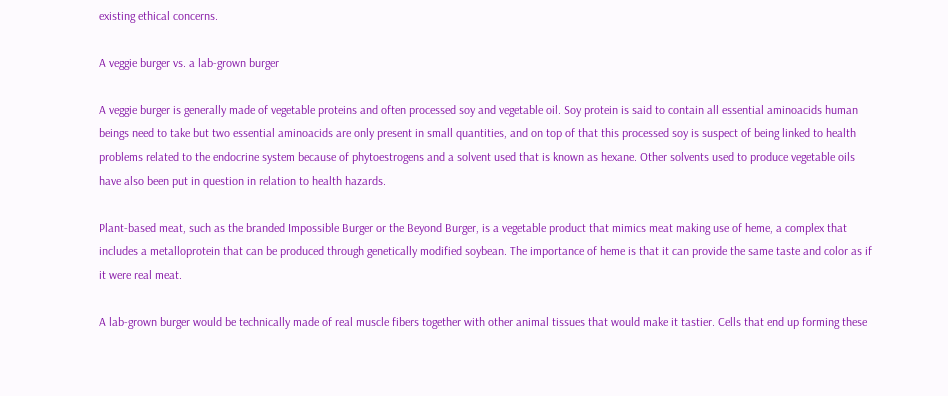existing ethical concerns.

A veggie burger vs. a lab-grown burger

A veggie burger is generally made of vegetable proteins and often processed soy and vegetable oil. Soy protein is said to contain all essential aminoacids human beings need to take but two essential aminoacids are only present in small quantities, and on top of that this processed soy is suspect of being linked to health problems related to the endocrine system because of phytoestrogens and a solvent used that is known as hexane. Other solvents used to produce vegetable oils have also been put in question in relation to health hazards.

Plant-based meat, such as the branded Impossible Burger or the Beyond Burger, is a vegetable product that mimics meat making use of heme, a complex that includes a metalloprotein that can be produced through genetically modified soybean. The importance of heme is that it can provide the same taste and color as if it were real meat.

A lab-grown burger would be technically made of real muscle fibers together with other animal tissues that would make it tastier. Cells that end up forming these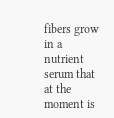fibers grow in a nutrient serum that at the moment is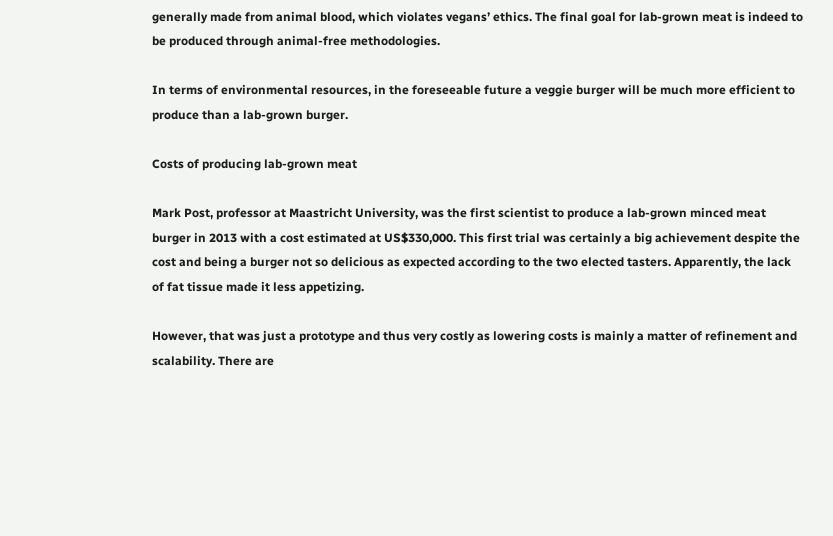generally made from animal blood, which violates vegans’ ethics. The final goal for lab-grown meat is indeed to be produced through animal-free methodologies.

In terms of environmental resources, in the foreseeable future a veggie burger will be much more efficient to produce than a lab-grown burger.

Costs of producing lab-grown meat

Mark Post, professor at Maastricht University, was the first scientist to produce a lab-grown minced meat burger in 2013 with a cost estimated at US$330,000. This first trial was certainly a big achievement despite the cost and being a burger not so delicious as expected according to the two elected tasters. Apparently, the lack of fat tissue made it less appetizing.

However, that was just a prototype and thus very costly as lowering costs is mainly a matter of refinement and scalability. There are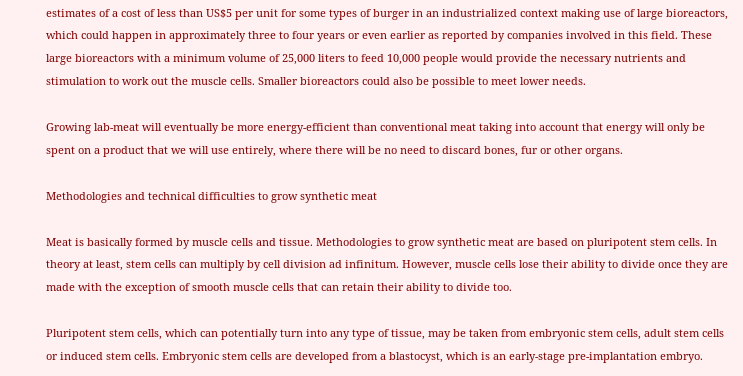estimates of a cost of less than US$5 per unit for some types of burger in an industrialized context making use of large bioreactors, which could happen in approximately three to four years or even earlier as reported by companies involved in this field. These large bioreactors with a minimum volume of 25,000 liters to feed 10,000 people would provide the necessary nutrients and stimulation to work out the muscle cells. Smaller bioreactors could also be possible to meet lower needs.

Growing lab-meat will eventually be more energy-efficient than conventional meat taking into account that energy will only be spent on a product that we will use entirely, where there will be no need to discard bones, fur or other organs.

Methodologies and technical difficulties to grow synthetic meat

Meat is basically formed by muscle cells and tissue. Methodologies to grow synthetic meat are based on pluripotent stem cells. In theory at least, stem cells can multiply by cell division ad infinitum. However, muscle cells lose their ability to divide once they are made with the exception of smooth muscle cells that can retain their ability to divide too.

Pluripotent stem cells, which can potentially turn into any type of tissue, may be taken from embryonic stem cells, adult stem cells or induced stem cells. Embryonic stem cells are developed from a blastocyst, which is an early-stage pre-implantation embryo.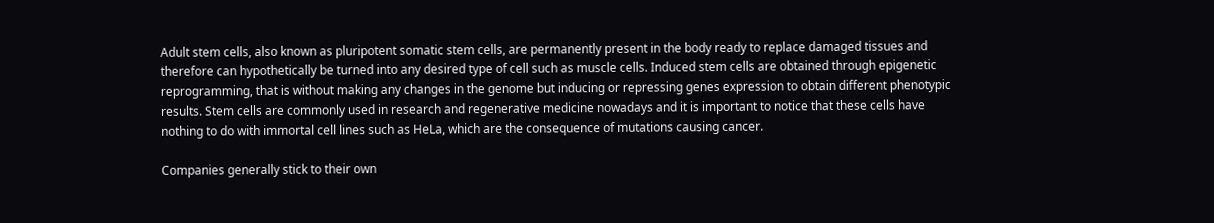Adult stem cells, also known as pluripotent somatic stem cells, are permanently present in the body ready to replace damaged tissues and therefore can hypothetically be turned into any desired type of cell such as muscle cells. Induced stem cells are obtained through epigenetic reprogramming, that is without making any changes in the genome but inducing or repressing genes expression to obtain different phenotypic results. Stem cells are commonly used in research and regenerative medicine nowadays and it is important to notice that these cells have nothing to do with immortal cell lines such as HeLa, which are the consequence of mutations causing cancer.

Companies generally stick to their own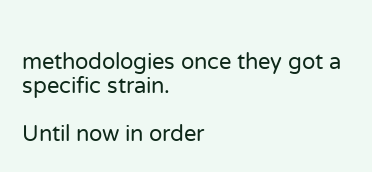methodologies once they got a specific strain.

Until now in order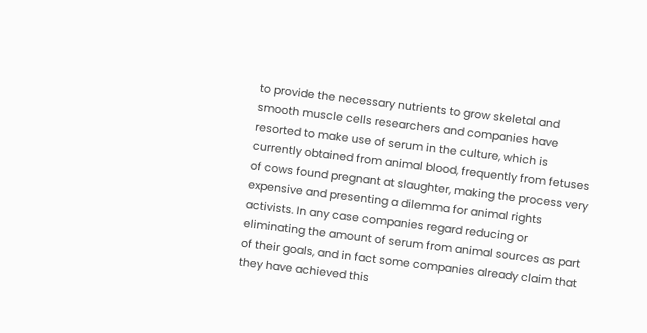to provide the necessary nutrients to grow skeletal and smooth muscle cells researchers and companies have resorted to make use of serum in the culture, which is currently obtained from animal blood, frequently from fetuses of cows found pregnant at slaughter, making the process very expensive and presenting a dilemma for animal rights activists. In any case companies regard reducing or eliminating the amount of serum from animal sources as part of their goals, and in fact some companies already claim that they have achieved this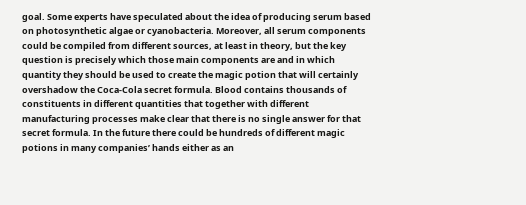goal. Some experts have speculated about the idea of producing serum based on photosynthetic algae or cyanobacteria. Moreover, all serum components could be compiled from different sources, at least in theory, but the key question is precisely which those main components are and in which quantity they should be used to create the magic potion that will certainly overshadow the Coca-Cola secret formula. Blood contains thousands of constituents in different quantities that together with different manufacturing processes make clear that there is no single answer for that secret formula. In the future there could be hundreds of different magic potions in many companies’ hands either as an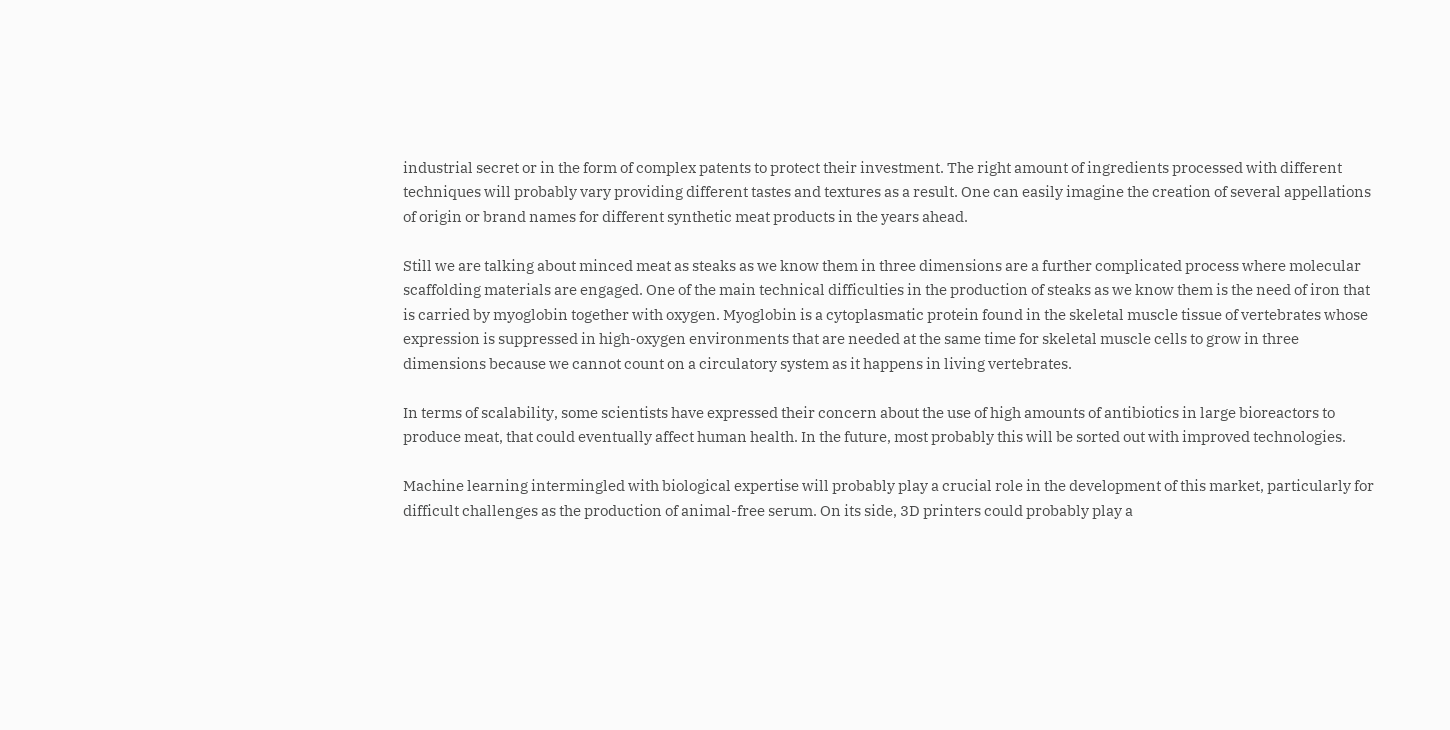industrial secret or in the form of complex patents to protect their investment. The right amount of ingredients processed with different techniques will probably vary providing different tastes and textures as a result. One can easily imagine the creation of several appellations of origin or brand names for different synthetic meat products in the years ahead.

Still we are talking about minced meat as steaks as we know them in three dimensions are a further complicated process where molecular scaffolding materials are engaged. One of the main technical difficulties in the production of steaks as we know them is the need of iron that is carried by myoglobin together with oxygen. Myoglobin is a cytoplasmatic protein found in the skeletal muscle tissue of vertebrates whose expression is suppressed in high-oxygen environments that are needed at the same time for skeletal muscle cells to grow in three dimensions because we cannot count on a circulatory system as it happens in living vertebrates.

In terms of scalability, some scientists have expressed their concern about the use of high amounts of antibiotics in large bioreactors to produce meat, that could eventually affect human health. In the future, most probably this will be sorted out with improved technologies.

Machine learning intermingled with biological expertise will probably play a crucial role in the development of this market, particularly for difficult challenges as the production of animal-free serum. On its side, 3D printers could probably play a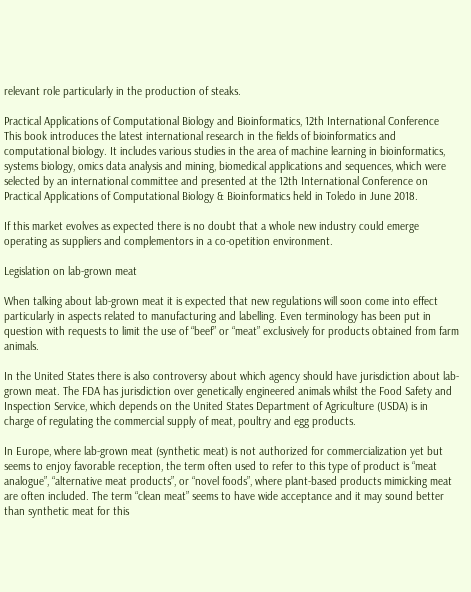relevant role particularly in the production of steaks.

Practical Applications of Computational Biology and Bioinformatics, 12th International Conference
This book introduces the latest international research in the fields of bioinformatics and computational biology. It includes various studies in the area of machine learning in bioinformatics, systems biology, omics data analysis and mining, biomedical applications and sequences, which were selected by an international committee and presented at the 12th International Conference on Practical Applications of Computational Biology & Bioinformatics held in Toledo in June 2018.

If this market evolves as expected there is no doubt that a whole new industry could emerge operating as suppliers and complementors in a co-opetition environment.

Legislation on lab-grown meat

When talking about lab-grown meat it is expected that new regulations will soon come into effect particularly in aspects related to manufacturing and labelling. Even terminology has been put in question with requests to limit the use of “beef” or “meat” exclusively for products obtained from farm animals.

In the United States there is also controversy about which agency should have jurisdiction about lab-grown meat. The FDA has jurisdiction over genetically engineered animals whilst the Food Safety and Inspection Service, which depends on the United States Department of Agriculture (USDA) is in charge of regulating the commercial supply of meat, poultry and egg products.

In Europe, where lab-grown meat (synthetic meat) is not authorized for commercialization yet but seems to enjoy favorable reception, the term often used to refer to this type of product is “meat analogue”, “alternative meat products”, or “novel foods”, where plant-based products mimicking meat are often included. The term “clean meat” seems to have wide acceptance and it may sound better than synthetic meat for this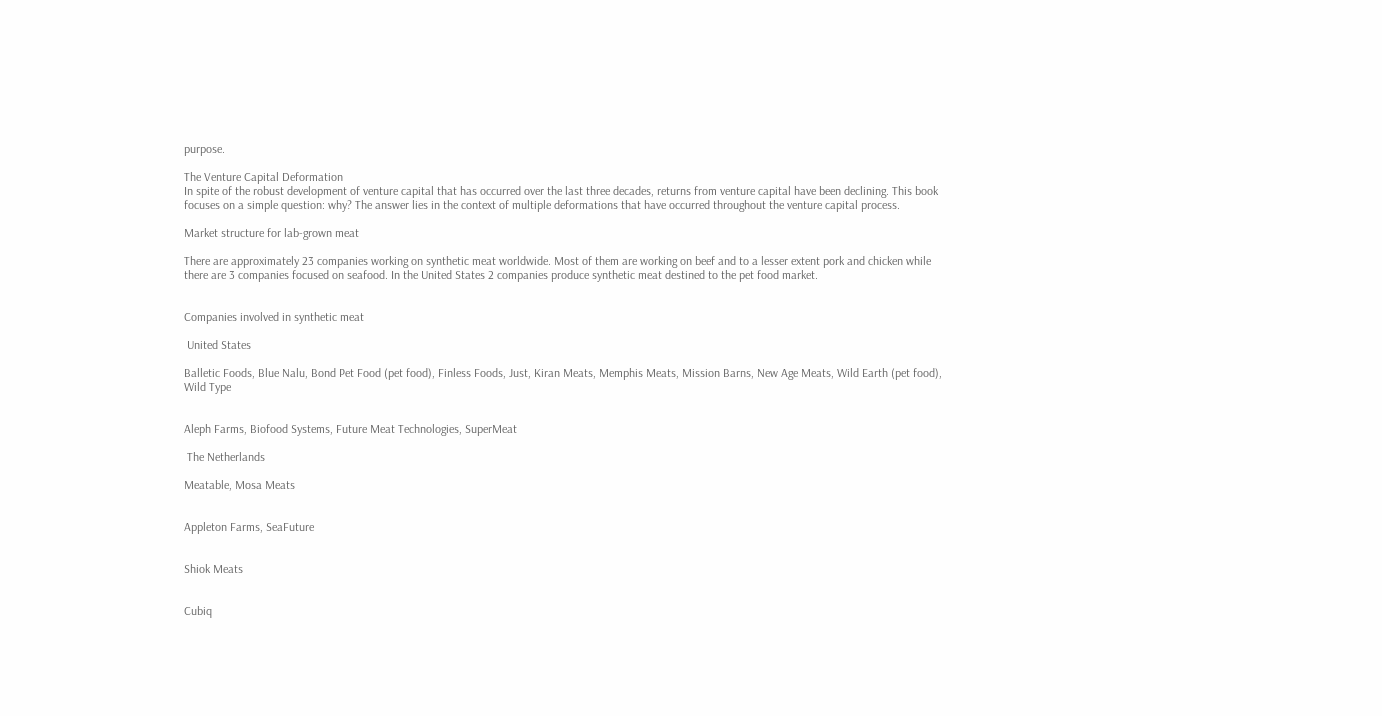purpose.

The Venture Capital Deformation
In spite of the robust development of venture capital that has occurred over the last three decades, returns from venture capital have been declining. This book focuses on a simple question: why? The answer lies in the context of multiple deformations that have occurred throughout the venture capital process.

Market structure for lab-grown meat

There are approximately 23 companies working on synthetic meat worldwide. Most of them are working on beef and to a lesser extent pork and chicken while there are 3 companies focused on seafood. In the United States 2 companies produce synthetic meat destined to the pet food market.


Companies involved in synthetic meat

 United States

Balletic Foods, Blue Nalu, Bond Pet Food (pet food), Finless Foods, Just, Kiran Meats, Memphis Meats, Mission Barns, New Age Meats, Wild Earth (pet food), Wild Type


Aleph Farms, Biofood Systems, Future Meat Technologies, SuperMeat

 The Netherlands

Meatable, Mosa Meats


Appleton Farms, SeaFuture


Shiok Meats


Cubiq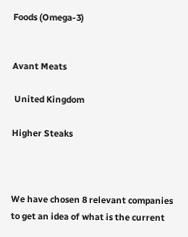Foods (Omega-3)


Avant Meats

 United Kingdom

Higher Steaks



We have chosen 8 relevant companies to get an idea of what is the current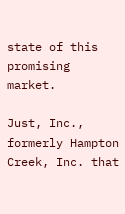state of this promising market.

Just, Inc., formerly Hampton Creek, Inc. that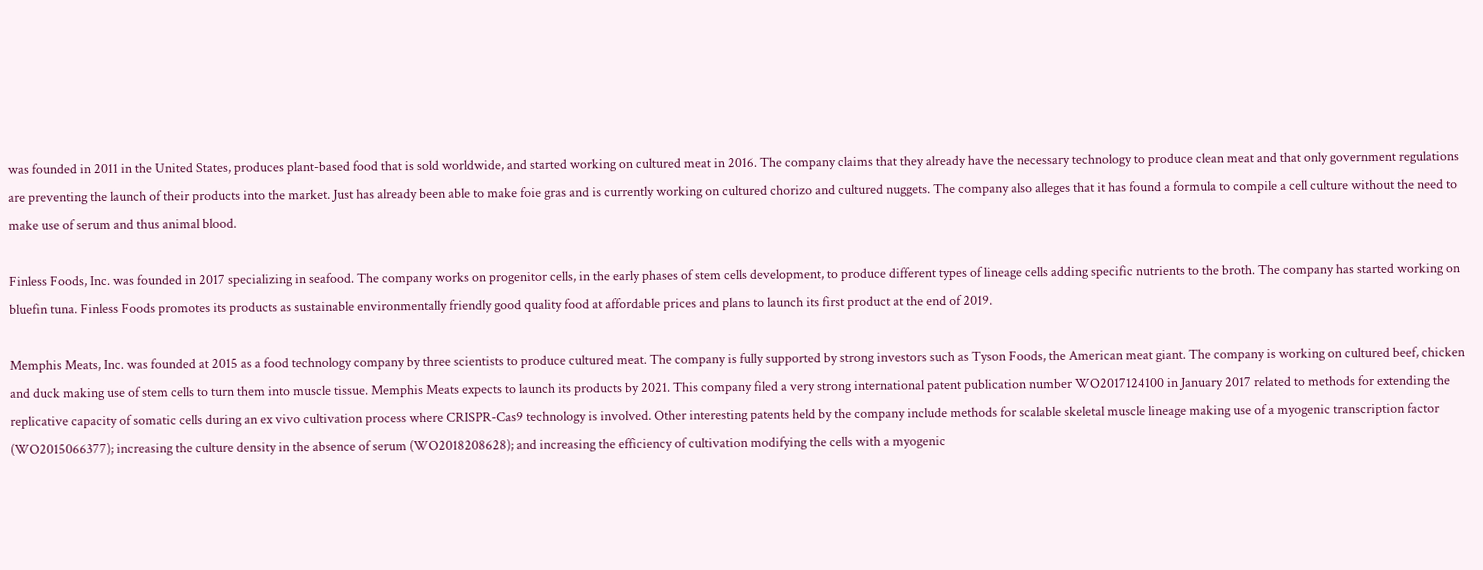was founded in 2011 in the United States, produces plant-based food that is sold worldwide, and started working on cultured meat in 2016. The company claims that they already have the necessary technology to produce clean meat and that only government regulations are preventing the launch of their products into the market. Just has already been able to make foie gras and is currently working on cultured chorizo and cultured nuggets. The company also alleges that it has found a formula to compile a cell culture without the need to make use of serum and thus animal blood.

Finless Foods, Inc. was founded in 2017 specializing in seafood. The company works on progenitor cells, in the early phases of stem cells development, to produce different types of lineage cells adding specific nutrients to the broth. The company has started working on bluefin tuna. Finless Foods promotes its products as sustainable environmentally friendly good quality food at affordable prices and plans to launch its first product at the end of 2019.

Memphis Meats, Inc. was founded at 2015 as a food technology company by three scientists to produce cultured meat. The company is fully supported by strong investors such as Tyson Foods, the American meat giant. The company is working on cultured beef, chicken and duck making use of stem cells to turn them into muscle tissue. Memphis Meats expects to launch its products by 2021. This company filed a very strong international patent publication number WO2017124100 in January 2017 related to methods for extending the replicative capacity of somatic cells during an ex vivo cultivation process where CRISPR-Cas9 technology is involved. Other interesting patents held by the company include methods for scalable skeletal muscle lineage making use of a myogenic transcription factor (WO2015066377); increasing the culture density in the absence of serum (WO2018208628); and increasing the efficiency of cultivation modifying the cells with a myogenic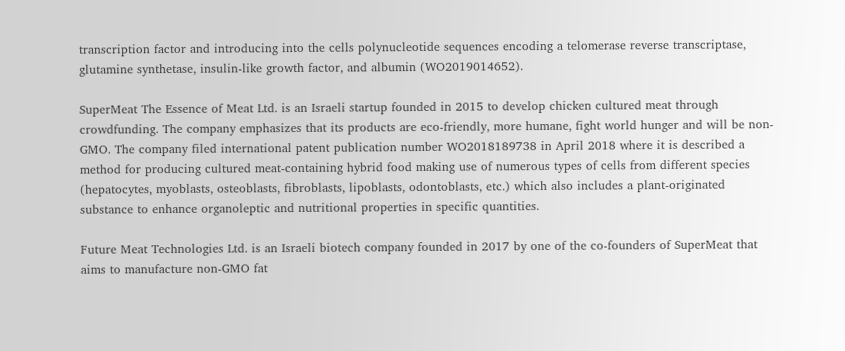transcription factor and introducing into the cells polynucleotide sequences encoding a telomerase reverse transcriptase, glutamine synthetase, insulin-like growth factor, and albumin (WO2019014652).

SuperMeat The Essence of Meat Ltd. is an Israeli startup founded in 2015 to develop chicken cultured meat through crowdfunding. The company emphasizes that its products are eco-friendly, more humane, fight world hunger and will be non-GMO. The company filed international patent publication number WO2018189738 in April 2018 where it is described a method for producing cultured meat-containing hybrid food making use of numerous types of cells from different species (hepatocytes, myoblasts, osteoblasts, fibroblasts, lipoblasts, odontoblasts, etc.) which also includes a plant-originated substance to enhance organoleptic and nutritional properties in specific quantities.

Future Meat Technologies Ltd. is an Israeli biotech company founded in 2017 by one of the co-founders of SuperMeat that aims to manufacture non-GMO fat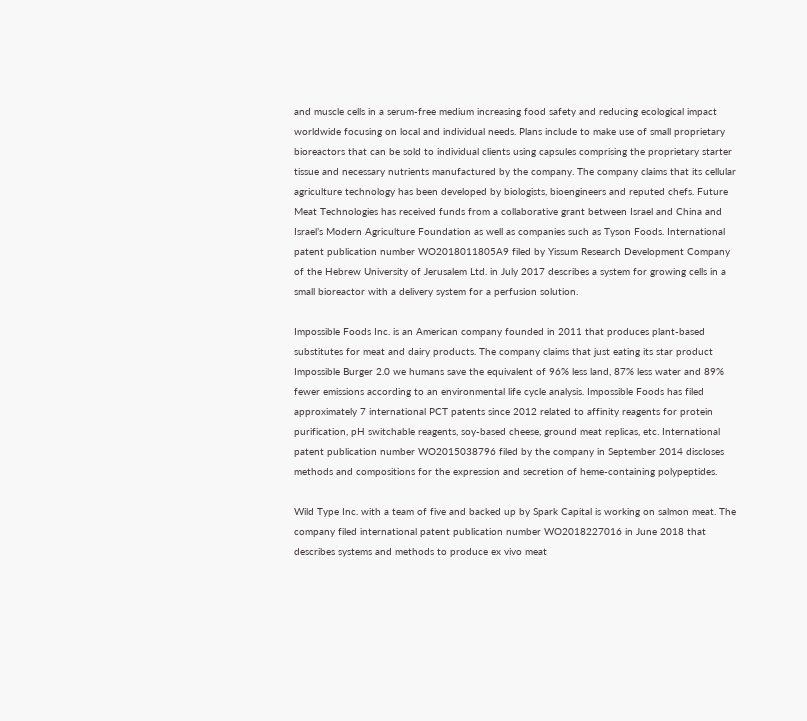and muscle cells in a serum-free medium increasing food safety and reducing ecological impact worldwide focusing on local and individual needs. Plans include to make use of small proprietary bioreactors that can be sold to individual clients using capsules comprising the proprietary starter tissue and necessary nutrients manufactured by the company. The company claims that its cellular agriculture technology has been developed by biologists, bioengineers and reputed chefs. Future Meat Technologies has received funds from a collaborative grant between Israel and China and Israel’s Modern Agriculture Foundation as well as companies such as Tyson Foods. International patent publication number WO2018011805A9 filed by Yissum Research Development Company of the Hebrew University of Jerusalem Ltd. in July 2017 describes a system for growing cells in a small bioreactor with a delivery system for a perfusion solution.

Impossible Foods Inc. is an American company founded in 2011 that produces plant-based substitutes for meat and dairy products. The company claims that just eating its star product Impossible Burger 2.0 we humans save the equivalent of 96% less land, 87% less water and 89% fewer emissions according to an environmental life cycle analysis. Impossible Foods has filed approximately 7 international PCT patents since 2012 related to affinity reagents for protein purification, pH switchable reagents, soy-based cheese, ground meat replicas, etc. International patent publication number WO2015038796 filed by the company in September 2014 discloses methods and compositions for the expression and secretion of heme-containing polypeptides.

Wild Type Inc. with a team of five and backed up by Spark Capital is working on salmon meat. The company filed international patent publication number WO2018227016 in June 2018 that describes systems and methods to produce ex vivo meat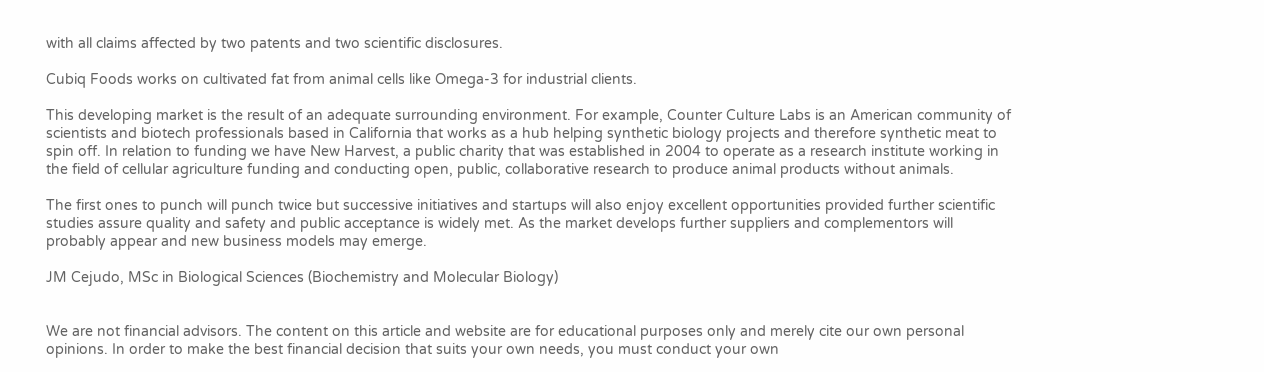with all claims affected by two patents and two scientific disclosures.

Cubiq Foods works on cultivated fat from animal cells like Omega-3 for industrial clients.

This developing market is the result of an adequate surrounding environment. For example, Counter Culture Labs is an American community of scientists and biotech professionals based in California that works as a hub helping synthetic biology projects and therefore synthetic meat to spin off. In relation to funding we have New Harvest, a public charity that was established in 2004 to operate as a research institute working in the field of cellular agriculture funding and conducting open, public, collaborative research to produce animal products without animals.

The first ones to punch will punch twice but successive initiatives and startups will also enjoy excellent opportunities provided further scientific studies assure quality and safety and public acceptance is widely met. As the market develops further suppliers and complementors will probably appear and new business models may emerge.

JM Cejudo, MSc in Biological Sciences (Biochemistry and Molecular Biology)


We are not financial advisors. The content on this article and website are for educational purposes only and merely cite our own personal opinions. In order to make the best financial decision that suits your own needs, you must conduct your own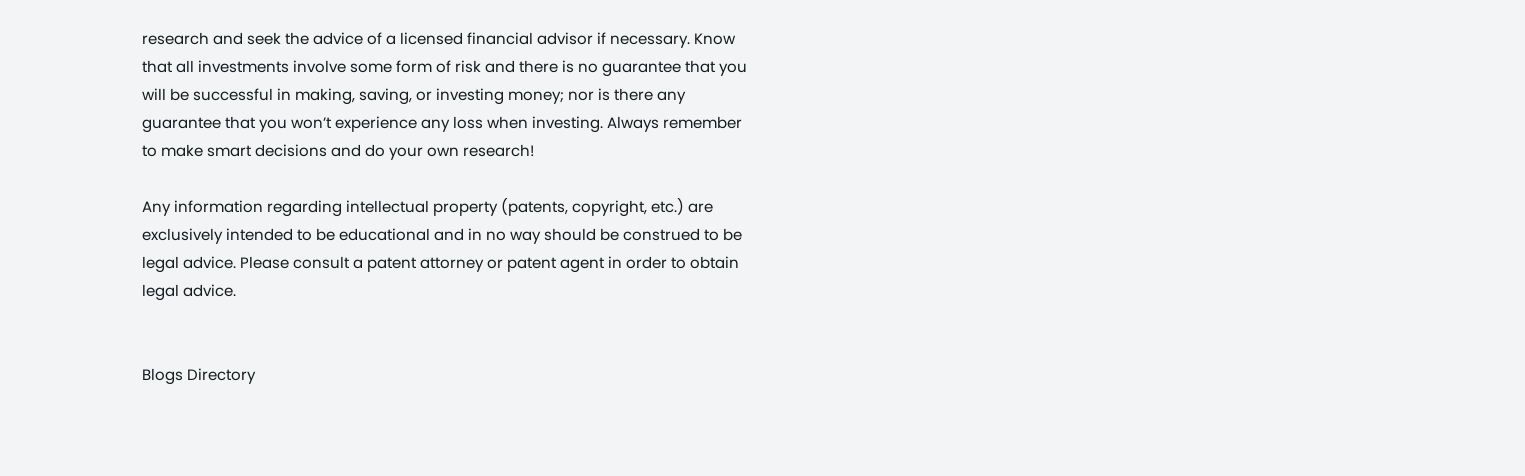research and seek the advice of a licensed financial advisor if necessary. Know that all investments involve some form of risk and there is no guarantee that you will be successful in making, saving, or investing money; nor is there any guarantee that you won’t experience any loss when investing. Always remember to make smart decisions and do your own research!

Any information regarding intellectual property (patents, copyright, etc.) are exclusively intended to be educational and in no way should be construed to be legal advice. Please consult a patent attorney or patent agent in order to obtain legal advice.


Blogs Directory